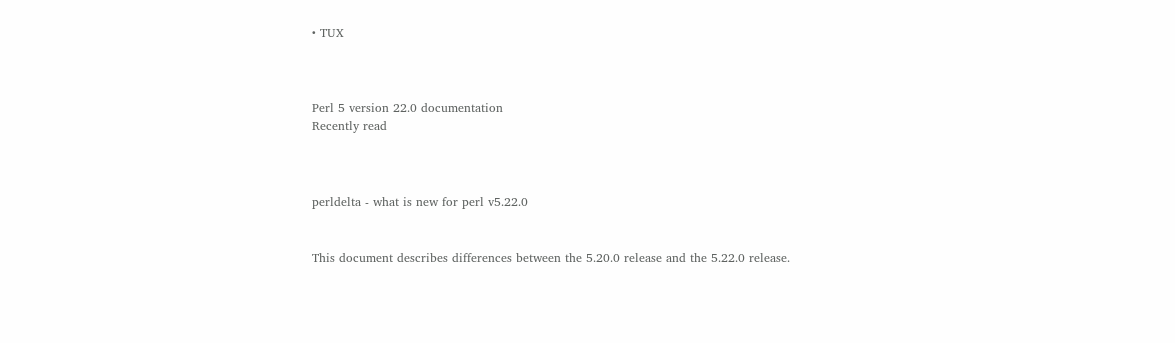• TUX



Perl 5 version 22.0 documentation
Recently read



perldelta - what is new for perl v5.22.0


This document describes differences between the 5.20.0 release and the 5.22.0 release.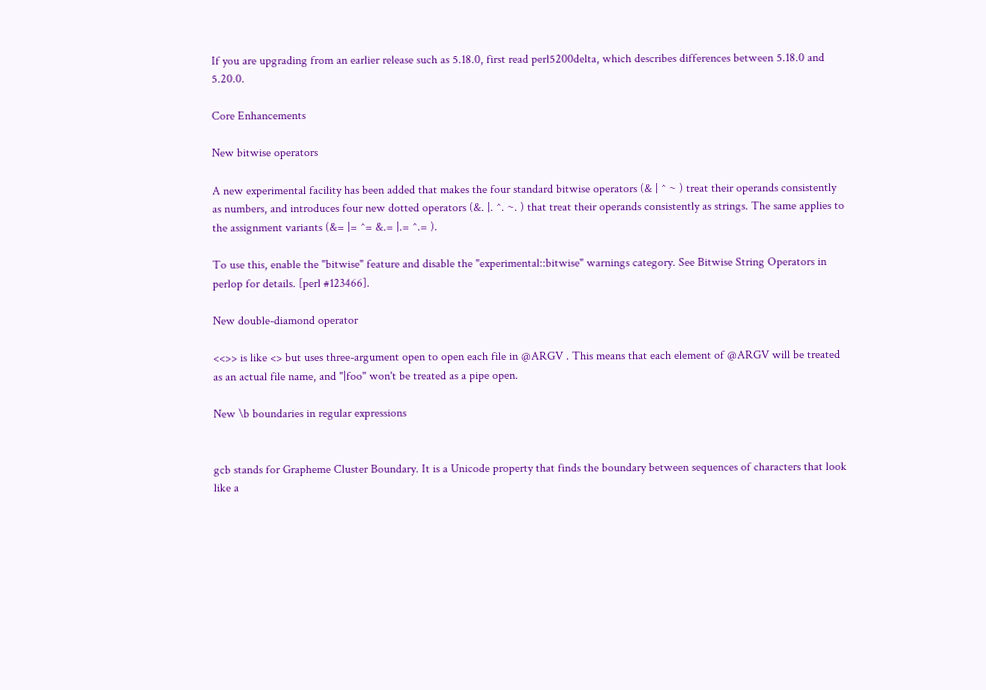If you are upgrading from an earlier release such as 5.18.0, first read perl5200delta, which describes differences between 5.18.0 and 5.20.0.

Core Enhancements

New bitwise operators

A new experimental facility has been added that makes the four standard bitwise operators (& | ^ ~ ) treat their operands consistently as numbers, and introduces four new dotted operators (&. |. ^. ~. ) that treat their operands consistently as strings. The same applies to the assignment variants (&= |= ^= &.= |.= ^.= ).

To use this, enable the "bitwise" feature and disable the "experimental::bitwise" warnings category. See Bitwise String Operators in perlop for details. [perl #123466].

New double-diamond operator

<<>> is like <> but uses three-argument open to open each file in @ARGV . This means that each element of @ARGV will be treated as an actual file name, and "|foo" won't be treated as a pipe open.

New \b boundaries in regular expressions


gcb stands for Grapheme Cluster Boundary. It is a Unicode property that finds the boundary between sequences of characters that look like a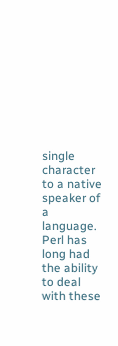single character to a native speaker of a language. Perl has long had the ability to deal with these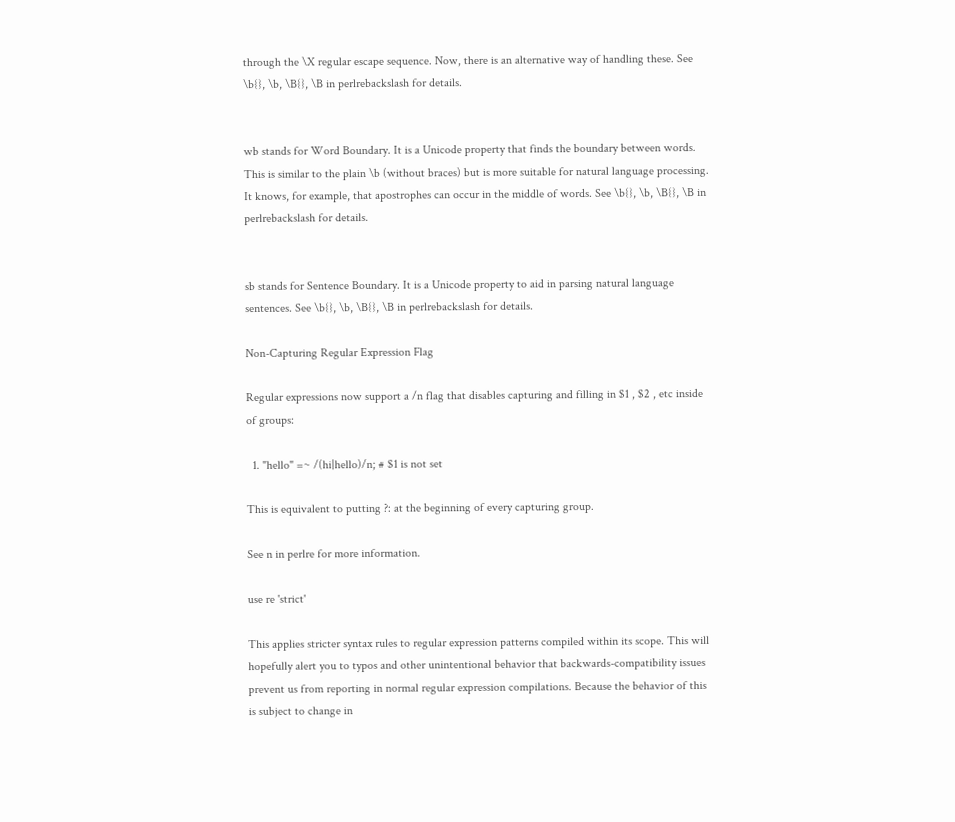through the \X regular escape sequence. Now, there is an alternative way of handling these. See \b{}, \b, \B{}, \B in perlrebackslash for details.


wb stands for Word Boundary. It is a Unicode property that finds the boundary between words. This is similar to the plain \b (without braces) but is more suitable for natural language processing. It knows, for example, that apostrophes can occur in the middle of words. See \b{}, \b, \B{}, \B in perlrebackslash for details.


sb stands for Sentence Boundary. It is a Unicode property to aid in parsing natural language sentences. See \b{}, \b, \B{}, \B in perlrebackslash for details.

Non-Capturing Regular Expression Flag

Regular expressions now support a /n flag that disables capturing and filling in $1 , $2 , etc inside of groups:

  1. "hello" =~ /(hi|hello)/n; # $1 is not set

This is equivalent to putting ?: at the beginning of every capturing group.

See n in perlre for more information.

use re 'strict'

This applies stricter syntax rules to regular expression patterns compiled within its scope. This will hopefully alert you to typos and other unintentional behavior that backwards-compatibility issues prevent us from reporting in normal regular expression compilations. Because the behavior of this is subject to change in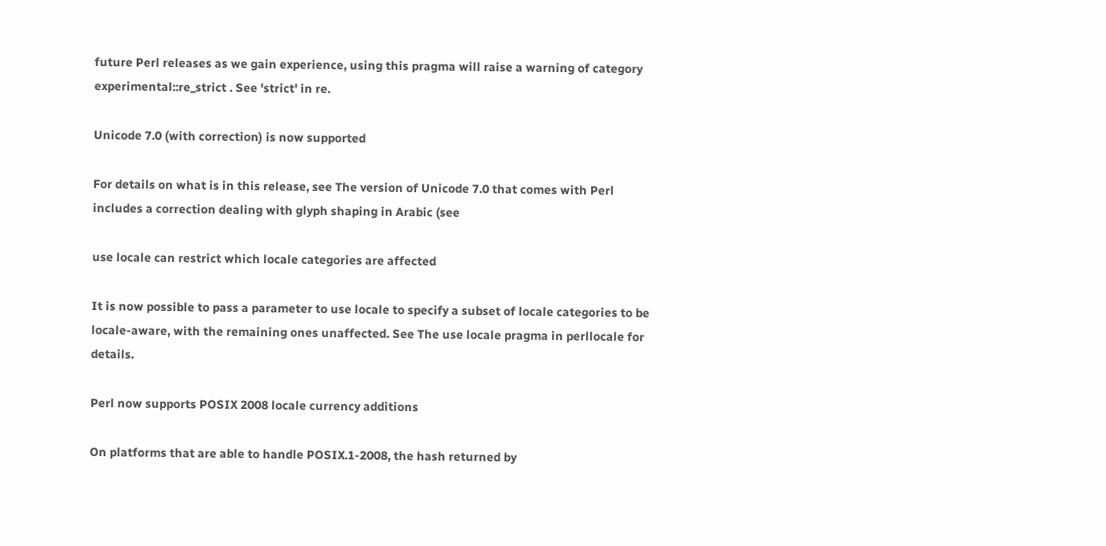future Perl releases as we gain experience, using this pragma will raise a warning of category experimental::re_strict . See 'strict' in re.

Unicode 7.0 (with correction) is now supported

For details on what is in this release, see The version of Unicode 7.0 that comes with Perl includes a correction dealing with glyph shaping in Arabic (see

use locale can restrict which locale categories are affected

It is now possible to pass a parameter to use locale to specify a subset of locale categories to be locale-aware, with the remaining ones unaffected. See The use locale pragma in perllocale for details.

Perl now supports POSIX 2008 locale currency additions

On platforms that are able to handle POSIX.1-2008, the hash returned by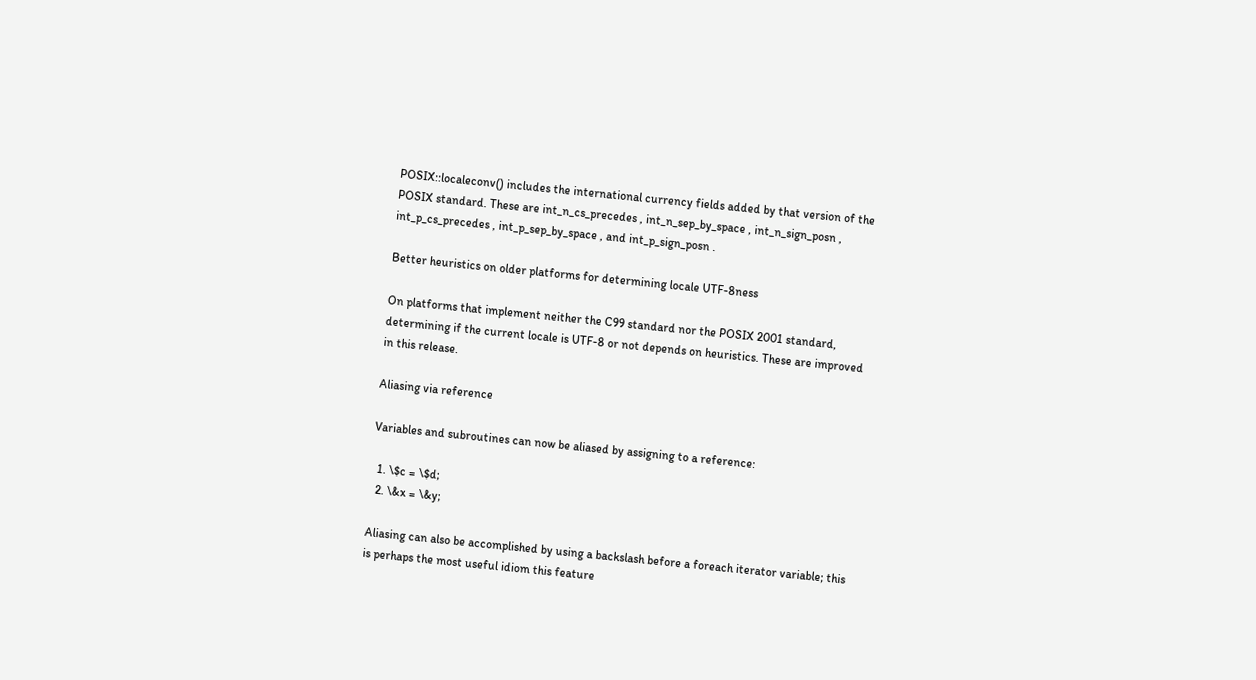POSIX::localeconv() includes the international currency fields added by that version of the POSIX standard. These are int_n_cs_precedes , int_n_sep_by_space , int_n_sign_posn , int_p_cs_precedes , int_p_sep_by_space , and int_p_sign_posn .

Better heuristics on older platforms for determining locale UTF-8ness

On platforms that implement neither the C99 standard nor the POSIX 2001 standard, determining if the current locale is UTF-8 or not depends on heuristics. These are improved in this release.

Aliasing via reference

Variables and subroutines can now be aliased by assigning to a reference:

  1. \$c = \$d;
  2. \&x = \&y;

Aliasing can also be accomplished by using a backslash before a foreach iterator variable; this is perhaps the most useful idiom this feature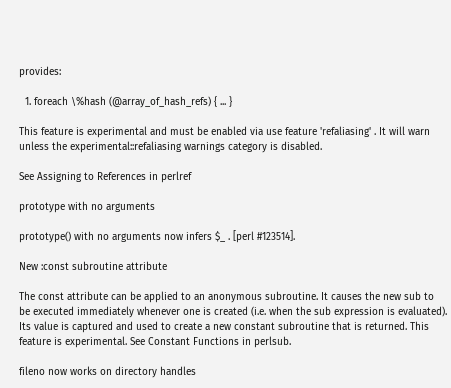provides:

  1. foreach \%hash (@array_of_hash_refs) { ... }

This feature is experimental and must be enabled via use feature 'refaliasing' . It will warn unless the experimental::refaliasing warnings category is disabled.

See Assigning to References in perlref

prototype with no arguments

prototype() with no arguments now infers $_ . [perl #123514].

New :const subroutine attribute

The const attribute can be applied to an anonymous subroutine. It causes the new sub to be executed immediately whenever one is created (i.e. when the sub expression is evaluated). Its value is captured and used to create a new constant subroutine that is returned. This feature is experimental. See Constant Functions in perlsub.

fileno now works on directory handles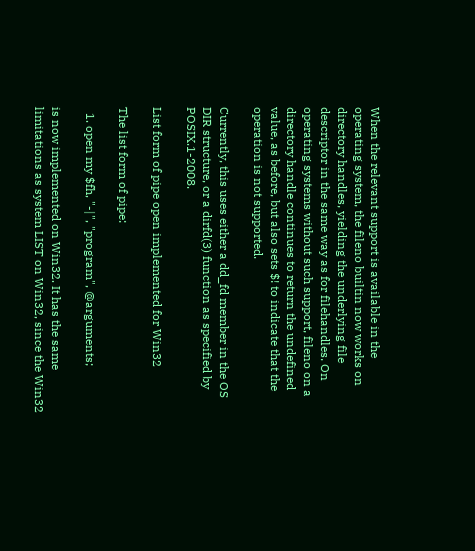When the relevant support is available in the operating system, the fileno builtin now works on directory handles, yielding the underlying file descriptor in the same way as for filehandles. On operating systems without such support, fileno on a directory handle continues to return the undefined value, as before, but also sets $! to indicate that the operation is not supported.

Currently, this uses either a dd_fd member in the OS DIR structure, or a dirfd(3) function as specified by POSIX.1-2008.

List form of pipe open implemented for Win32

The list form of pipe:

  1. open my $fh, "-|", "program", @arguments;

is now implemented on Win32. It has the same limitations as system LIST on Win32, since the Win32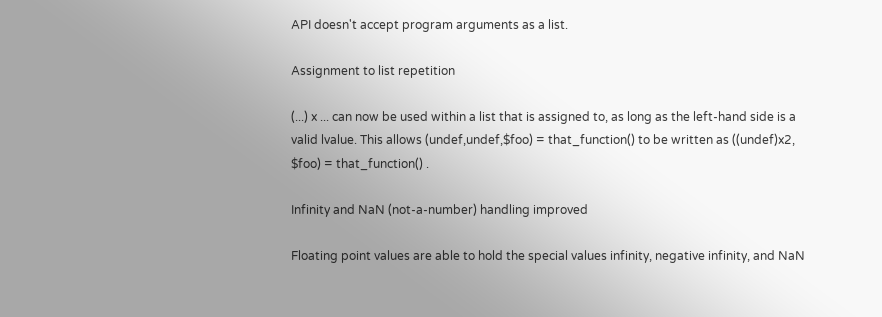API doesn't accept program arguments as a list.

Assignment to list repetition

(...) x ... can now be used within a list that is assigned to, as long as the left-hand side is a valid lvalue. This allows (undef,undef,$foo) = that_function() to be written as ((undef)x2, $foo) = that_function() .

Infinity and NaN (not-a-number) handling improved

Floating point values are able to hold the special values infinity, negative infinity, and NaN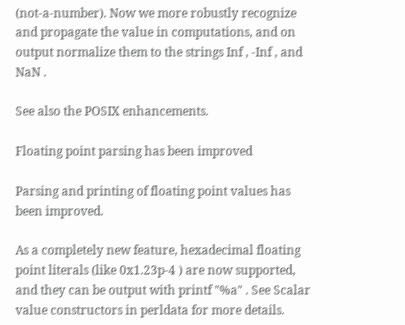(not-a-number). Now we more robustly recognize and propagate the value in computations, and on output normalize them to the strings Inf , -Inf , and NaN .

See also the POSIX enhancements.

Floating point parsing has been improved

Parsing and printing of floating point values has been improved.

As a completely new feature, hexadecimal floating point literals (like 0x1.23p-4 ) are now supported, and they can be output with printf "%a" . See Scalar value constructors in perldata for more details.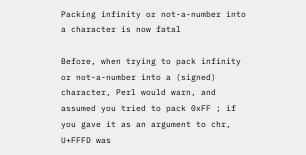Packing infinity or not-a-number into a character is now fatal

Before, when trying to pack infinity or not-a-number into a (signed) character, Perl would warn, and assumed you tried to pack 0xFF ; if you gave it as an argument to chr, U+FFFD was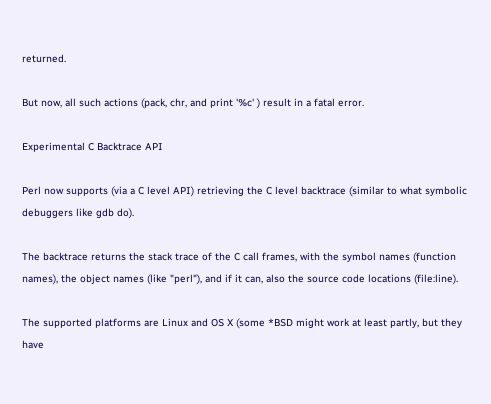returned.

But now, all such actions (pack, chr, and print '%c' ) result in a fatal error.

Experimental C Backtrace API

Perl now supports (via a C level API) retrieving the C level backtrace (similar to what symbolic debuggers like gdb do).

The backtrace returns the stack trace of the C call frames, with the symbol names (function names), the object names (like "perl"), and if it can, also the source code locations (file:line).

The supported platforms are Linux and OS X (some *BSD might work at least partly, but they have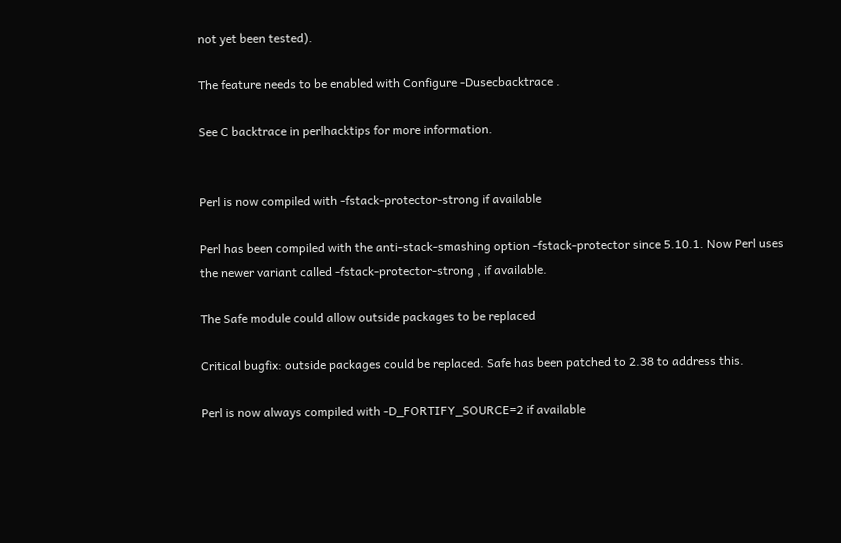not yet been tested).

The feature needs to be enabled with Configure -Dusecbacktrace .

See C backtrace in perlhacktips for more information.


Perl is now compiled with -fstack-protector-strong if available

Perl has been compiled with the anti-stack-smashing option -fstack-protector since 5.10.1. Now Perl uses the newer variant called -fstack-protector-strong , if available.

The Safe module could allow outside packages to be replaced

Critical bugfix: outside packages could be replaced. Safe has been patched to 2.38 to address this.

Perl is now always compiled with -D_FORTIFY_SOURCE=2 if available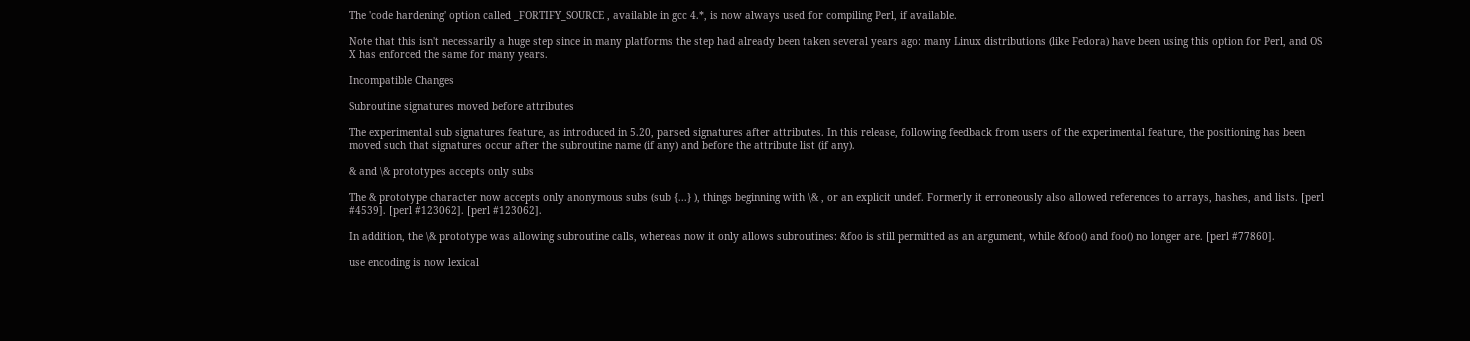The 'code hardening' option called _FORTIFY_SOURCE , available in gcc 4.*, is now always used for compiling Perl, if available.

Note that this isn't necessarily a huge step since in many platforms the step had already been taken several years ago: many Linux distributions (like Fedora) have been using this option for Perl, and OS X has enforced the same for many years.

Incompatible Changes

Subroutine signatures moved before attributes

The experimental sub signatures feature, as introduced in 5.20, parsed signatures after attributes. In this release, following feedback from users of the experimental feature, the positioning has been moved such that signatures occur after the subroutine name (if any) and before the attribute list (if any).

& and \& prototypes accepts only subs

The & prototype character now accepts only anonymous subs (sub {...} ), things beginning with \& , or an explicit undef. Formerly it erroneously also allowed references to arrays, hashes, and lists. [perl #4539]. [perl #123062]. [perl #123062].

In addition, the \& prototype was allowing subroutine calls, whereas now it only allows subroutines: &foo is still permitted as an argument, while &foo() and foo() no longer are. [perl #77860].

use encoding is now lexical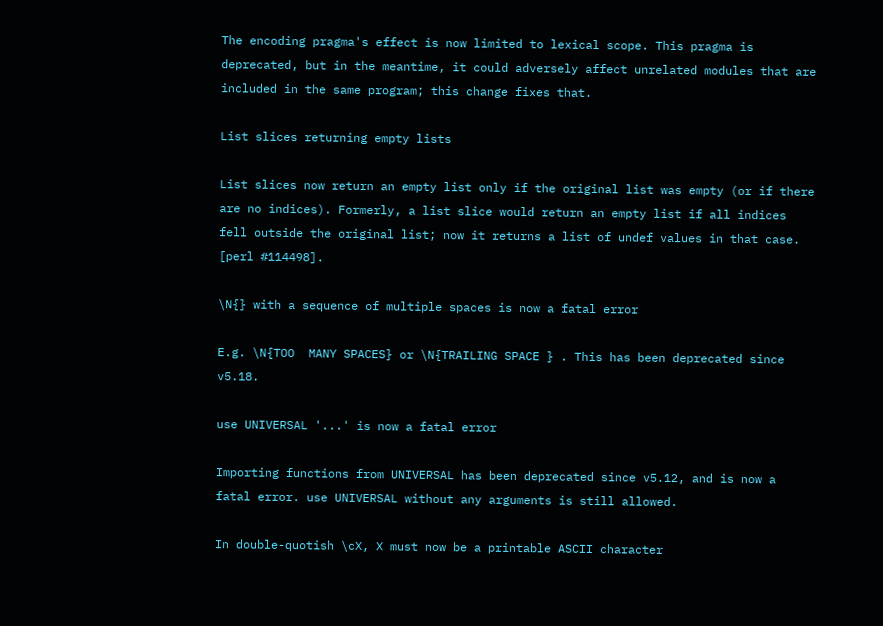The encoding pragma's effect is now limited to lexical scope. This pragma is deprecated, but in the meantime, it could adversely affect unrelated modules that are included in the same program; this change fixes that.

List slices returning empty lists

List slices now return an empty list only if the original list was empty (or if there are no indices). Formerly, a list slice would return an empty list if all indices fell outside the original list; now it returns a list of undef values in that case. [perl #114498].

\N{} with a sequence of multiple spaces is now a fatal error

E.g. \N{TOO  MANY SPACES} or \N{TRAILING SPACE } . This has been deprecated since v5.18.

use UNIVERSAL '...' is now a fatal error

Importing functions from UNIVERSAL has been deprecated since v5.12, and is now a fatal error. use UNIVERSAL without any arguments is still allowed.

In double-quotish \cX, X must now be a printable ASCII character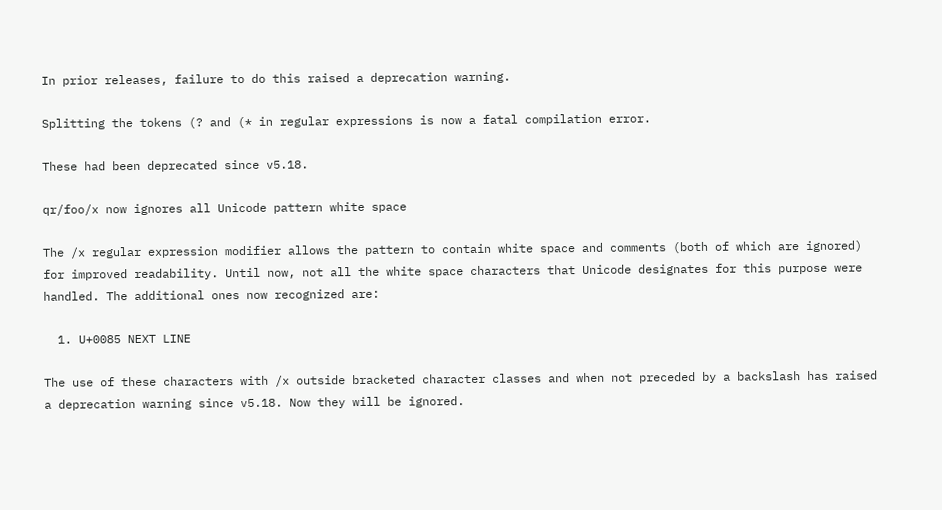In prior releases, failure to do this raised a deprecation warning.

Splitting the tokens (? and (* in regular expressions is now a fatal compilation error.

These had been deprecated since v5.18.

qr/foo/x now ignores all Unicode pattern white space

The /x regular expression modifier allows the pattern to contain white space and comments (both of which are ignored) for improved readability. Until now, not all the white space characters that Unicode designates for this purpose were handled. The additional ones now recognized are:

  1. U+0085 NEXT LINE

The use of these characters with /x outside bracketed character classes and when not preceded by a backslash has raised a deprecation warning since v5.18. Now they will be ignored.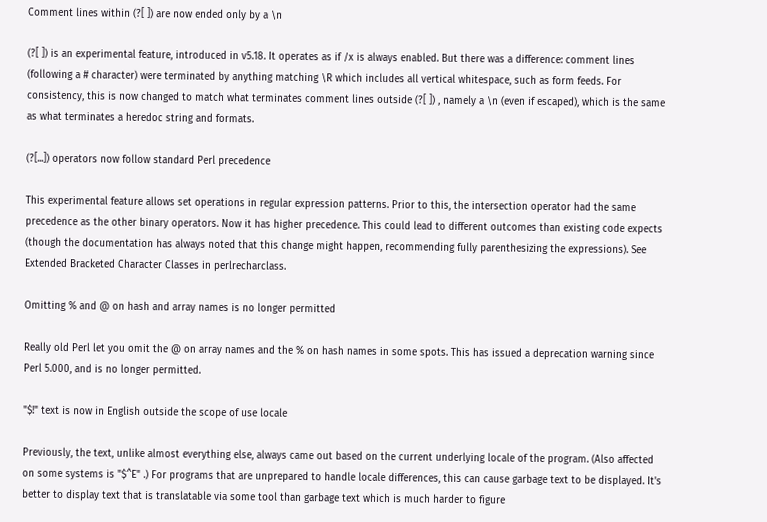Comment lines within (?[ ]) are now ended only by a \n

(?[ ]) is an experimental feature, introduced in v5.18. It operates as if /x is always enabled. But there was a difference: comment lines (following a # character) were terminated by anything matching \R which includes all vertical whitespace, such as form feeds. For consistency, this is now changed to match what terminates comment lines outside (?[ ]) , namely a \n (even if escaped), which is the same as what terminates a heredoc string and formats.

(?[...]) operators now follow standard Perl precedence

This experimental feature allows set operations in regular expression patterns. Prior to this, the intersection operator had the same precedence as the other binary operators. Now it has higher precedence. This could lead to different outcomes than existing code expects (though the documentation has always noted that this change might happen, recommending fully parenthesizing the expressions). See Extended Bracketed Character Classes in perlrecharclass.

Omitting % and @ on hash and array names is no longer permitted

Really old Perl let you omit the @ on array names and the % on hash names in some spots. This has issued a deprecation warning since Perl 5.000, and is no longer permitted.

"$!" text is now in English outside the scope of use locale

Previously, the text, unlike almost everything else, always came out based on the current underlying locale of the program. (Also affected on some systems is "$^E" .) For programs that are unprepared to handle locale differences, this can cause garbage text to be displayed. It's better to display text that is translatable via some tool than garbage text which is much harder to figure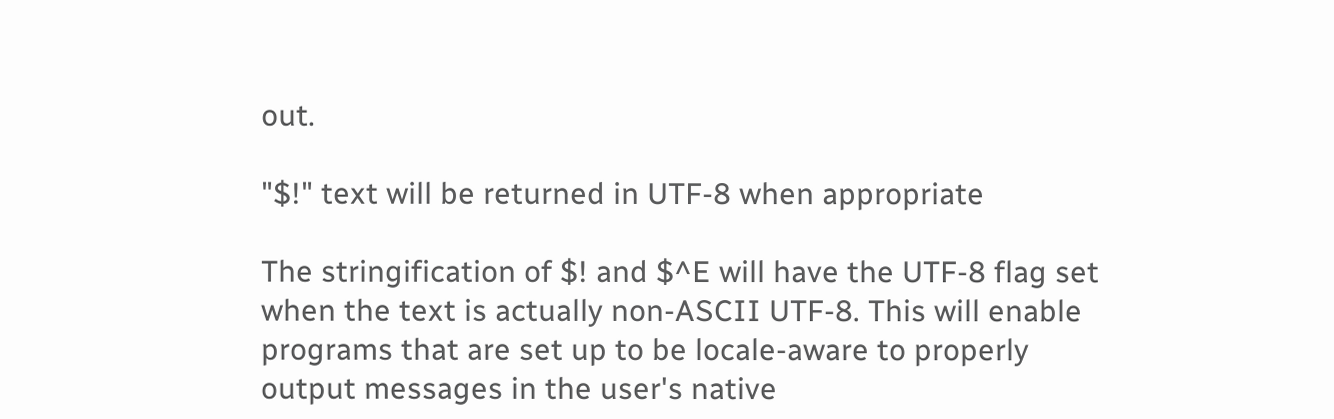out.

"$!" text will be returned in UTF-8 when appropriate

The stringification of $! and $^E will have the UTF-8 flag set when the text is actually non-ASCII UTF-8. This will enable programs that are set up to be locale-aware to properly output messages in the user's native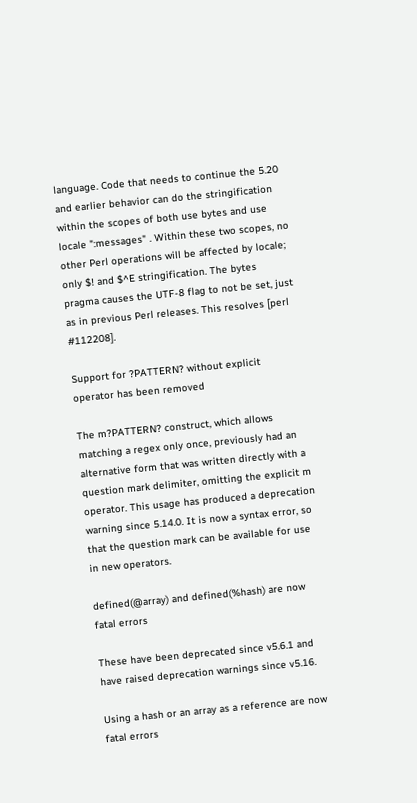language. Code that needs to continue the 5.20 and earlier behavior can do the stringification within the scopes of both use bytes and use locale ":messages" . Within these two scopes, no other Perl operations will be affected by locale; only $! and $^E stringification. The bytes pragma causes the UTF-8 flag to not be set, just as in previous Perl releases. This resolves [perl #112208].

Support for ?PATTERN? without explicit operator has been removed

The m?PATTERN? construct, which allows matching a regex only once, previously had an alternative form that was written directly with a question mark delimiter, omitting the explicit m operator. This usage has produced a deprecation warning since 5.14.0. It is now a syntax error, so that the question mark can be available for use in new operators.

defined(@array) and defined(%hash) are now fatal errors

These have been deprecated since v5.6.1 and have raised deprecation warnings since v5.16.

Using a hash or an array as a reference are now fatal errors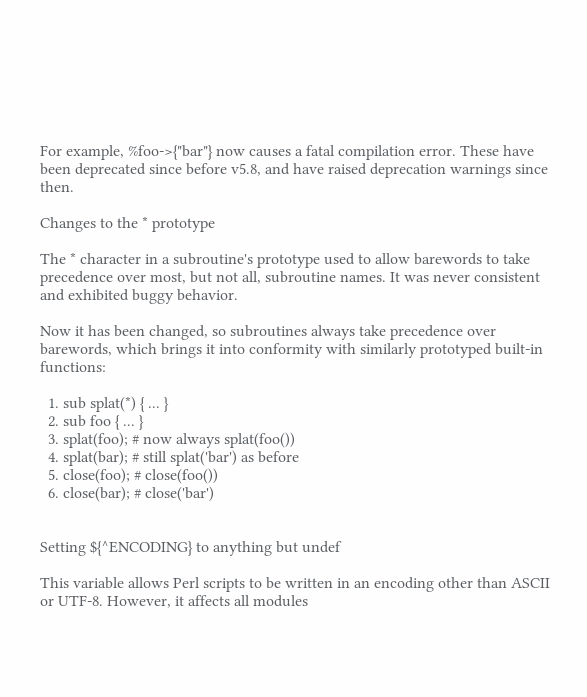For example, %foo->{"bar"} now causes a fatal compilation error. These have been deprecated since before v5.8, and have raised deprecation warnings since then.

Changes to the * prototype

The * character in a subroutine's prototype used to allow barewords to take precedence over most, but not all, subroutine names. It was never consistent and exhibited buggy behavior.

Now it has been changed, so subroutines always take precedence over barewords, which brings it into conformity with similarly prototyped built-in functions:

  1. sub splat(*) { ... }
  2. sub foo { ... }
  3. splat(foo); # now always splat(foo())
  4. splat(bar); # still splat('bar') as before
  5. close(foo); # close(foo())
  6. close(bar); # close('bar')


Setting ${^ENCODING} to anything but undef

This variable allows Perl scripts to be written in an encoding other than ASCII or UTF-8. However, it affects all modules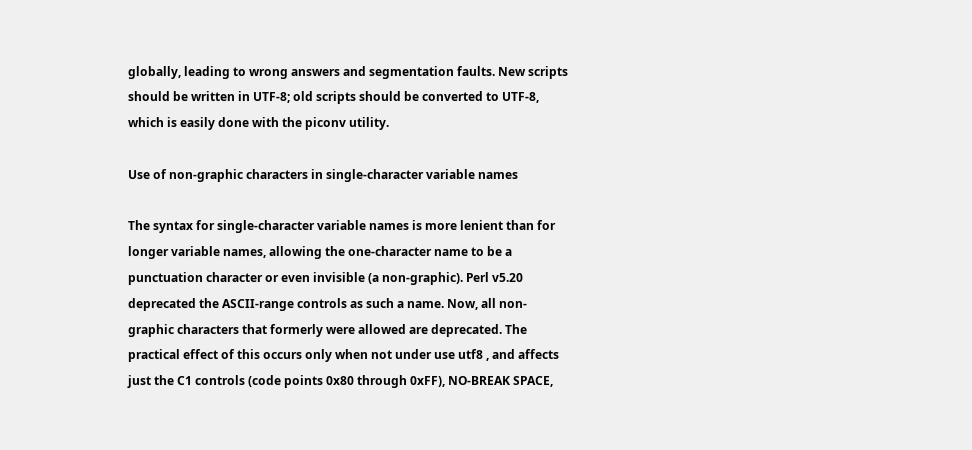globally, leading to wrong answers and segmentation faults. New scripts should be written in UTF-8; old scripts should be converted to UTF-8, which is easily done with the piconv utility.

Use of non-graphic characters in single-character variable names

The syntax for single-character variable names is more lenient than for longer variable names, allowing the one-character name to be a punctuation character or even invisible (a non-graphic). Perl v5.20 deprecated the ASCII-range controls as such a name. Now, all non-graphic characters that formerly were allowed are deprecated. The practical effect of this occurs only when not under use utf8 , and affects just the C1 controls (code points 0x80 through 0xFF), NO-BREAK SPACE,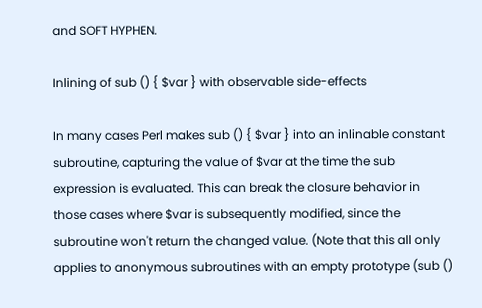and SOFT HYPHEN.

Inlining of sub () { $var } with observable side-effects

In many cases Perl makes sub () { $var } into an inlinable constant subroutine, capturing the value of $var at the time the sub expression is evaluated. This can break the closure behavior in those cases where $var is subsequently modified, since the subroutine won't return the changed value. (Note that this all only applies to anonymous subroutines with an empty prototype (sub ()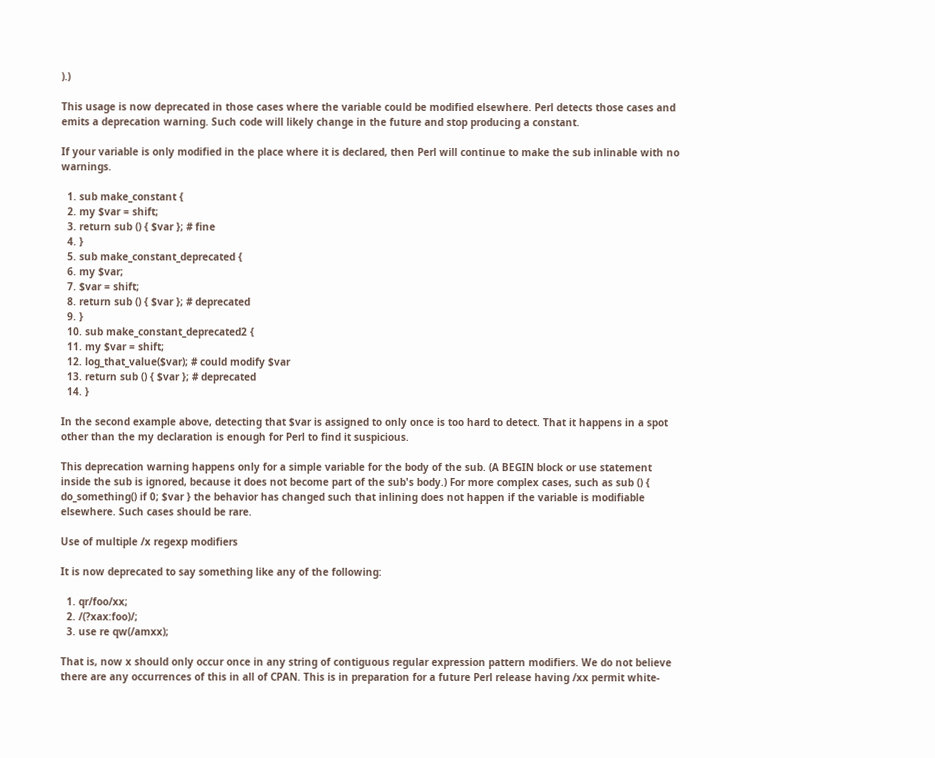).)

This usage is now deprecated in those cases where the variable could be modified elsewhere. Perl detects those cases and emits a deprecation warning. Such code will likely change in the future and stop producing a constant.

If your variable is only modified in the place where it is declared, then Perl will continue to make the sub inlinable with no warnings.

  1. sub make_constant {
  2. my $var = shift;
  3. return sub () { $var }; # fine
  4. }
  5. sub make_constant_deprecated {
  6. my $var;
  7. $var = shift;
  8. return sub () { $var }; # deprecated
  9. }
  10. sub make_constant_deprecated2 {
  11. my $var = shift;
  12. log_that_value($var); # could modify $var
  13. return sub () { $var }; # deprecated
  14. }

In the second example above, detecting that $var is assigned to only once is too hard to detect. That it happens in a spot other than the my declaration is enough for Perl to find it suspicious.

This deprecation warning happens only for a simple variable for the body of the sub. (A BEGIN block or use statement inside the sub is ignored, because it does not become part of the sub's body.) For more complex cases, such as sub () { do_something() if 0; $var } the behavior has changed such that inlining does not happen if the variable is modifiable elsewhere. Such cases should be rare.

Use of multiple /x regexp modifiers

It is now deprecated to say something like any of the following:

  1. qr/foo/xx;
  2. /(?xax:foo)/;
  3. use re qw(/amxx);

That is, now x should only occur once in any string of contiguous regular expression pattern modifiers. We do not believe there are any occurrences of this in all of CPAN. This is in preparation for a future Perl release having /xx permit white-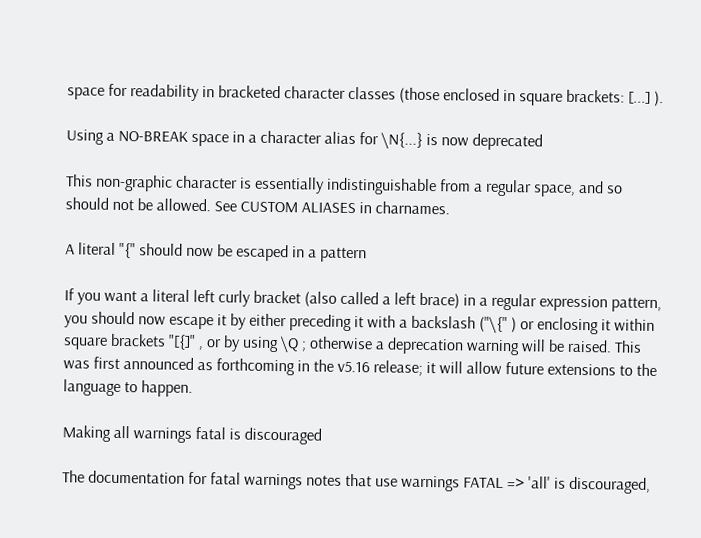space for readability in bracketed character classes (those enclosed in square brackets: [...] ).

Using a NO-BREAK space in a character alias for \N{...} is now deprecated

This non-graphic character is essentially indistinguishable from a regular space, and so should not be allowed. See CUSTOM ALIASES in charnames.

A literal "{" should now be escaped in a pattern

If you want a literal left curly bracket (also called a left brace) in a regular expression pattern, you should now escape it by either preceding it with a backslash ("\{" ) or enclosing it within square brackets "[{]" , or by using \Q ; otherwise a deprecation warning will be raised. This was first announced as forthcoming in the v5.16 release; it will allow future extensions to the language to happen.

Making all warnings fatal is discouraged

The documentation for fatal warnings notes that use warnings FATAL => 'all' is discouraged,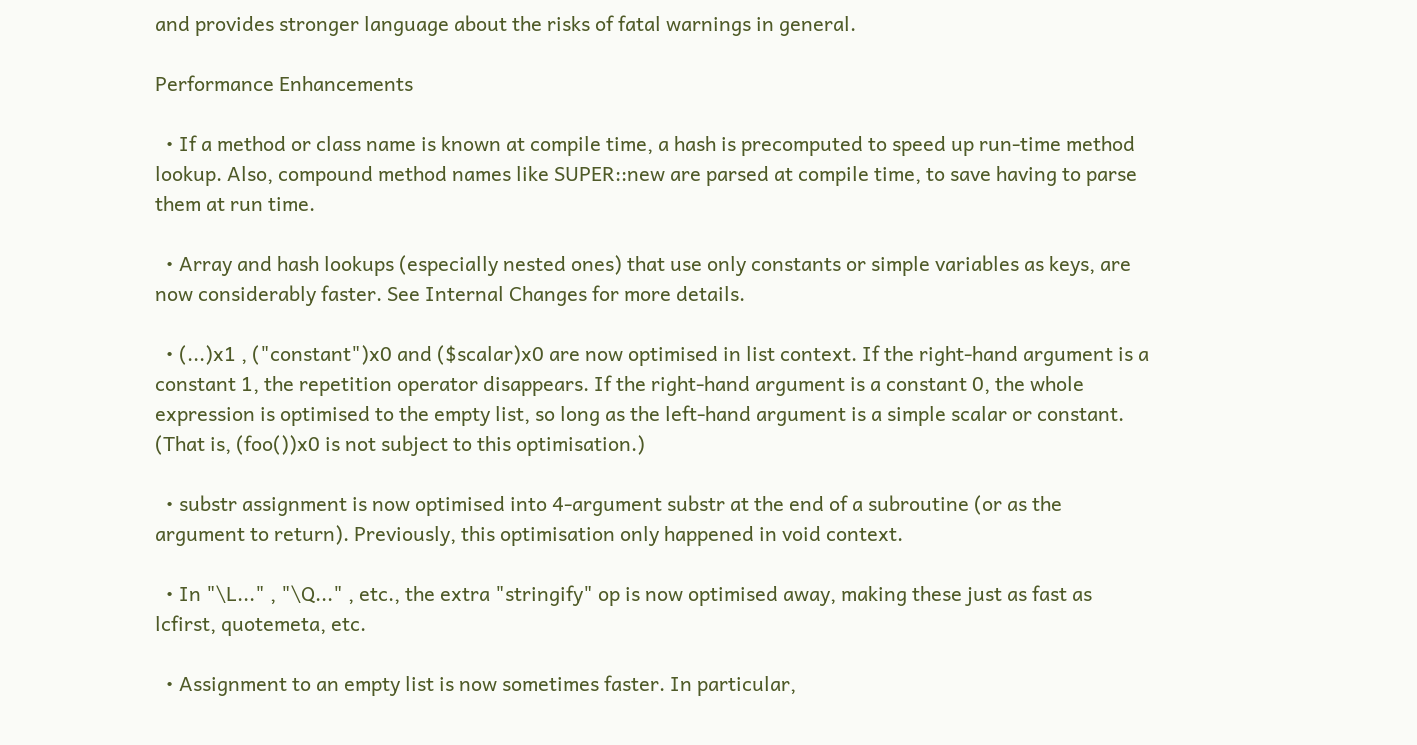and provides stronger language about the risks of fatal warnings in general.

Performance Enhancements

  • If a method or class name is known at compile time, a hash is precomputed to speed up run-time method lookup. Also, compound method names like SUPER::new are parsed at compile time, to save having to parse them at run time.

  • Array and hash lookups (especially nested ones) that use only constants or simple variables as keys, are now considerably faster. See Internal Changes for more details.

  • (...)x1 , ("constant")x0 and ($scalar)x0 are now optimised in list context. If the right-hand argument is a constant 1, the repetition operator disappears. If the right-hand argument is a constant 0, the whole expression is optimised to the empty list, so long as the left-hand argument is a simple scalar or constant. (That is, (foo())x0 is not subject to this optimisation.)

  • substr assignment is now optimised into 4-argument substr at the end of a subroutine (or as the argument to return). Previously, this optimisation only happened in void context.

  • In "\L..." , "\Q..." , etc., the extra "stringify" op is now optimised away, making these just as fast as lcfirst, quotemeta, etc.

  • Assignment to an empty list is now sometimes faster. In particular,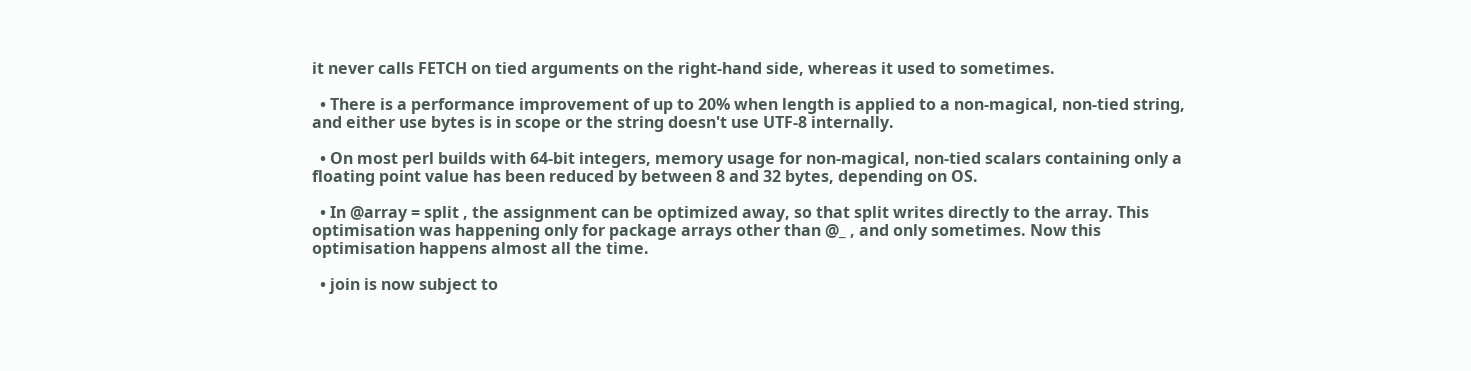it never calls FETCH on tied arguments on the right-hand side, whereas it used to sometimes.

  • There is a performance improvement of up to 20% when length is applied to a non-magical, non-tied string, and either use bytes is in scope or the string doesn't use UTF-8 internally.

  • On most perl builds with 64-bit integers, memory usage for non-magical, non-tied scalars containing only a floating point value has been reduced by between 8 and 32 bytes, depending on OS.

  • In @array = split , the assignment can be optimized away, so that split writes directly to the array. This optimisation was happening only for package arrays other than @_ , and only sometimes. Now this optimisation happens almost all the time.

  • join is now subject to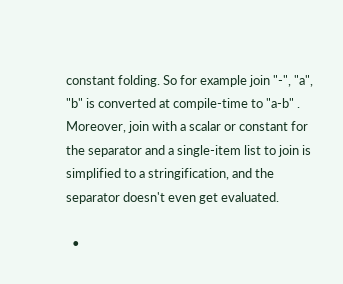constant folding. So for example join "-", "a", "b" is converted at compile-time to "a-b" . Moreover, join with a scalar or constant for the separator and a single-item list to join is simplified to a stringification, and the separator doesn't even get evaluated.

  •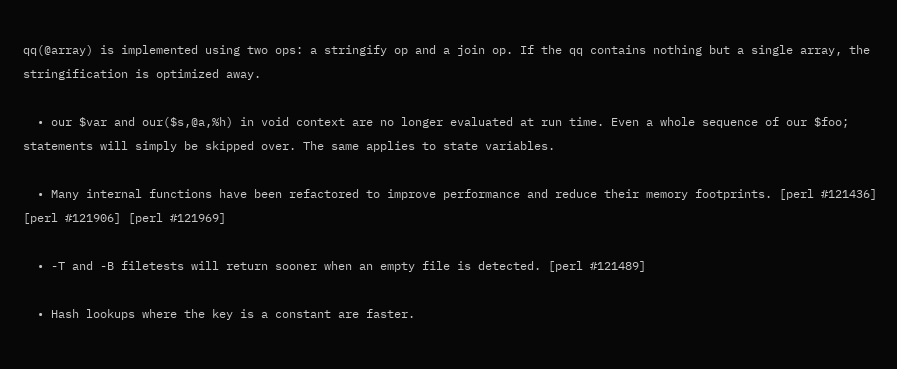qq(@array) is implemented using two ops: a stringify op and a join op. If the qq contains nothing but a single array, the stringification is optimized away.

  • our $var and our($s,@a,%h) in void context are no longer evaluated at run time. Even a whole sequence of our $foo; statements will simply be skipped over. The same applies to state variables.

  • Many internal functions have been refactored to improve performance and reduce their memory footprints. [perl #121436] [perl #121906] [perl #121969]

  • -T and -B filetests will return sooner when an empty file is detected. [perl #121489]

  • Hash lookups where the key is a constant are faster.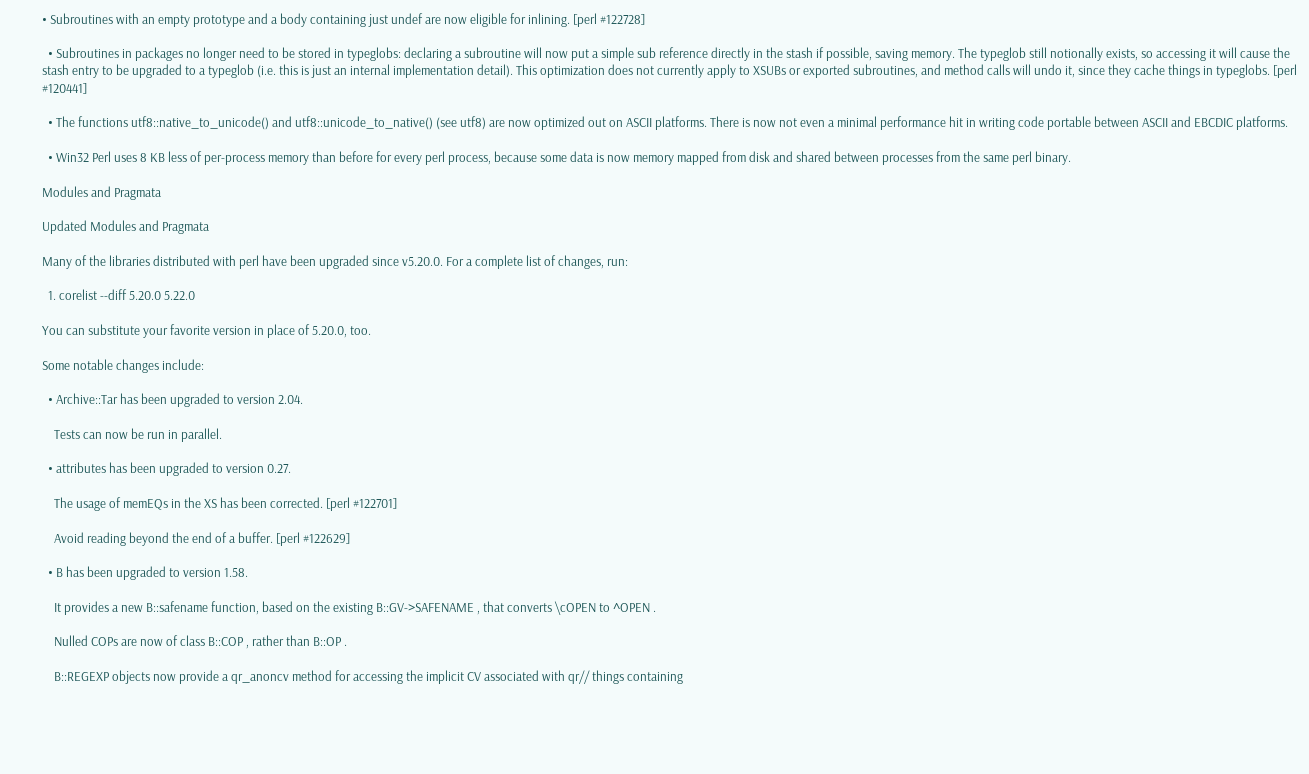• Subroutines with an empty prototype and a body containing just undef are now eligible for inlining. [perl #122728]

  • Subroutines in packages no longer need to be stored in typeglobs: declaring a subroutine will now put a simple sub reference directly in the stash if possible, saving memory. The typeglob still notionally exists, so accessing it will cause the stash entry to be upgraded to a typeglob (i.e. this is just an internal implementation detail). This optimization does not currently apply to XSUBs or exported subroutines, and method calls will undo it, since they cache things in typeglobs. [perl #120441]

  • The functions utf8::native_to_unicode() and utf8::unicode_to_native() (see utf8) are now optimized out on ASCII platforms. There is now not even a minimal performance hit in writing code portable between ASCII and EBCDIC platforms.

  • Win32 Perl uses 8 KB less of per-process memory than before for every perl process, because some data is now memory mapped from disk and shared between processes from the same perl binary.

Modules and Pragmata

Updated Modules and Pragmata

Many of the libraries distributed with perl have been upgraded since v5.20.0. For a complete list of changes, run:

  1. corelist --diff 5.20.0 5.22.0

You can substitute your favorite version in place of 5.20.0, too.

Some notable changes include:

  • Archive::Tar has been upgraded to version 2.04.

    Tests can now be run in parallel.

  • attributes has been upgraded to version 0.27.

    The usage of memEQs in the XS has been corrected. [perl #122701]

    Avoid reading beyond the end of a buffer. [perl #122629]

  • B has been upgraded to version 1.58.

    It provides a new B::safename function, based on the existing B::GV->SAFENAME , that converts \cOPEN to ^OPEN .

    Nulled COPs are now of class B::COP , rather than B::OP .

    B::REGEXP objects now provide a qr_anoncv method for accessing the implicit CV associated with qr// things containing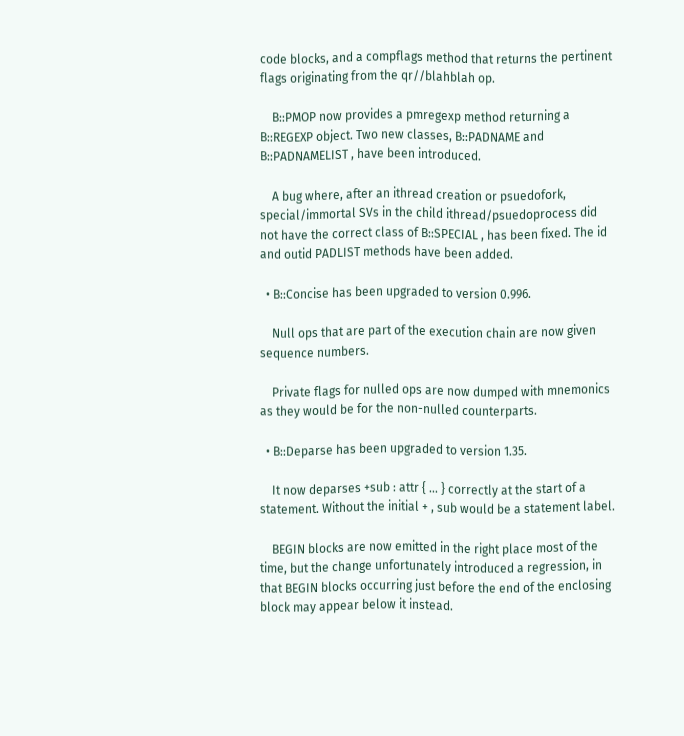code blocks, and a compflags method that returns the pertinent flags originating from the qr//blahblah op.

    B::PMOP now provides a pmregexp method returning a B::REGEXP object. Two new classes, B::PADNAME and B::PADNAMELIST , have been introduced.

    A bug where, after an ithread creation or psuedofork, special/immortal SVs in the child ithread/psuedoprocess did not have the correct class of B::SPECIAL , has been fixed. The id and outid PADLIST methods have been added.

  • B::Concise has been upgraded to version 0.996.

    Null ops that are part of the execution chain are now given sequence numbers.

    Private flags for nulled ops are now dumped with mnemonics as they would be for the non-nulled counterparts.

  • B::Deparse has been upgraded to version 1.35.

    It now deparses +sub : attr { ... } correctly at the start of a statement. Without the initial + , sub would be a statement label.

    BEGIN blocks are now emitted in the right place most of the time, but the change unfortunately introduced a regression, in that BEGIN blocks occurring just before the end of the enclosing block may appear below it instead.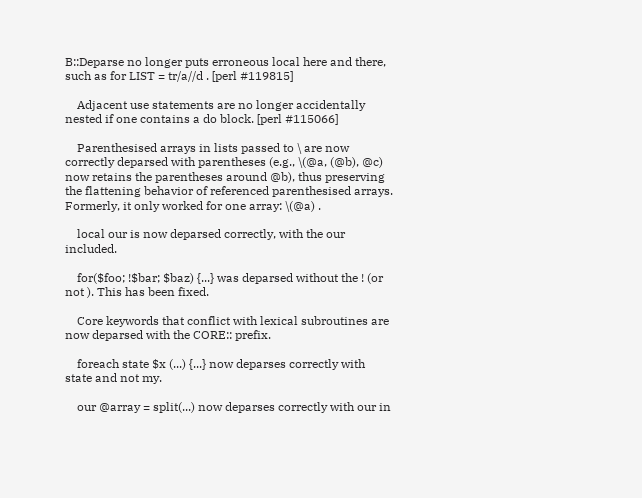B::Deparse no longer puts erroneous local here and there, such as for LIST = tr/a//d . [perl #119815]

    Adjacent use statements are no longer accidentally nested if one contains a do block. [perl #115066]

    Parenthesised arrays in lists passed to \ are now correctly deparsed with parentheses (e.g., \(@a, (@b), @c) now retains the parentheses around @b), thus preserving the flattening behavior of referenced parenthesised arrays. Formerly, it only worked for one array: \(@a) .

    local our is now deparsed correctly, with the our included.

    for($foo; !$bar; $baz) {...} was deparsed without the ! (or not ). This has been fixed.

    Core keywords that conflict with lexical subroutines are now deparsed with the CORE:: prefix.

    foreach state $x (...) {...} now deparses correctly with state and not my.

    our @array = split(...) now deparses correctly with our in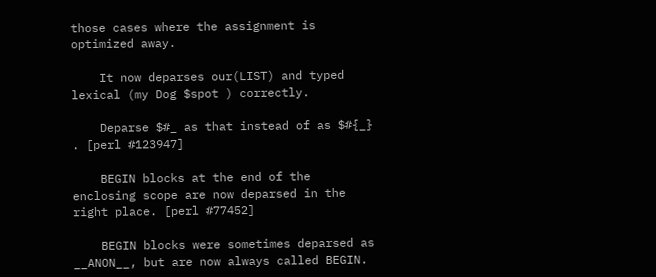those cases where the assignment is optimized away.

    It now deparses our(LIST) and typed lexical (my Dog $spot ) correctly.

    Deparse $#_ as that instead of as $#{_} . [perl #123947]

    BEGIN blocks at the end of the enclosing scope are now deparsed in the right place. [perl #77452]

    BEGIN blocks were sometimes deparsed as __ANON__, but are now always called BEGIN.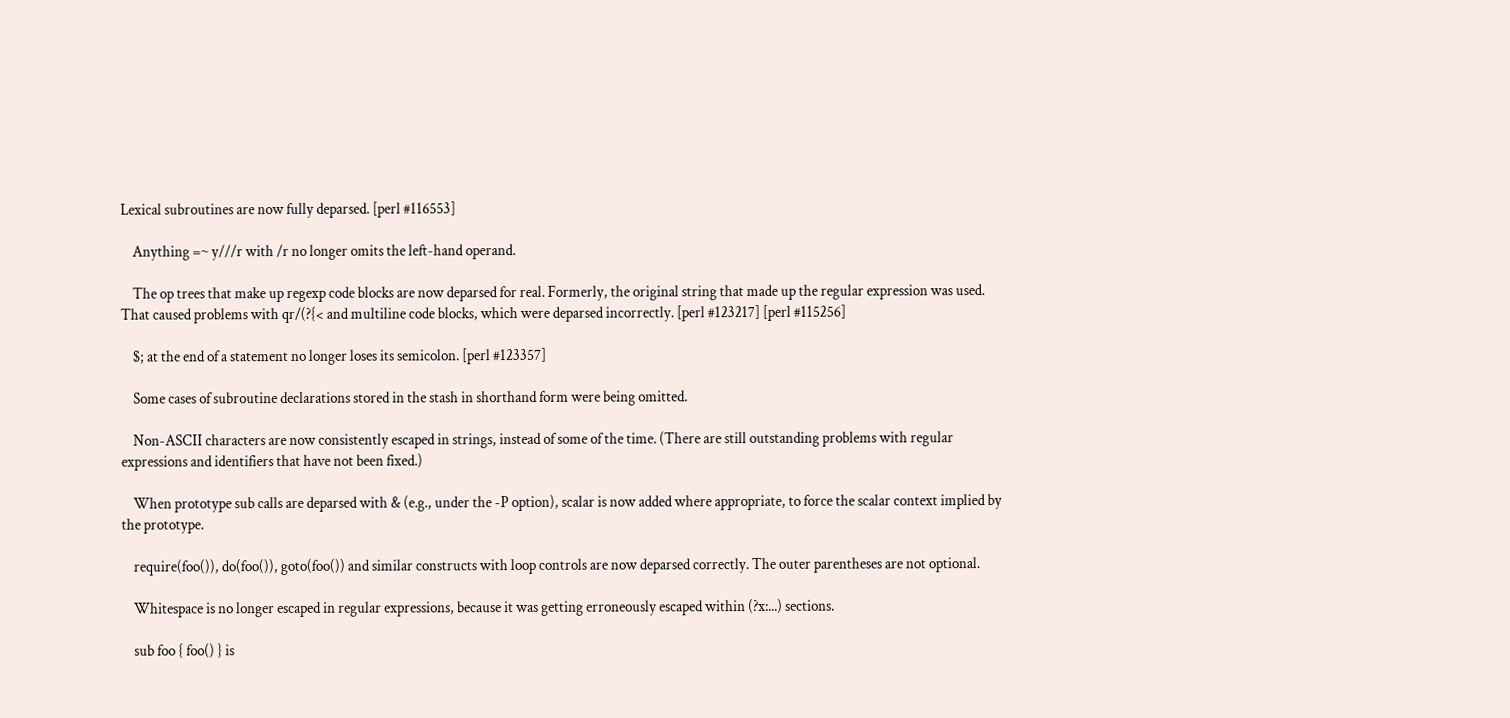Lexical subroutines are now fully deparsed. [perl #116553]

    Anything =~ y///r with /r no longer omits the left-hand operand.

    The op trees that make up regexp code blocks are now deparsed for real. Formerly, the original string that made up the regular expression was used. That caused problems with qr/(?{< and multiline code blocks, which were deparsed incorrectly. [perl #123217] [perl #115256]

    $; at the end of a statement no longer loses its semicolon. [perl #123357]

    Some cases of subroutine declarations stored in the stash in shorthand form were being omitted.

    Non-ASCII characters are now consistently escaped in strings, instead of some of the time. (There are still outstanding problems with regular expressions and identifiers that have not been fixed.)

    When prototype sub calls are deparsed with & (e.g., under the -P option), scalar is now added where appropriate, to force the scalar context implied by the prototype.

    require(foo()), do(foo()), goto(foo()) and similar constructs with loop controls are now deparsed correctly. The outer parentheses are not optional.

    Whitespace is no longer escaped in regular expressions, because it was getting erroneously escaped within (?x:...) sections.

    sub foo { foo() } is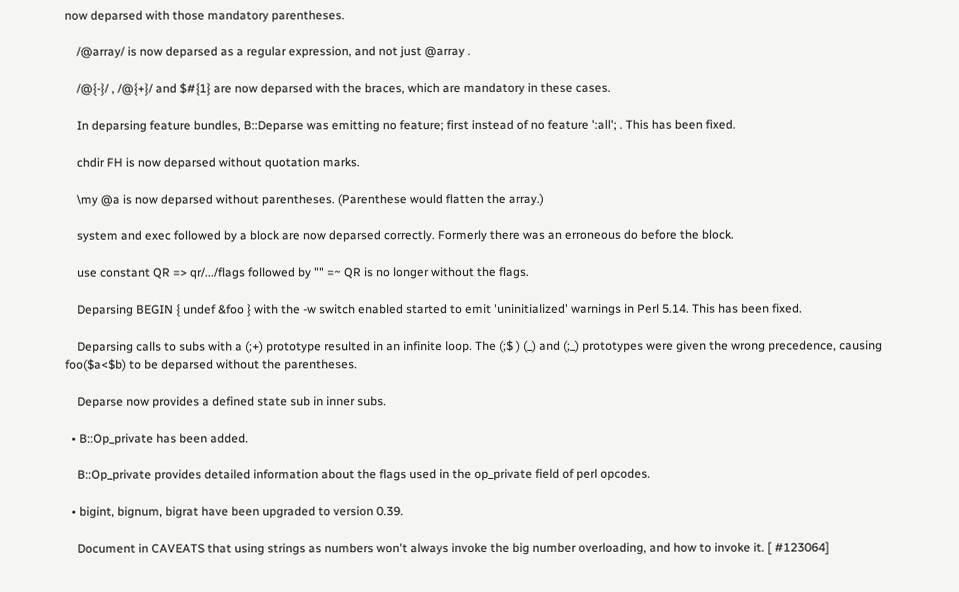now deparsed with those mandatory parentheses.

    /@array/ is now deparsed as a regular expression, and not just @array .

    /@{-}/ , /@{+}/ and $#{1} are now deparsed with the braces, which are mandatory in these cases.

    In deparsing feature bundles, B::Deparse was emitting no feature; first instead of no feature ':all'; . This has been fixed.

    chdir FH is now deparsed without quotation marks.

    \my @a is now deparsed without parentheses. (Parenthese would flatten the array.)

    system and exec followed by a block are now deparsed correctly. Formerly there was an erroneous do before the block.

    use constant QR => qr/.../flags followed by "" =~ QR is no longer without the flags.

    Deparsing BEGIN { undef &foo } with the -w switch enabled started to emit 'uninitialized' warnings in Perl 5.14. This has been fixed.

    Deparsing calls to subs with a (;+) prototype resulted in an infinite loop. The (;$ ) (_) and (;_) prototypes were given the wrong precedence, causing foo($a<$b) to be deparsed without the parentheses.

    Deparse now provides a defined state sub in inner subs.

  • B::Op_private has been added.

    B::Op_private provides detailed information about the flags used in the op_private field of perl opcodes.

  • bigint, bignum, bigrat have been upgraded to version 0.39.

    Document in CAVEATS that using strings as numbers won't always invoke the big number overloading, and how to invoke it. [ #123064]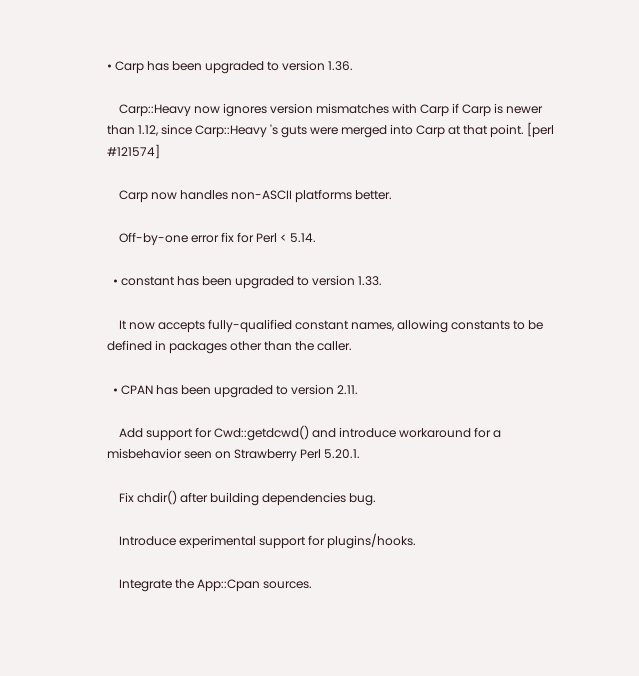• Carp has been upgraded to version 1.36.

    Carp::Heavy now ignores version mismatches with Carp if Carp is newer than 1.12, since Carp::Heavy 's guts were merged into Carp at that point. [perl #121574]

    Carp now handles non-ASCII platforms better.

    Off-by-one error fix for Perl < 5.14.

  • constant has been upgraded to version 1.33.

    It now accepts fully-qualified constant names, allowing constants to be defined in packages other than the caller.

  • CPAN has been upgraded to version 2.11.

    Add support for Cwd::getdcwd() and introduce workaround for a misbehavior seen on Strawberry Perl 5.20.1.

    Fix chdir() after building dependencies bug.

    Introduce experimental support for plugins/hooks.

    Integrate the App::Cpan sources.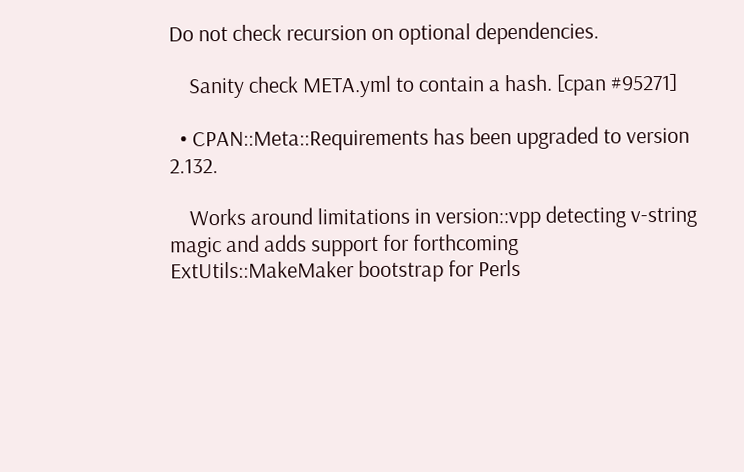Do not check recursion on optional dependencies.

    Sanity check META.yml to contain a hash. [cpan #95271]

  • CPAN::Meta::Requirements has been upgraded to version 2.132.

    Works around limitations in version::vpp detecting v-string magic and adds support for forthcoming ExtUtils::MakeMaker bootstrap for Perls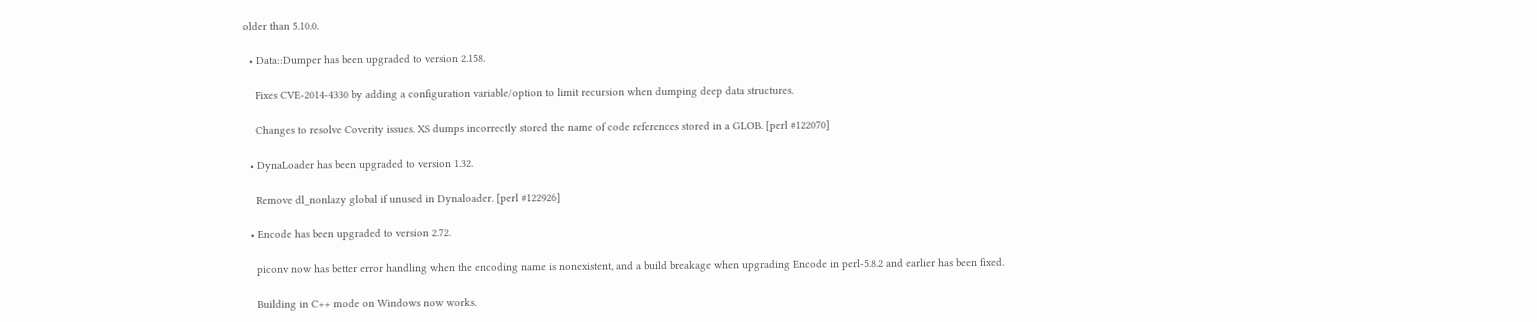older than 5.10.0.

  • Data::Dumper has been upgraded to version 2.158.

    Fixes CVE-2014-4330 by adding a configuration variable/option to limit recursion when dumping deep data structures.

    Changes to resolve Coverity issues. XS dumps incorrectly stored the name of code references stored in a GLOB. [perl #122070]

  • DynaLoader has been upgraded to version 1.32.

    Remove dl_nonlazy global if unused in Dynaloader. [perl #122926]

  • Encode has been upgraded to version 2.72.

    piconv now has better error handling when the encoding name is nonexistent, and a build breakage when upgrading Encode in perl-5.8.2 and earlier has been fixed.

    Building in C++ mode on Windows now works.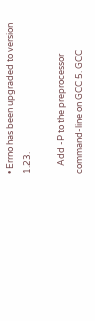• Errno has been upgraded to version 1.23.

    Add -P to the preprocessor command-line on GCC 5. GCC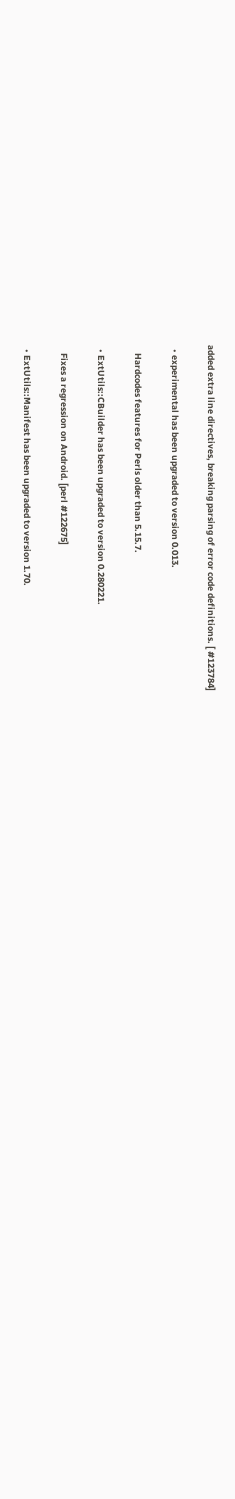added extra line directives, breaking parsing of error code definitions. [ #123784]

  • experimental has been upgraded to version 0.013.

    Hardcodes features for Perls older than 5.15.7.

  • ExtUtils::CBuilder has been upgraded to version 0.280221.

    Fixes a regression on Android. [perl #122675]

  • ExtUtils::Manifest has been upgraded to version 1.70.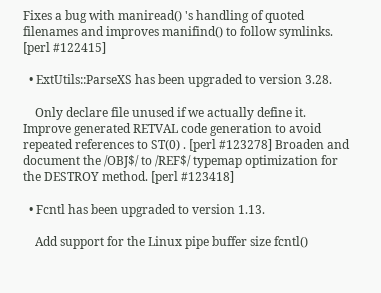Fixes a bug with maniread() 's handling of quoted filenames and improves manifind() to follow symlinks. [perl #122415]

  • ExtUtils::ParseXS has been upgraded to version 3.28.

    Only declare file unused if we actually define it. Improve generated RETVAL code generation to avoid repeated references to ST(0) . [perl #123278] Broaden and document the /OBJ$/ to /REF$/ typemap optimization for the DESTROY method. [perl #123418]

  • Fcntl has been upgraded to version 1.13.

    Add support for the Linux pipe buffer size fcntl()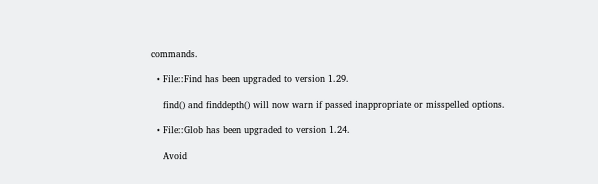commands.

  • File::Find has been upgraded to version 1.29.

    find() and finddepth() will now warn if passed inappropriate or misspelled options.

  • File::Glob has been upgraded to version 1.24.

    Avoid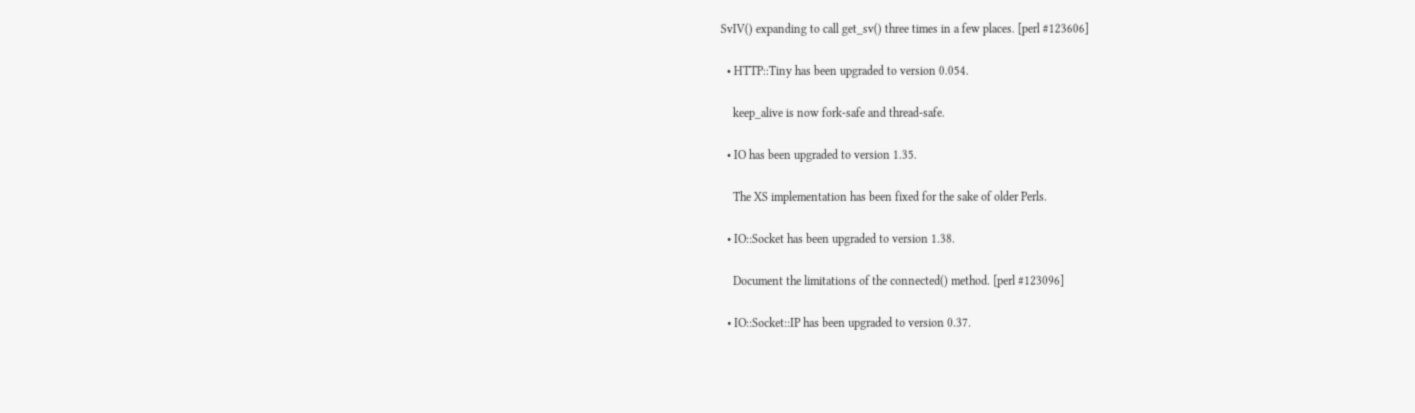SvIV() expanding to call get_sv() three times in a few places. [perl #123606]

  • HTTP::Tiny has been upgraded to version 0.054.

    keep_alive is now fork-safe and thread-safe.

  • IO has been upgraded to version 1.35.

    The XS implementation has been fixed for the sake of older Perls.

  • IO::Socket has been upgraded to version 1.38.

    Document the limitations of the connected() method. [perl #123096]

  • IO::Socket::IP has been upgraded to version 0.37.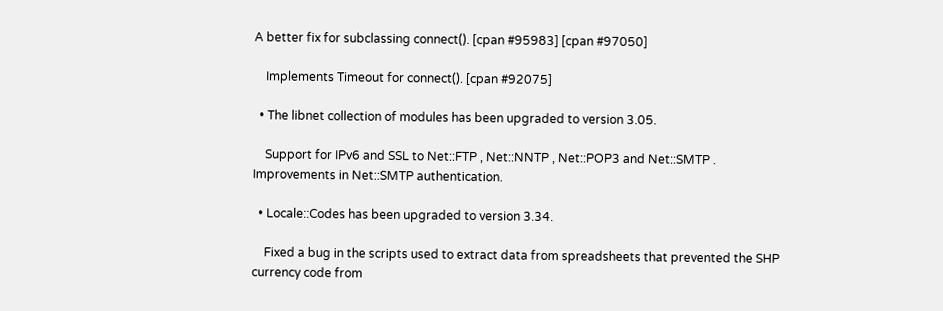A better fix for subclassing connect(). [cpan #95983] [cpan #97050]

    Implements Timeout for connect(). [cpan #92075]

  • The libnet collection of modules has been upgraded to version 3.05.

    Support for IPv6 and SSL to Net::FTP , Net::NNTP , Net::POP3 and Net::SMTP . Improvements in Net::SMTP authentication.

  • Locale::Codes has been upgraded to version 3.34.

    Fixed a bug in the scripts used to extract data from spreadsheets that prevented the SHP currency code from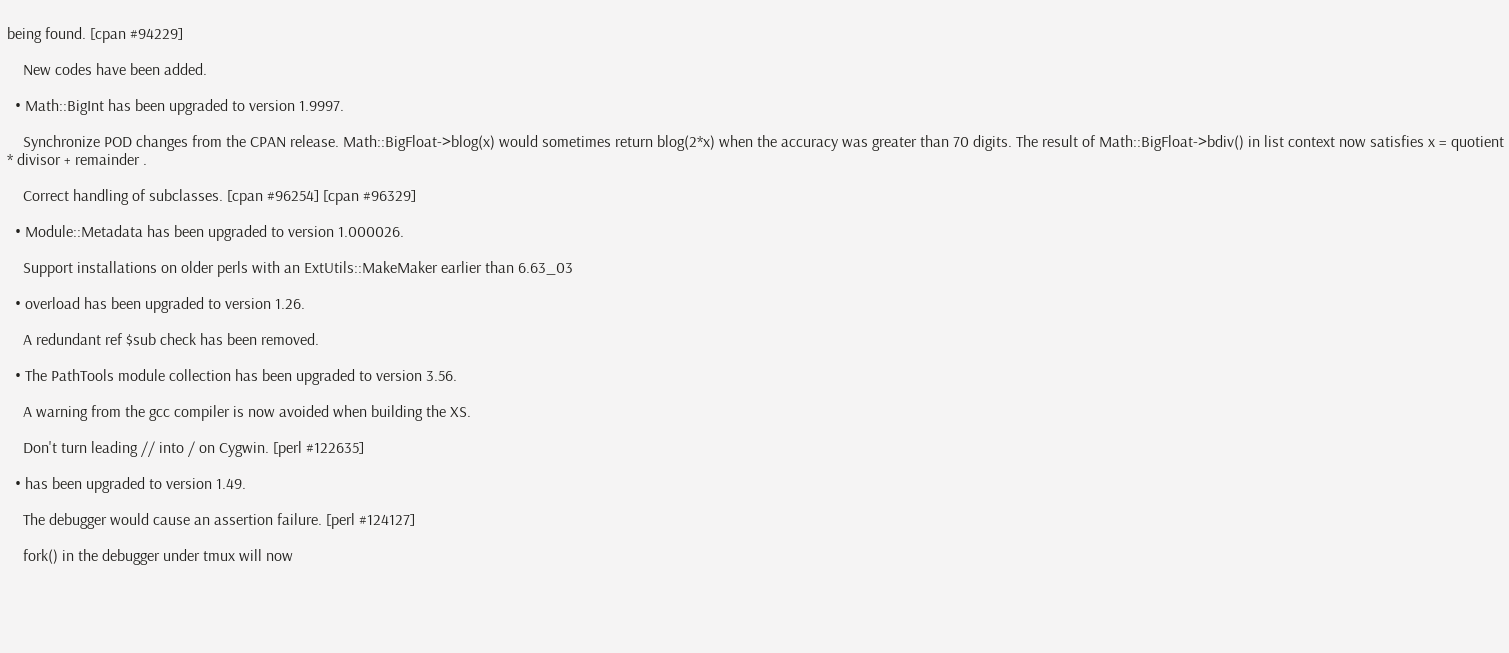being found. [cpan #94229]

    New codes have been added.

  • Math::BigInt has been upgraded to version 1.9997.

    Synchronize POD changes from the CPAN release. Math::BigFloat->blog(x) would sometimes return blog(2*x) when the accuracy was greater than 70 digits. The result of Math::BigFloat->bdiv() in list context now satisfies x = quotient * divisor + remainder .

    Correct handling of subclasses. [cpan #96254] [cpan #96329]

  • Module::Metadata has been upgraded to version 1.000026.

    Support installations on older perls with an ExtUtils::MakeMaker earlier than 6.63_03

  • overload has been upgraded to version 1.26.

    A redundant ref $sub check has been removed.

  • The PathTools module collection has been upgraded to version 3.56.

    A warning from the gcc compiler is now avoided when building the XS.

    Don't turn leading // into / on Cygwin. [perl #122635]

  • has been upgraded to version 1.49.

    The debugger would cause an assertion failure. [perl #124127]

    fork() in the debugger under tmux will now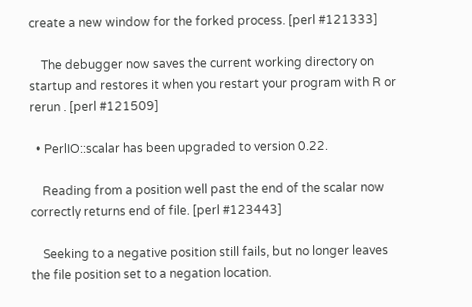create a new window for the forked process. [perl #121333]

    The debugger now saves the current working directory on startup and restores it when you restart your program with R or rerun . [perl #121509]

  • PerlIO::scalar has been upgraded to version 0.22.

    Reading from a position well past the end of the scalar now correctly returns end of file. [perl #123443]

    Seeking to a negative position still fails, but no longer leaves the file position set to a negation location.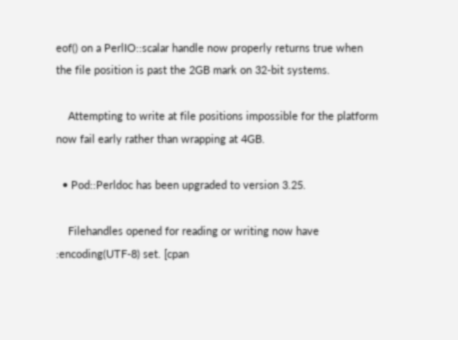eof() on a PerlIO::scalar handle now properly returns true when the file position is past the 2GB mark on 32-bit systems.

    Attempting to write at file positions impossible for the platform now fail early rather than wrapping at 4GB.

  • Pod::Perldoc has been upgraded to version 3.25.

    Filehandles opened for reading or writing now have :encoding(UTF-8) set. [cpan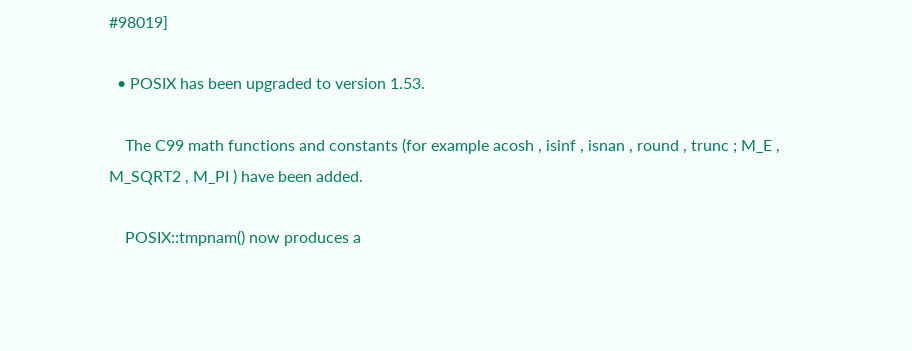#98019]

  • POSIX has been upgraded to version 1.53.

    The C99 math functions and constants (for example acosh , isinf , isnan , round , trunc ; M_E , M_SQRT2 , M_PI ) have been added.

    POSIX::tmpnam() now produces a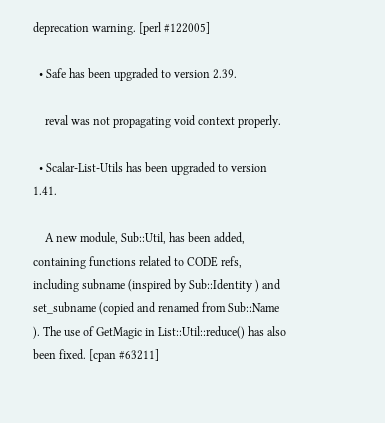deprecation warning. [perl #122005]

  • Safe has been upgraded to version 2.39.

    reval was not propagating void context properly.

  • Scalar-List-Utils has been upgraded to version 1.41.

    A new module, Sub::Util, has been added, containing functions related to CODE refs, including subname (inspired by Sub::Identity ) and set_subname (copied and renamed from Sub::Name ). The use of GetMagic in List::Util::reduce() has also been fixed. [cpan #63211]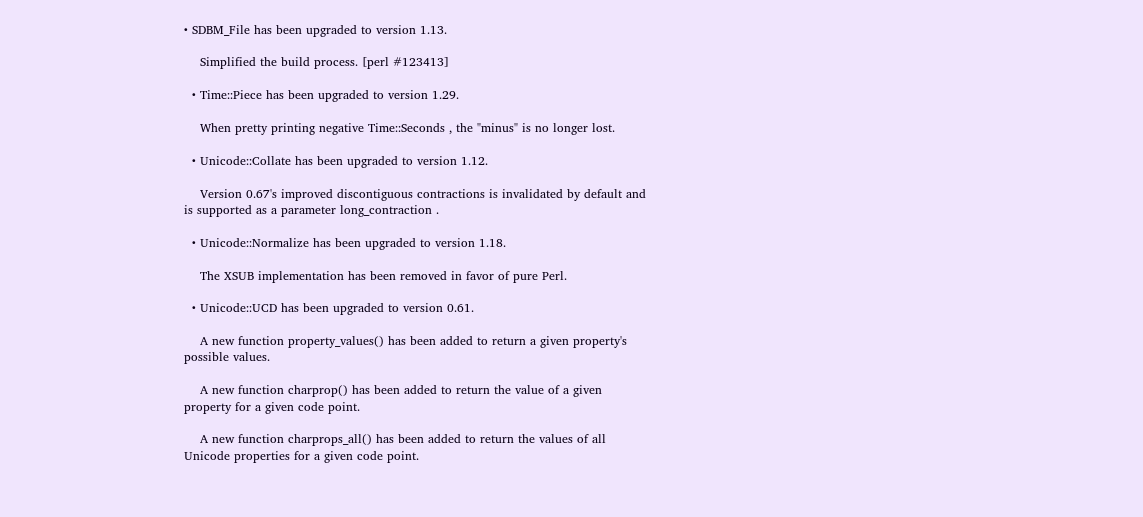• SDBM_File has been upgraded to version 1.13.

    Simplified the build process. [perl #123413]

  • Time::Piece has been upgraded to version 1.29.

    When pretty printing negative Time::Seconds , the "minus" is no longer lost.

  • Unicode::Collate has been upgraded to version 1.12.

    Version 0.67's improved discontiguous contractions is invalidated by default and is supported as a parameter long_contraction .

  • Unicode::Normalize has been upgraded to version 1.18.

    The XSUB implementation has been removed in favor of pure Perl.

  • Unicode::UCD has been upgraded to version 0.61.

    A new function property_values() has been added to return a given property's possible values.

    A new function charprop() has been added to return the value of a given property for a given code point.

    A new function charprops_all() has been added to return the values of all Unicode properties for a given code point.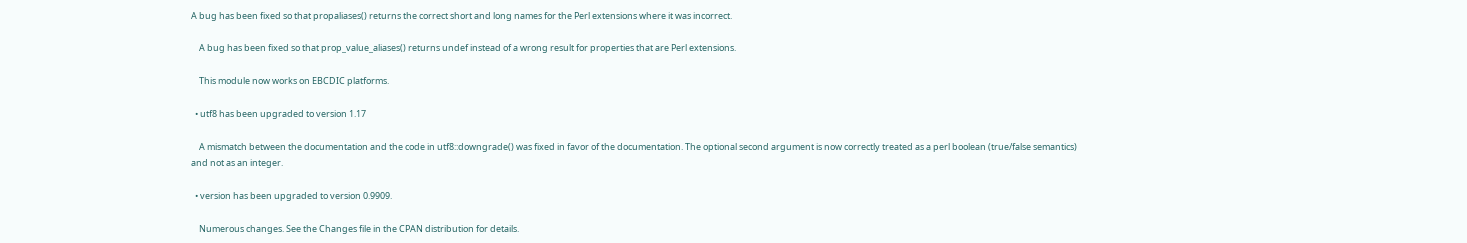A bug has been fixed so that propaliases() returns the correct short and long names for the Perl extensions where it was incorrect.

    A bug has been fixed so that prop_value_aliases() returns undef instead of a wrong result for properties that are Perl extensions.

    This module now works on EBCDIC platforms.

  • utf8 has been upgraded to version 1.17

    A mismatch between the documentation and the code in utf8::downgrade() was fixed in favor of the documentation. The optional second argument is now correctly treated as a perl boolean (true/false semantics) and not as an integer.

  • version has been upgraded to version 0.9909.

    Numerous changes. See the Changes file in the CPAN distribution for details.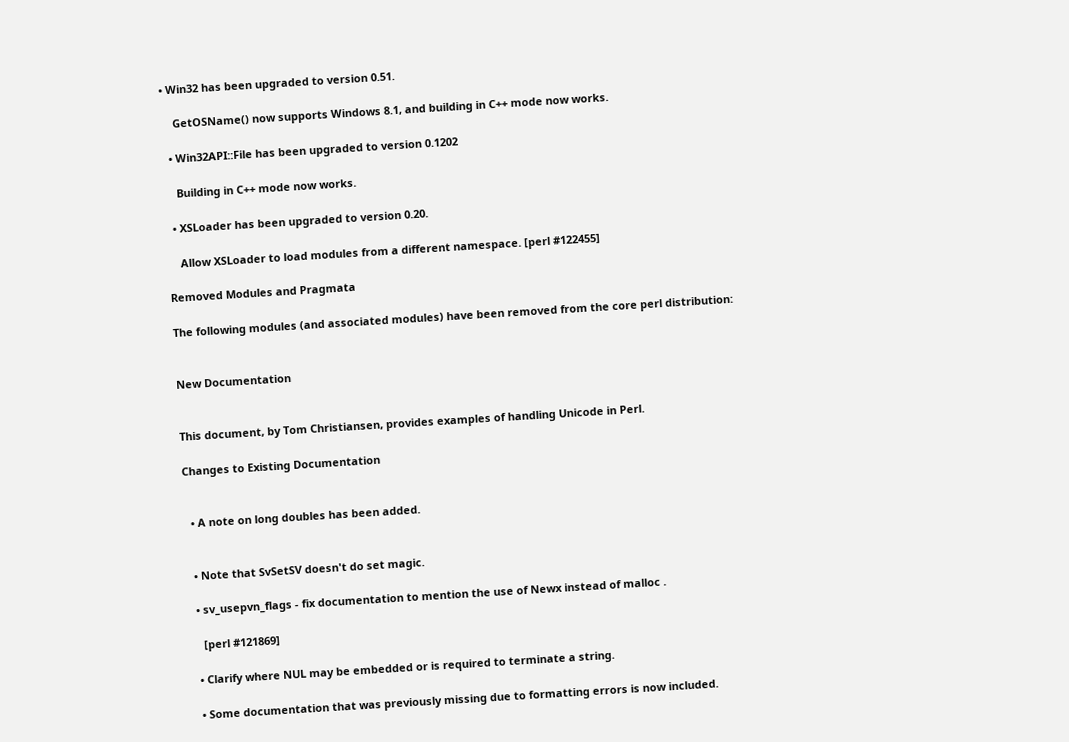• Win32 has been upgraded to version 0.51.

    GetOSName() now supports Windows 8.1, and building in C++ mode now works.

  • Win32API::File has been upgraded to version 0.1202

    Building in C++ mode now works.

  • XSLoader has been upgraded to version 0.20.

    Allow XSLoader to load modules from a different namespace. [perl #122455]

Removed Modules and Pragmata

The following modules (and associated modules) have been removed from the core perl distribution:


New Documentation


This document, by Tom Christiansen, provides examples of handling Unicode in Perl.

Changes to Existing Documentation


  • A note on long doubles has been added.


  • Note that SvSetSV doesn't do set magic.

  • sv_usepvn_flags - fix documentation to mention the use of Newx instead of malloc .

    [perl #121869]

  • Clarify where NUL may be embedded or is required to terminate a string.

  • Some documentation that was previously missing due to formatting errors is now included.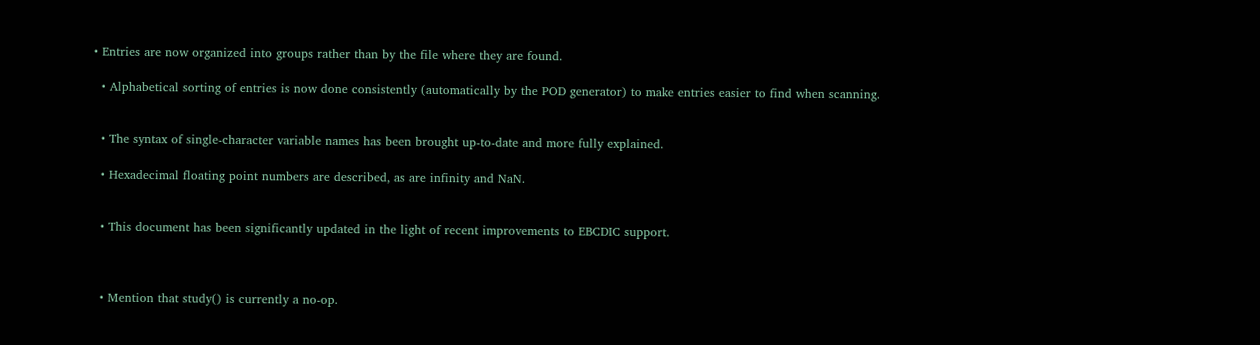• Entries are now organized into groups rather than by the file where they are found.

  • Alphabetical sorting of entries is now done consistently (automatically by the POD generator) to make entries easier to find when scanning.


  • The syntax of single-character variable names has been brought up-to-date and more fully explained.

  • Hexadecimal floating point numbers are described, as are infinity and NaN.


  • This document has been significantly updated in the light of recent improvements to EBCDIC support.



  • Mention that study() is currently a no-op.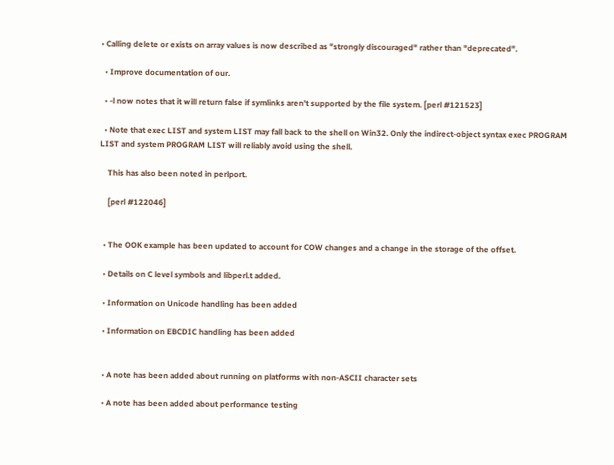• Calling delete or exists on array values is now described as "strongly discouraged" rather than "deprecated".

  • Improve documentation of our.

  • -l now notes that it will return false if symlinks aren't supported by the file system. [perl #121523]

  • Note that exec LIST and system LIST may fall back to the shell on Win32. Only the indirect-object syntax exec PROGRAM LIST and system PROGRAM LIST will reliably avoid using the shell.

    This has also been noted in perlport.

    [perl #122046]


  • The OOK example has been updated to account for COW changes and a change in the storage of the offset.

  • Details on C level symbols and libperl.t added.

  • Information on Unicode handling has been added

  • Information on EBCDIC handling has been added


  • A note has been added about running on platforms with non-ASCII character sets

  • A note has been added about performance testing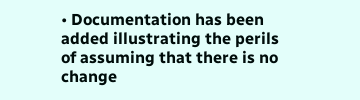• Documentation has been added illustrating the perils of assuming that there is no change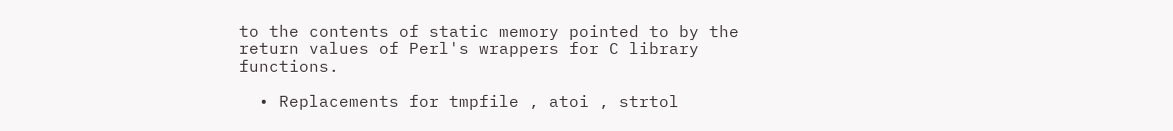to the contents of static memory pointed to by the return values of Perl's wrappers for C library functions.

  • Replacements for tmpfile , atoi , strtol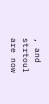, and strtoul are now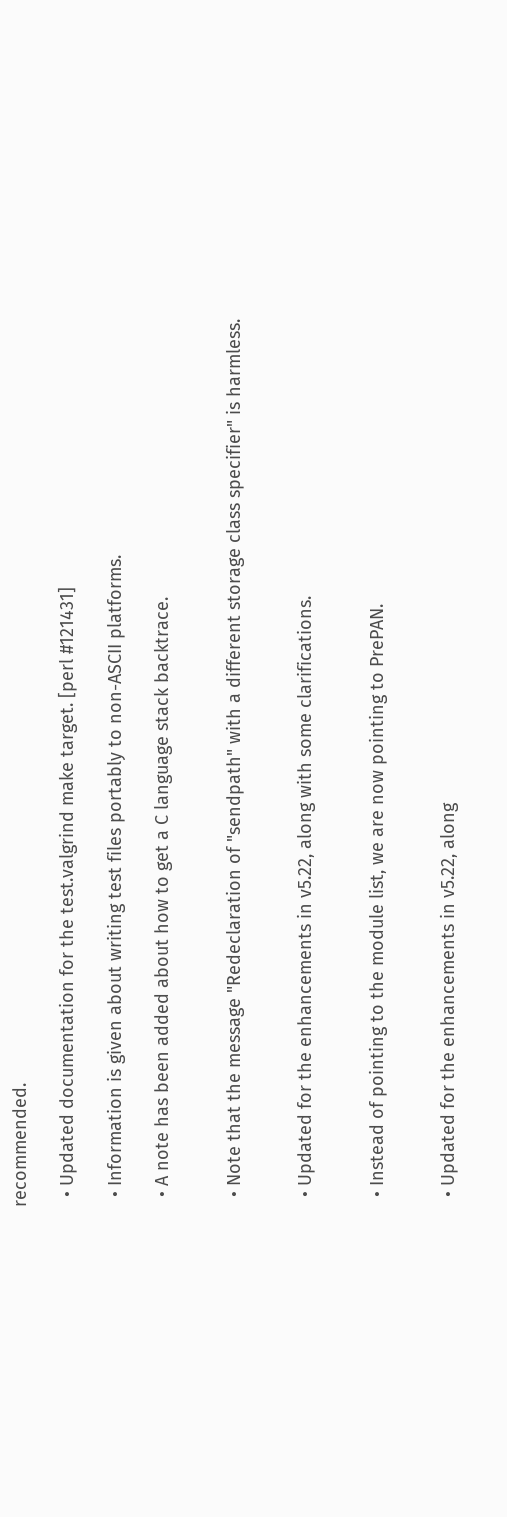recommended.

  • Updated documentation for the test.valgrind make target. [perl #121431]

  • Information is given about writing test files portably to non-ASCII platforms.

  • A note has been added about how to get a C language stack backtrace.


  • Note that the message "Redeclaration of "sendpath" with a different storage class specifier" is harmless.


  • Updated for the enhancements in v5.22, along with some clarifications.


  • Instead of pointing to the module list, we are now pointing to PrePAN.


  • Updated for the enhancements in v5.22, along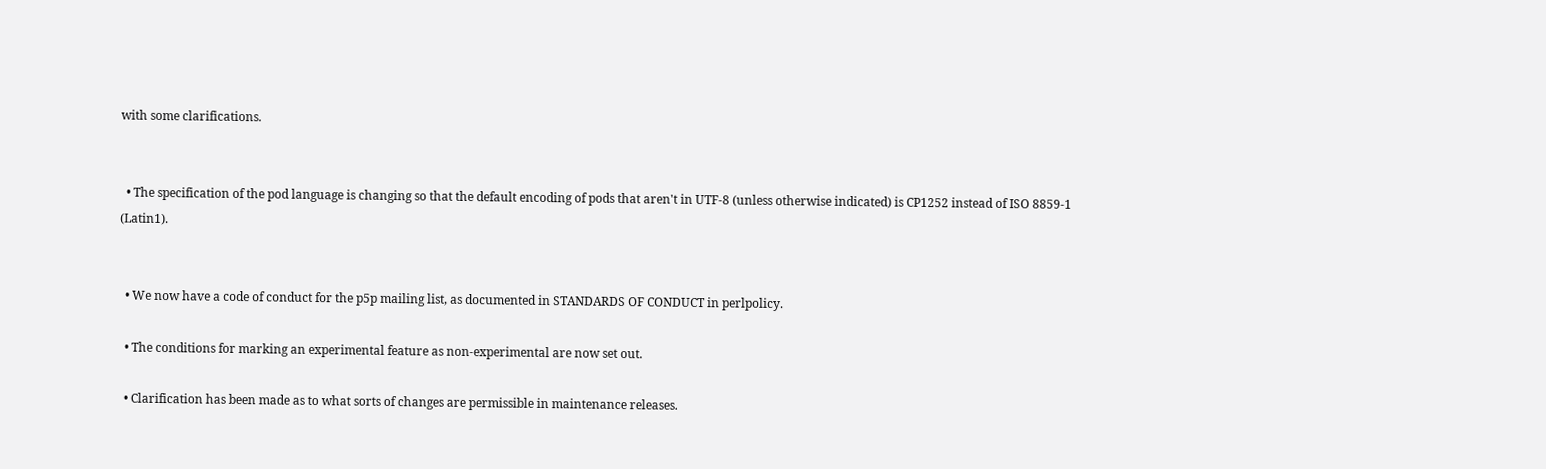with some clarifications.


  • The specification of the pod language is changing so that the default encoding of pods that aren't in UTF-8 (unless otherwise indicated) is CP1252 instead of ISO 8859-1 (Latin1).


  • We now have a code of conduct for the p5p mailing list, as documented in STANDARDS OF CONDUCT in perlpolicy.

  • The conditions for marking an experimental feature as non-experimental are now set out.

  • Clarification has been made as to what sorts of changes are permissible in maintenance releases.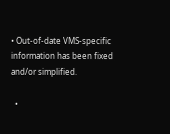• Out-of-date VMS-specific information has been fixed and/or simplified.

  •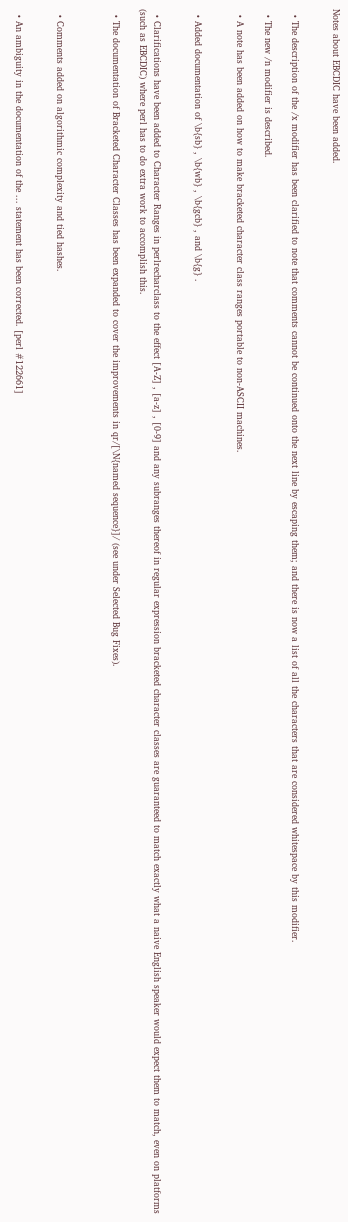Notes about EBCDIC have been added.


  • The description of the /x modifier has been clarified to note that comments cannot be continued onto the next line by escaping them; and there is now a list of all the characters that are considered whitespace by this modifier.

  • The new /n modifier is described.

  • A note has been added on how to make bracketed character class ranges portable to non-ASCII machines.


  • Added documentation of \b{sb} , \b{wb} , \b{gcb} , and \b{g} .


  • Clarifications have been added to Character Ranges in perlrecharclass to the effect [A-Z] , [a-z] , [0-9] and any subranges thereof in regular expression bracketed character classes are guaranteed to match exactly what a naive English speaker would expect them to match, even on platforms (such as EBCDIC) where perl has to do extra work to accomplish this.

  • The documentation of Bracketed Character Classes has been expanded to cover the improvements in qr/[\N{named sequence}]/ (see under Selected Bug Fixes).



  • Comments added on algorithmic complexity and tied hashes.


  • An ambiguity in the documentation of the ... statement has been corrected. [perl #122661]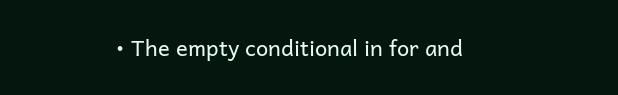• The empty conditional in for and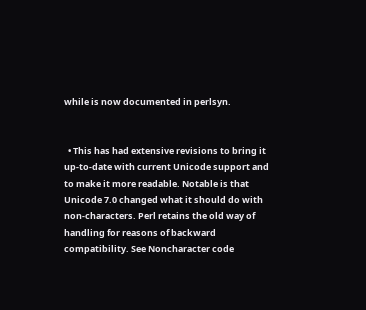while is now documented in perlsyn.


  • This has had extensive revisions to bring it up-to-date with current Unicode support and to make it more readable. Notable is that Unicode 7.0 changed what it should do with non-characters. Perl retains the old way of handling for reasons of backward compatibility. See Noncharacter code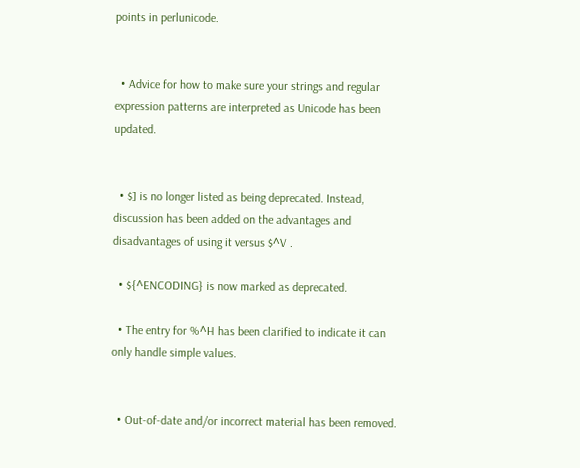points in perlunicode.


  • Advice for how to make sure your strings and regular expression patterns are interpreted as Unicode has been updated.


  • $] is no longer listed as being deprecated. Instead, discussion has been added on the advantages and disadvantages of using it versus $^V .

  • ${^ENCODING} is now marked as deprecated.

  • The entry for %^H has been clarified to indicate it can only handle simple values.


  • Out-of-date and/or incorrect material has been removed.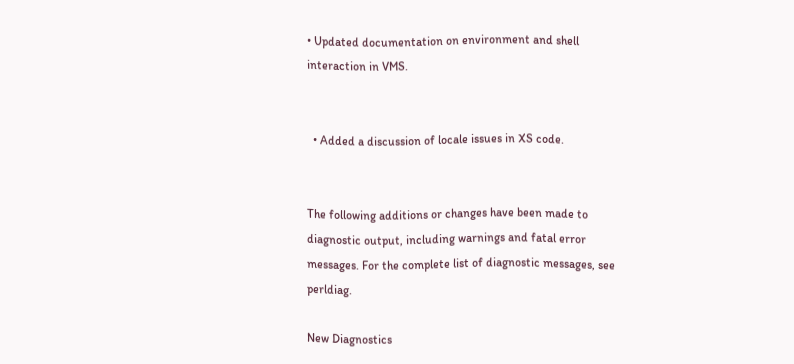• Updated documentation on environment and shell interaction in VMS.


  • Added a discussion of locale issues in XS code.


The following additions or changes have been made to diagnostic output, including warnings and fatal error messages. For the complete list of diagnostic messages, see perldiag.

New Diagnostics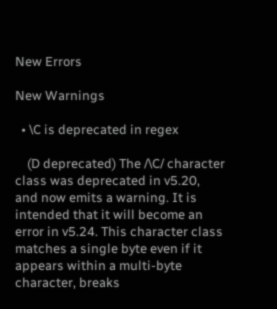New Errors

New Warnings

  • \C is deprecated in regex

    (D deprecated) The /\C/ character class was deprecated in v5.20, and now emits a warning. It is intended that it will become an error in v5.24. This character class matches a single byte even if it appears within a multi-byte character, breaks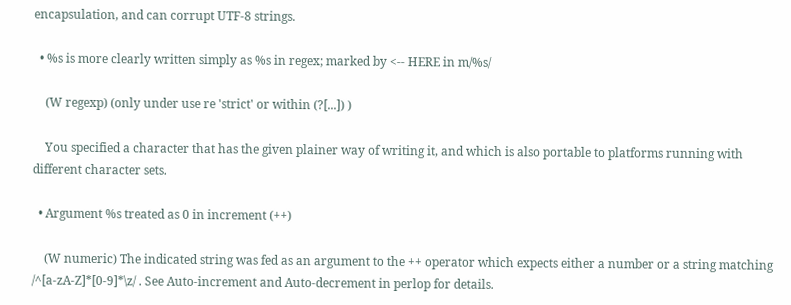encapsulation, and can corrupt UTF-8 strings.

  • %s is more clearly written simply as %s in regex; marked by <-- HERE in m/%s/

    (W regexp) (only under use re 'strict' or within (?[...]) )

    You specified a character that has the given plainer way of writing it, and which is also portable to platforms running with different character sets.

  • Argument %s treated as 0 in increment (++)

    (W numeric) The indicated string was fed as an argument to the ++ operator which expects either a number or a string matching /^[a-zA-Z]*[0-9]*\z/ . See Auto-increment and Auto-decrement in perlop for details.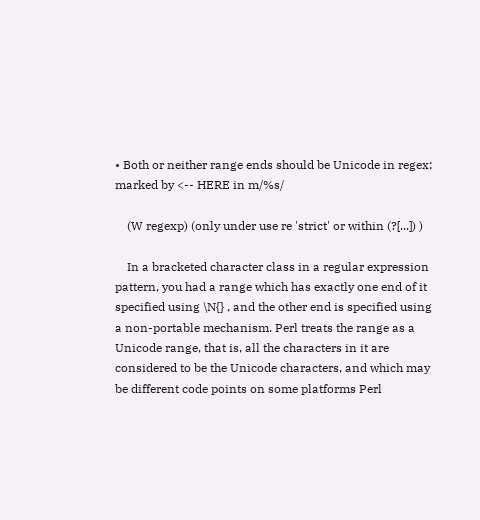• Both or neither range ends should be Unicode in regex; marked by <-- HERE in m/%s/

    (W regexp) (only under use re 'strict' or within (?[...]) )

    In a bracketed character class in a regular expression pattern, you had a range which has exactly one end of it specified using \N{} , and the other end is specified using a non-portable mechanism. Perl treats the range as a Unicode range, that is, all the characters in it are considered to be the Unicode characters, and which may be different code points on some platforms Perl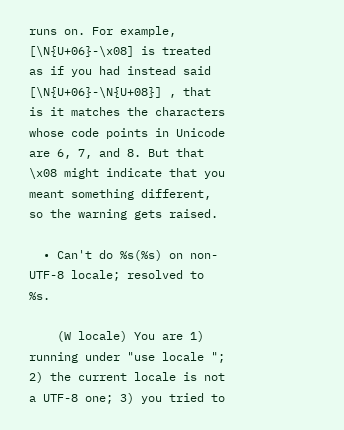runs on. For example, [\N{U+06}-\x08] is treated as if you had instead said [\N{U+06}-\N{U+08}] , that is it matches the characters whose code points in Unicode are 6, 7, and 8. But that \x08 might indicate that you meant something different, so the warning gets raised.

  • Can't do %s(%s) on non-UTF-8 locale; resolved to %s.

    (W locale) You are 1) running under "use locale "; 2) the current locale is not a UTF-8 one; 3) you tried to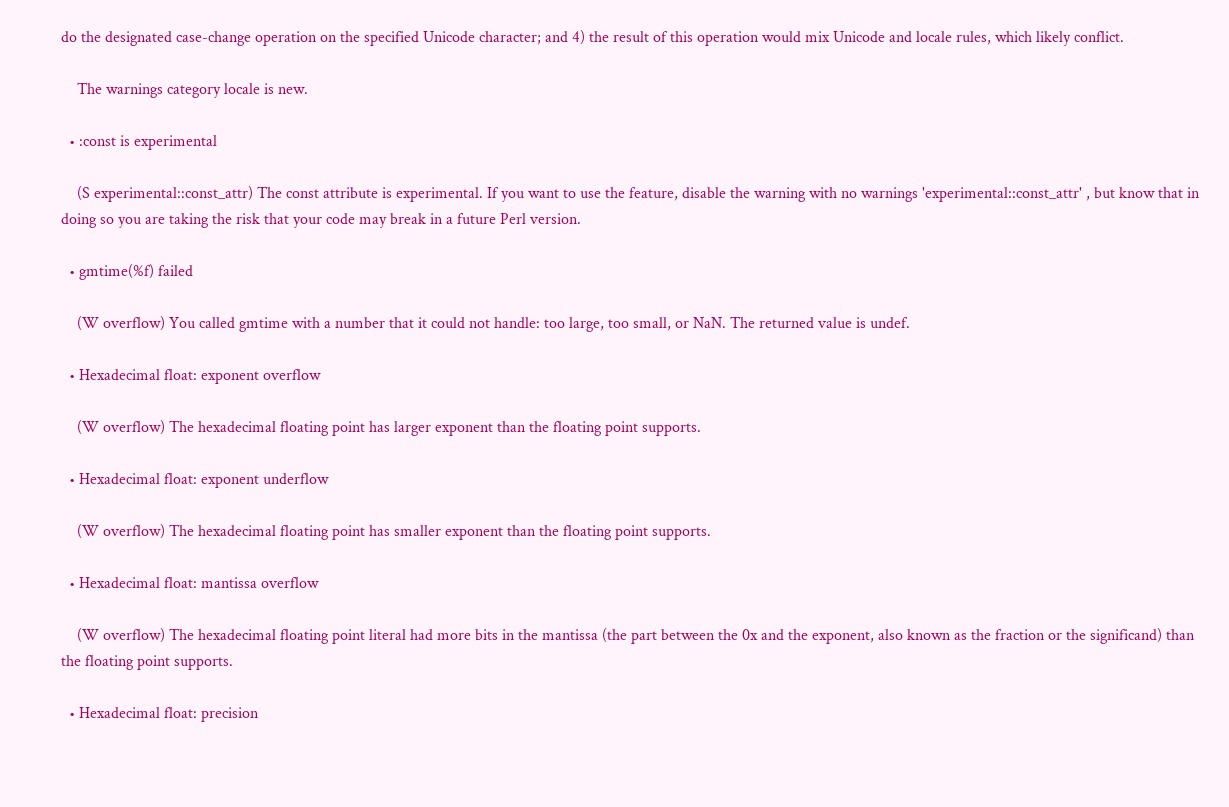do the designated case-change operation on the specified Unicode character; and 4) the result of this operation would mix Unicode and locale rules, which likely conflict.

    The warnings category locale is new.

  • :const is experimental

    (S experimental::const_attr) The const attribute is experimental. If you want to use the feature, disable the warning with no warnings 'experimental::const_attr' , but know that in doing so you are taking the risk that your code may break in a future Perl version.

  • gmtime(%f) failed

    (W overflow) You called gmtime with a number that it could not handle: too large, too small, or NaN. The returned value is undef.

  • Hexadecimal float: exponent overflow

    (W overflow) The hexadecimal floating point has larger exponent than the floating point supports.

  • Hexadecimal float: exponent underflow

    (W overflow) The hexadecimal floating point has smaller exponent than the floating point supports.

  • Hexadecimal float: mantissa overflow

    (W overflow) The hexadecimal floating point literal had more bits in the mantissa (the part between the 0x and the exponent, also known as the fraction or the significand) than the floating point supports.

  • Hexadecimal float: precision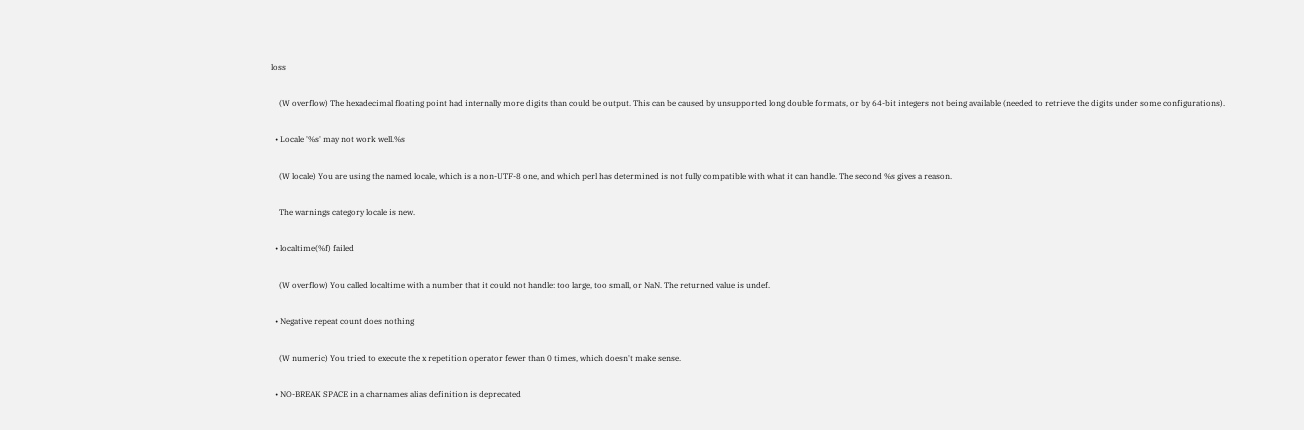loss

    (W overflow) The hexadecimal floating point had internally more digits than could be output. This can be caused by unsupported long double formats, or by 64-bit integers not being available (needed to retrieve the digits under some configurations).

  • Locale '%s' may not work well.%s

    (W locale) You are using the named locale, which is a non-UTF-8 one, and which perl has determined is not fully compatible with what it can handle. The second %s gives a reason.

    The warnings category locale is new.

  • localtime(%f) failed

    (W overflow) You called localtime with a number that it could not handle: too large, too small, or NaN. The returned value is undef.

  • Negative repeat count does nothing

    (W numeric) You tried to execute the x repetition operator fewer than 0 times, which doesn't make sense.

  • NO-BREAK SPACE in a charnames alias definition is deprecated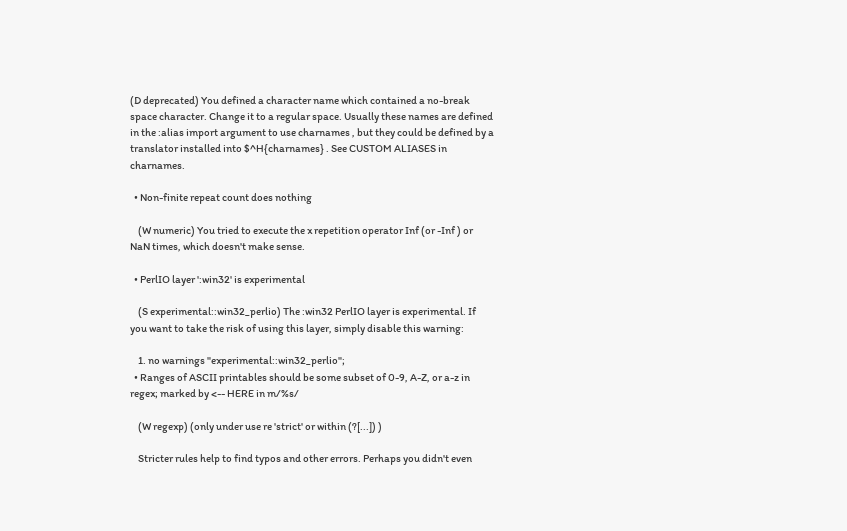(D deprecated) You defined a character name which contained a no-break space character. Change it to a regular space. Usually these names are defined in the :alias import argument to use charnames , but they could be defined by a translator installed into $^H{charnames} . See CUSTOM ALIASES in charnames.

  • Non-finite repeat count does nothing

    (W numeric) You tried to execute the x repetition operator Inf (or -Inf ) or NaN times, which doesn't make sense.

  • PerlIO layer ':win32' is experimental

    (S experimental::win32_perlio) The :win32 PerlIO layer is experimental. If you want to take the risk of using this layer, simply disable this warning:

    1. no warnings "experimental::win32_perlio";
  • Ranges of ASCII printables should be some subset of 0-9, A-Z, or a-z in regex; marked by <-- HERE in m/%s/

    (W regexp) (only under use re 'strict' or within (?[...]) )

    Stricter rules help to find typos and other errors. Perhaps you didn't even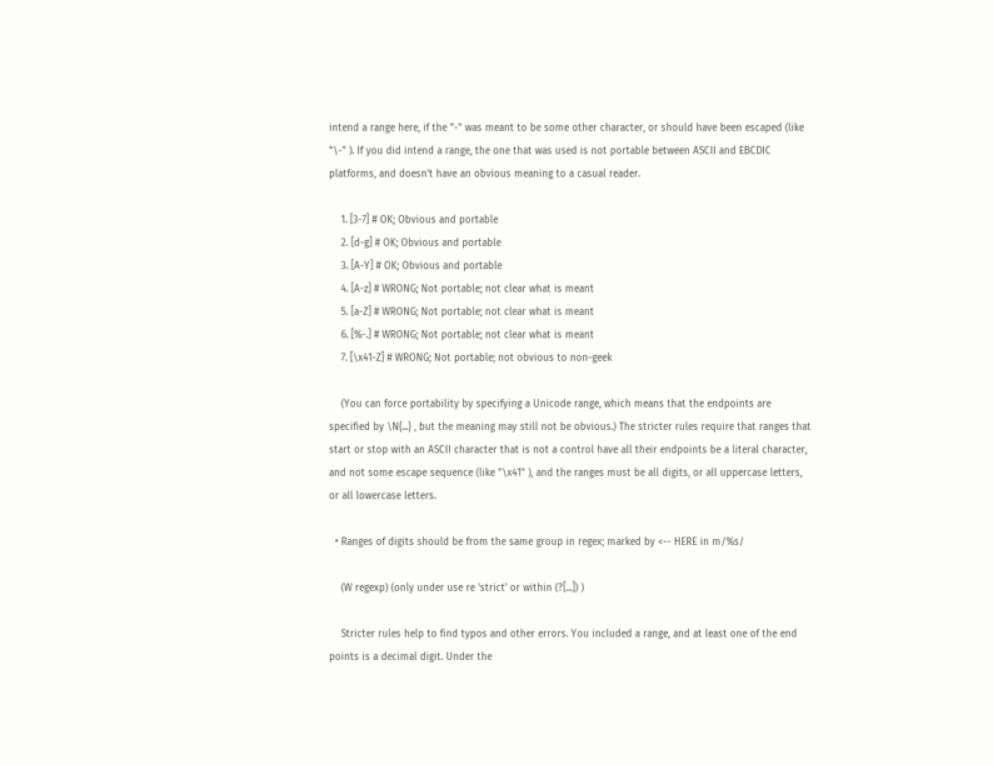intend a range here, if the "-" was meant to be some other character, or should have been escaped (like "\-" ). If you did intend a range, the one that was used is not portable between ASCII and EBCDIC platforms, and doesn't have an obvious meaning to a casual reader.

    1. [3-7] # OK; Obvious and portable
    2. [d-g] # OK; Obvious and portable
    3. [A-Y] # OK; Obvious and portable
    4. [A-z] # WRONG; Not portable; not clear what is meant
    5. [a-Z] # WRONG; Not portable; not clear what is meant
    6. [%-.] # WRONG; Not portable; not clear what is meant
    7. [\x41-Z] # WRONG; Not portable; not obvious to non-geek

    (You can force portability by specifying a Unicode range, which means that the endpoints are specified by \N{...} , but the meaning may still not be obvious.) The stricter rules require that ranges that start or stop with an ASCII character that is not a control have all their endpoints be a literal character, and not some escape sequence (like "\x41" ), and the ranges must be all digits, or all uppercase letters, or all lowercase letters.

  • Ranges of digits should be from the same group in regex; marked by <-- HERE in m/%s/

    (W regexp) (only under use re 'strict' or within (?[...]) )

    Stricter rules help to find typos and other errors. You included a range, and at least one of the end points is a decimal digit. Under the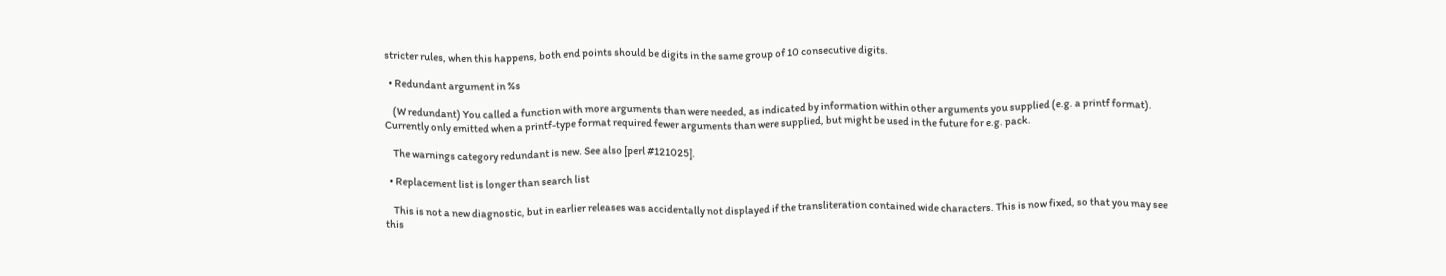stricter rules, when this happens, both end points should be digits in the same group of 10 consecutive digits.

  • Redundant argument in %s

    (W redundant) You called a function with more arguments than were needed, as indicated by information within other arguments you supplied (e.g. a printf format). Currently only emitted when a printf-type format required fewer arguments than were supplied, but might be used in the future for e.g. pack.

    The warnings category redundant is new. See also [perl #121025].

  • Replacement list is longer than search list

    This is not a new diagnostic, but in earlier releases was accidentally not displayed if the transliteration contained wide characters. This is now fixed, so that you may see this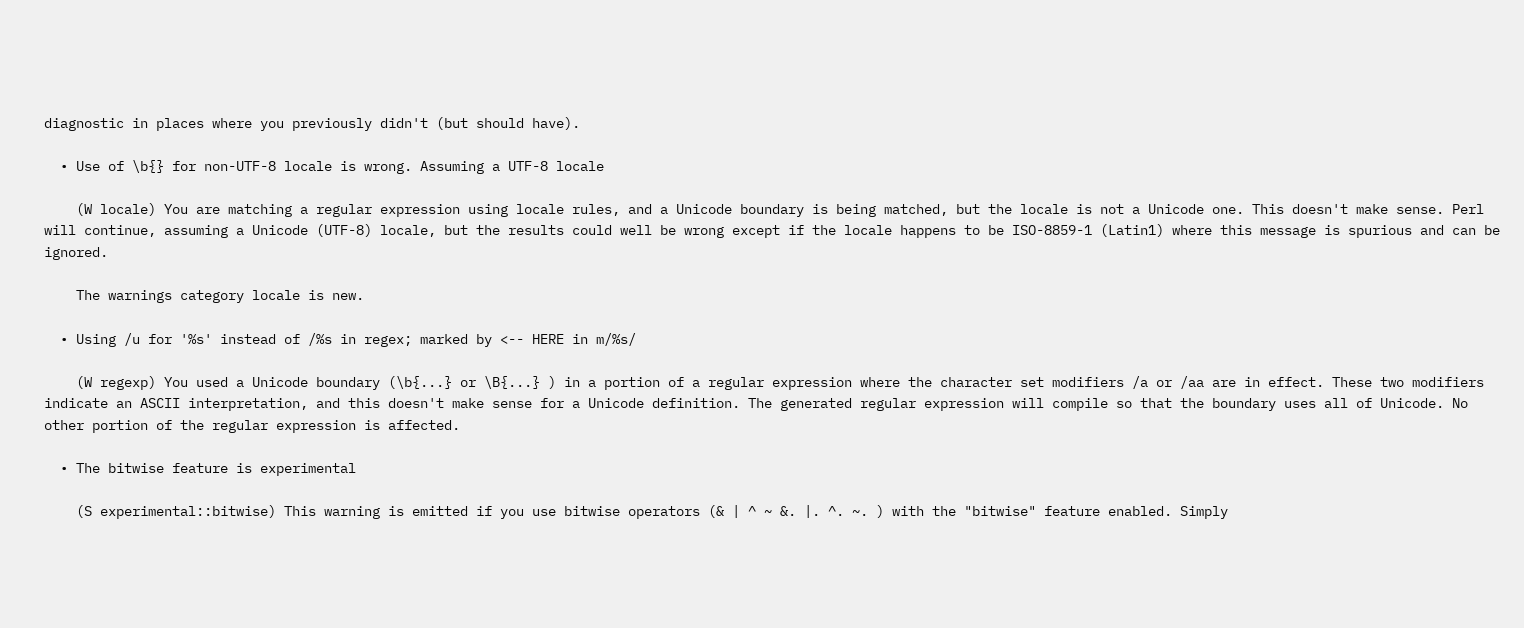diagnostic in places where you previously didn't (but should have).

  • Use of \b{} for non-UTF-8 locale is wrong. Assuming a UTF-8 locale

    (W locale) You are matching a regular expression using locale rules, and a Unicode boundary is being matched, but the locale is not a Unicode one. This doesn't make sense. Perl will continue, assuming a Unicode (UTF-8) locale, but the results could well be wrong except if the locale happens to be ISO-8859-1 (Latin1) where this message is spurious and can be ignored.

    The warnings category locale is new.

  • Using /u for '%s' instead of /%s in regex; marked by <-- HERE in m/%s/

    (W regexp) You used a Unicode boundary (\b{...} or \B{...} ) in a portion of a regular expression where the character set modifiers /a or /aa are in effect. These two modifiers indicate an ASCII interpretation, and this doesn't make sense for a Unicode definition. The generated regular expression will compile so that the boundary uses all of Unicode. No other portion of the regular expression is affected.

  • The bitwise feature is experimental

    (S experimental::bitwise) This warning is emitted if you use bitwise operators (& | ^ ~ &. |. ^. ~. ) with the "bitwise" feature enabled. Simply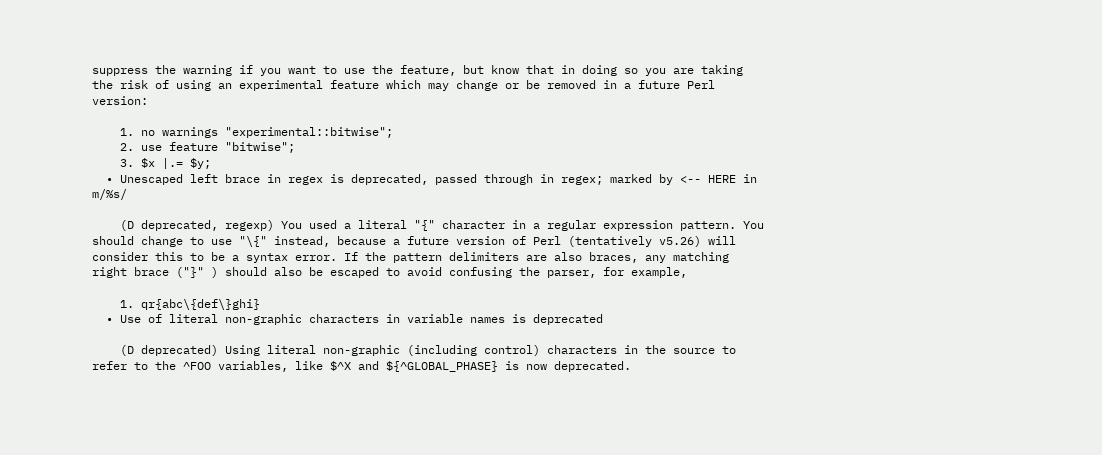suppress the warning if you want to use the feature, but know that in doing so you are taking the risk of using an experimental feature which may change or be removed in a future Perl version:

    1. no warnings "experimental::bitwise";
    2. use feature "bitwise";
    3. $x |.= $y;
  • Unescaped left brace in regex is deprecated, passed through in regex; marked by <-- HERE in m/%s/

    (D deprecated, regexp) You used a literal "{" character in a regular expression pattern. You should change to use "\{" instead, because a future version of Perl (tentatively v5.26) will consider this to be a syntax error. If the pattern delimiters are also braces, any matching right brace ("}" ) should also be escaped to avoid confusing the parser, for example,

    1. qr{abc\{def\}ghi}
  • Use of literal non-graphic characters in variable names is deprecated

    (D deprecated) Using literal non-graphic (including control) characters in the source to refer to the ^FOO variables, like $^X and ${^GLOBAL_PHASE} is now deprecated.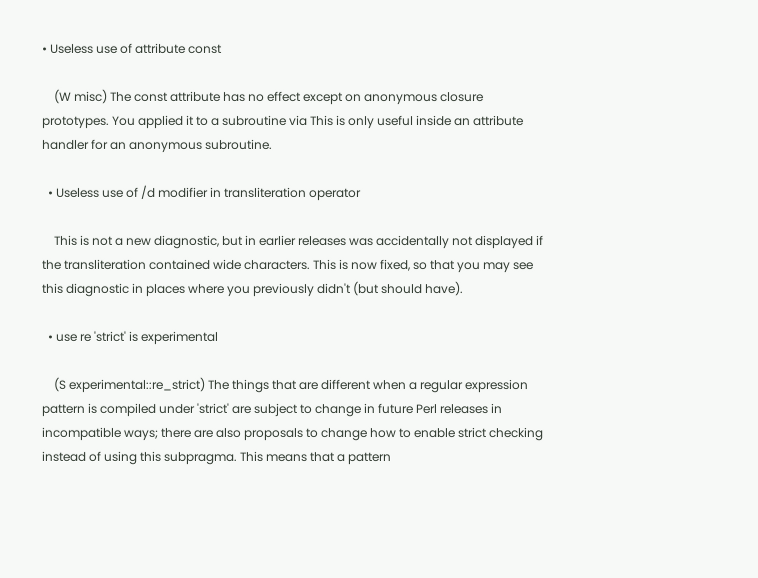• Useless use of attribute const

    (W misc) The const attribute has no effect except on anonymous closure prototypes. You applied it to a subroutine via This is only useful inside an attribute handler for an anonymous subroutine.

  • Useless use of /d modifier in transliteration operator

    This is not a new diagnostic, but in earlier releases was accidentally not displayed if the transliteration contained wide characters. This is now fixed, so that you may see this diagnostic in places where you previously didn't (but should have).

  • use re 'strict' is experimental

    (S experimental::re_strict) The things that are different when a regular expression pattern is compiled under 'strict' are subject to change in future Perl releases in incompatible ways; there are also proposals to change how to enable strict checking instead of using this subpragma. This means that a pattern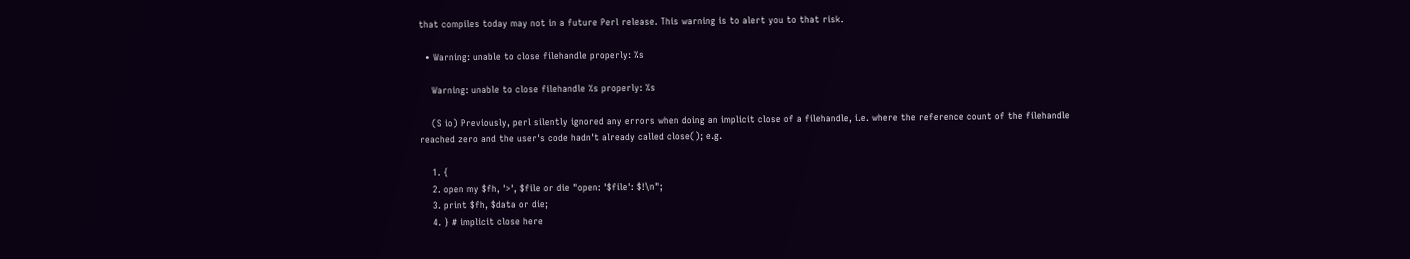that compiles today may not in a future Perl release. This warning is to alert you to that risk.

  • Warning: unable to close filehandle properly: %s

    Warning: unable to close filehandle %s properly: %s

    (S io) Previously, perl silently ignored any errors when doing an implicit close of a filehandle, i.e. where the reference count of the filehandle reached zero and the user's code hadn't already called close(); e.g.

    1. {
    2. open my $fh, '>', $file or die "open: '$file': $!\n";
    3. print $fh, $data or die;
    4. } # implicit close here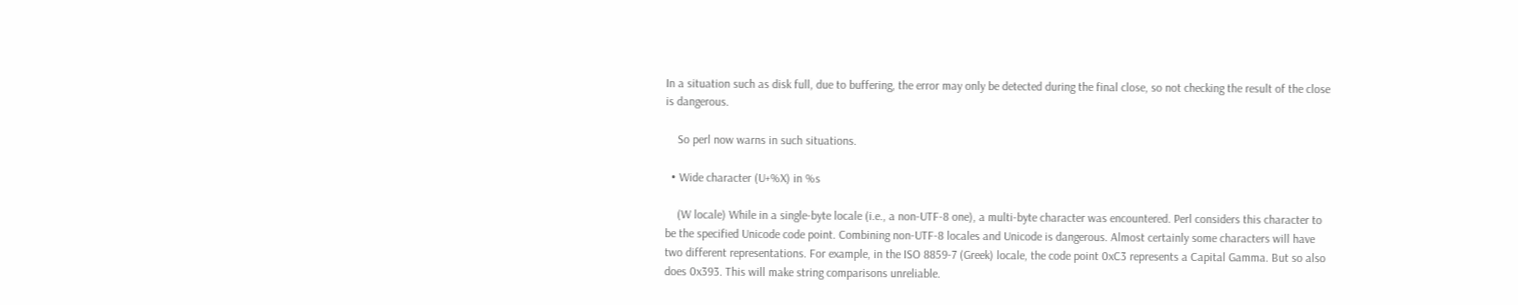In a situation such as disk full, due to buffering, the error may only be detected during the final close, so not checking the result of the close is dangerous.

    So perl now warns in such situations.

  • Wide character (U+%X) in %s

    (W locale) While in a single-byte locale (i.e., a non-UTF-8 one), a multi-byte character was encountered. Perl considers this character to be the specified Unicode code point. Combining non-UTF-8 locales and Unicode is dangerous. Almost certainly some characters will have two different representations. For example, in the ISO 8859-7 (Greek) locale, the code point 0xC3 represents a Capital Gamma. But so also does 0x393. This will make string comparisons unreliable.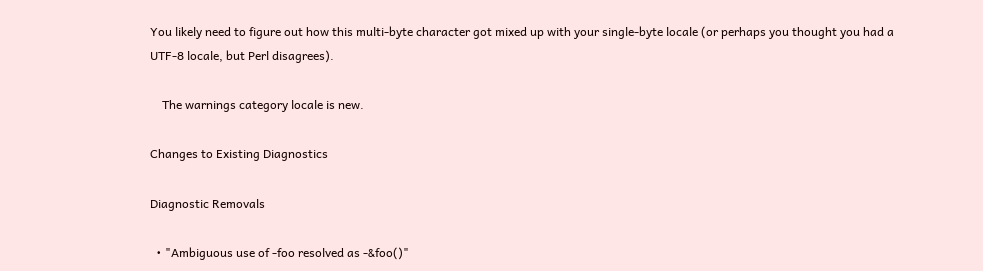You likely need to figure out how this multi-byte character got mixed up with your single-byte locale (or perhaps you thought you had a UTF-8 locale, but Perl disagrees).

    The warnings category locale is new.

Changes to Existing Diagnostics

Diagnostic Removals

  • "Ambiguous use of -foo resolved as -&foo()"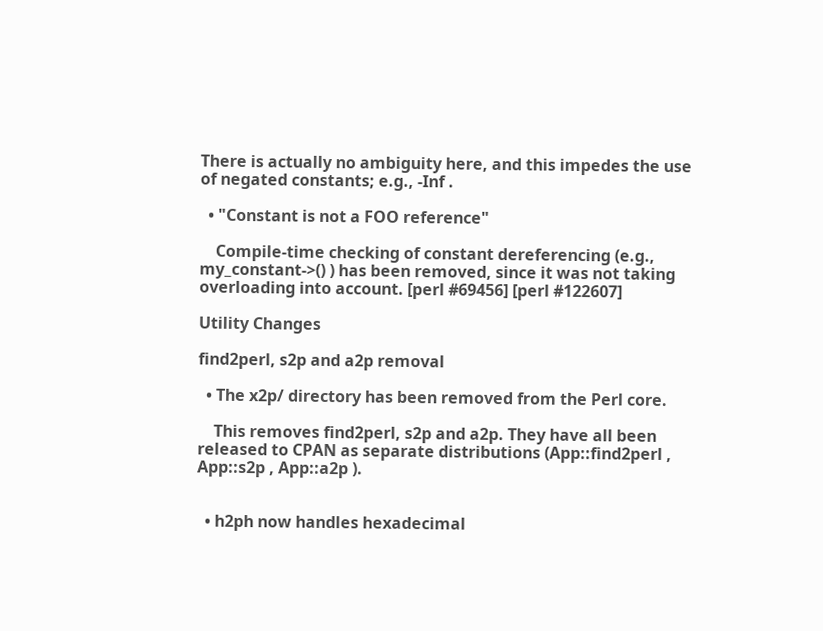There is actually no ambiguity here, and this impedes the use of negated constants; e.g., -Inf .

  • "Constant is not a FOO reference"

    Compile-time checking of constant dereferencing (e.g., my_constant->() ) has been removed, since it was not taking overloading into account. [perl #69456] [perl #122607]

Utility Changes

find2perl, s2p and a2p removal

  • The x2p/ directory has been removed from the Perl core.

    This removes find2perl, s2p and a2p. They have all been released to CPAN as separate distributions (App::find2perl , App::s2p , App::a2p ).


  • h2ph now handles hexadecimal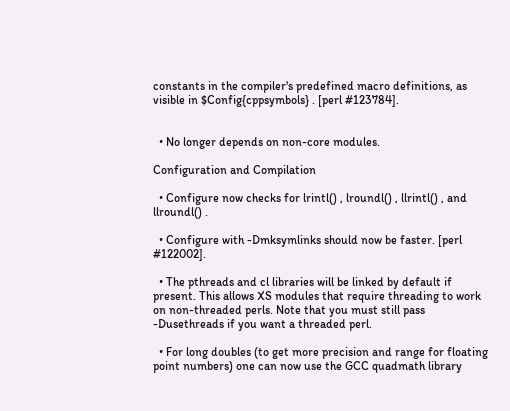constants in the compiler's predefined macro definitions, as visible in $Config{cppsymbols} . [perl #123784].


  • No longer depends on non-core modules.

Configuration and Compilation

  • Configure now checks for lrintl() , lroundl() , llrintl() , and llroundl() .

  • Configure with -Dmksymlinks should now be faster. [perl #122002].

  • The pthreads and cl libraries will be linked by default if present. This allows XS modules that require threading to work on non-threaded perls. Note that you must still pass -Dusethreads if you want a threaded perl.

  • For long doubles (to get more precision and range for floating point numbers) one can now use the GCC quadmath library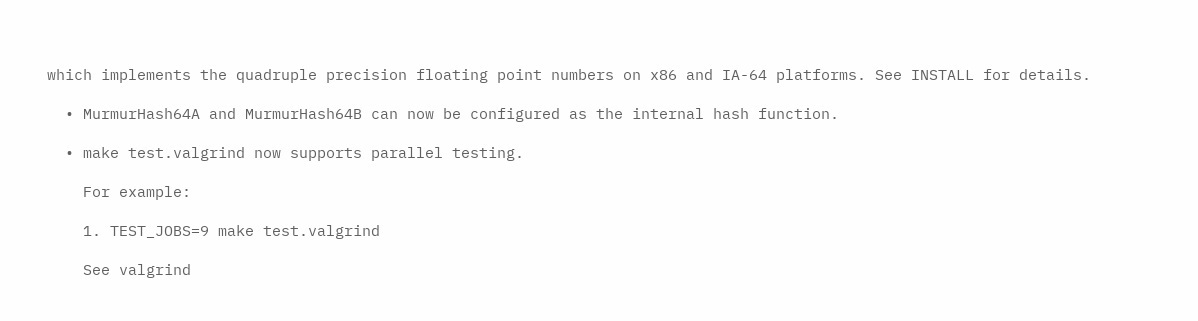which implements the quadruple precision floating point numbers on x86 and IA-64 platforms. See INSTALL for details.

  • MurmurHash64A and MurmurHash64B can now be configured as the internal hash function.

  • make test.valgrind now supports parallel testing.

    For example:

    1. TEST_JOBS=9 make test.valgrind

    See valgrind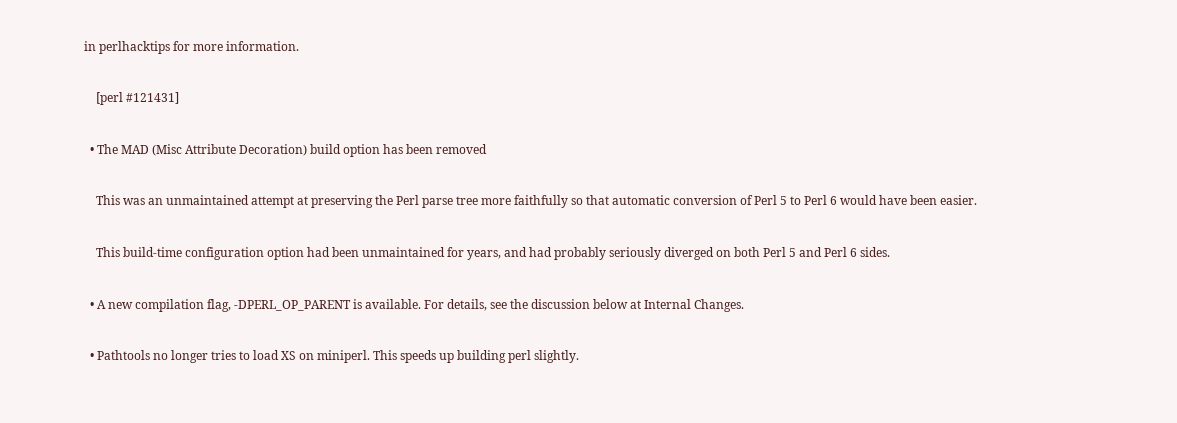in perlhacktips for more information.

    [perl #121431]

  • The MAD (Misc Attribute Decoration) build option has been removed

    This was an unmaintained attempt at preserving the Perl parse tree more faithfully so that automatic conversion of Perl 5 to Perl 6 would have been easier.

    This build-time configuration option had been unmaintained for years, and had probably seriously diverged on both Perl 5 and Perl 6 sides.

  • A new compilation flag, -DPERL_OP_PARENT is available. For details, see the discussion below at Internal Changes.

  • Pathtools no longer tries to load XS on miniperl. This speeds up building perl slightly.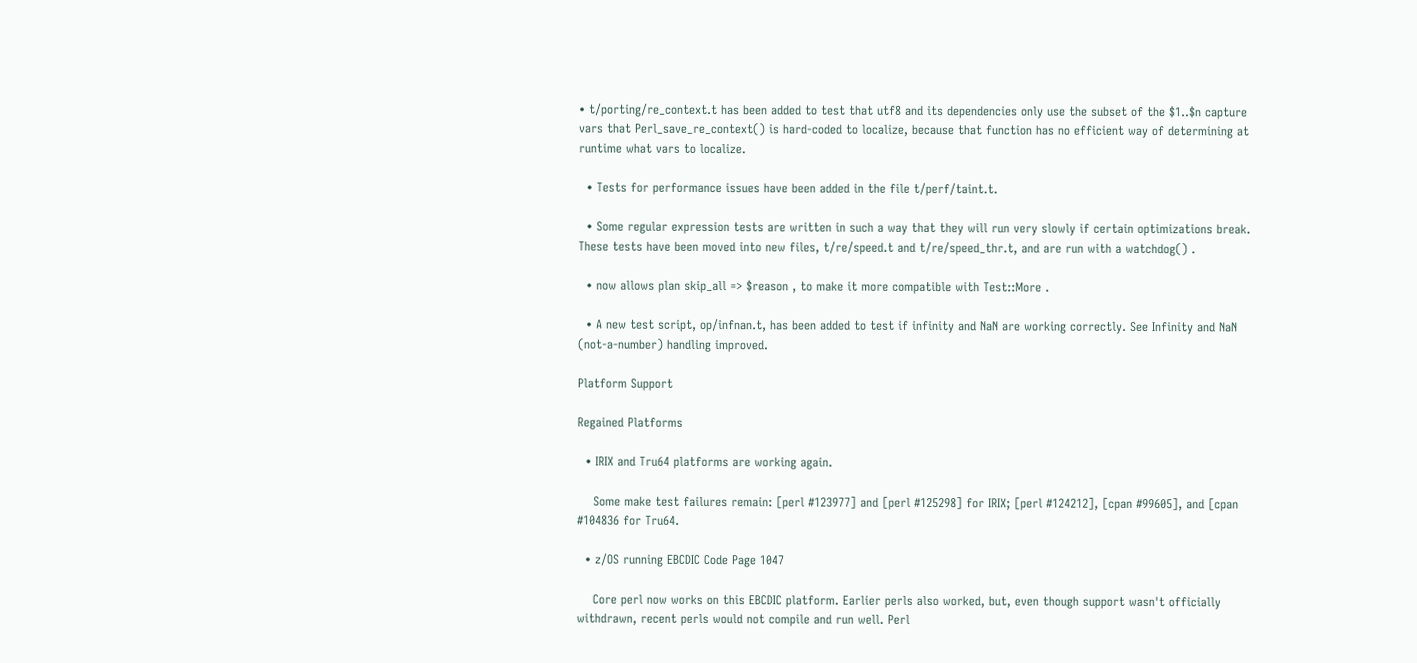• t/porting/re_context.t has been added to test that utf8 and its dependencies only use the subset of the $1..$n capture vars that Perl_save_re_context() is hard-coded to localize, because that function has no efficient way of determining at runtime what vars to localize.

  • Tests for performance issues have been added in the file t/perf/taint.t.

  • Some regular expression tests are written in such a way that they will run very slowly if certain optimizations break. These tests have been moved into new files, t/re/speed.t and t/re/speed_thr.t, and are run with a watchdog() .

  • now allows plan skip_all => $reason , to make it more compatible with Test::More .

  • A new test script, op/infnan.t, has been added to test if infinity and NaN are working correctly. See Infinity and NaN (not-a-number) handling improved.

Platform Support

Regained Platforms

  • IRIX and Tru64 platforms are working again.

    Some make test failures remain: [perl #123977] and [perl #125298] for IRIX; [perl #124212], [cpan #99605], and [cpan #104836 for Tru64.

  • z/OS running EBCDIC Code Page 1047

    Core perl now works on this EBCDIC platform. Earlier perls also worked, but, even though support wasn't officially withdrawn, recent perls would not compile and run well. Perl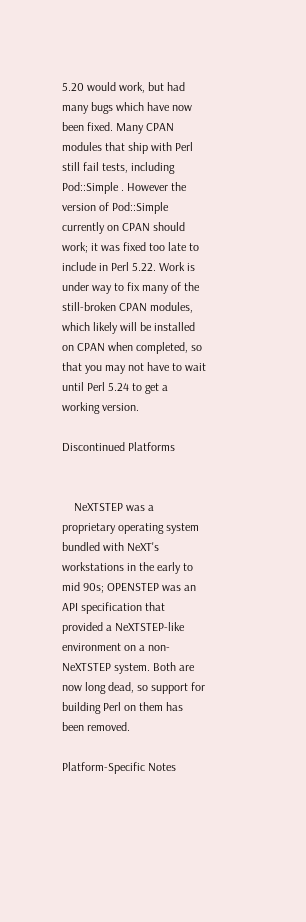5.20 would work, but had many bugs which have now been fixed. Many CPAN modules that ship with Perl still fail tests, including Pod::Simple . However the version of Pod::Simple currently on CPAN should work; it was fixed too late to include in Perl 5.22. Work is under way to fix many of the still-broken CPAN modules, which likely will be installed on CPAN when completed, so that you may not have to wait until Perl 5.24 to get a working version.

Discontinued Platforms


    NeXTSTEP was a proprietary operating system bundled with NeXT's workstations in the early to mid 90s; OPENSTEP was an API specification that provided a NeXTSTEP-like environment on a non-NeXTSTEP system. Both are now long dead, so support for building Perl on them has been removed.

Platform-Specific Notes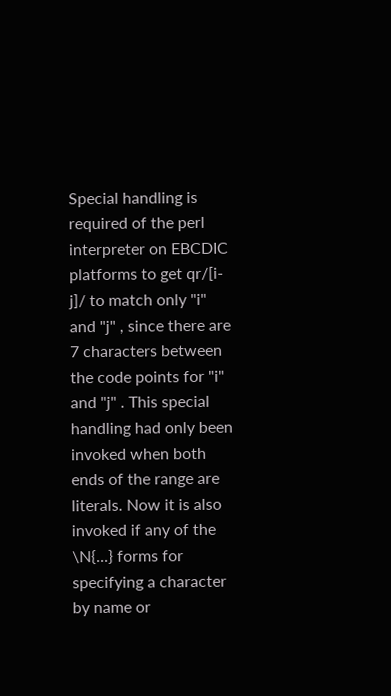Special handling is required of the perl interpreter on EBCDIC platforms to get qr/[i-j]/ to match only "i" and "j" , since there are 7 characters between the code points for "i" and "j" . This special handling had only been invoked when both ends of the range are literals. Now it is also invoked if any of the \N{...} forms for specifying a character by name or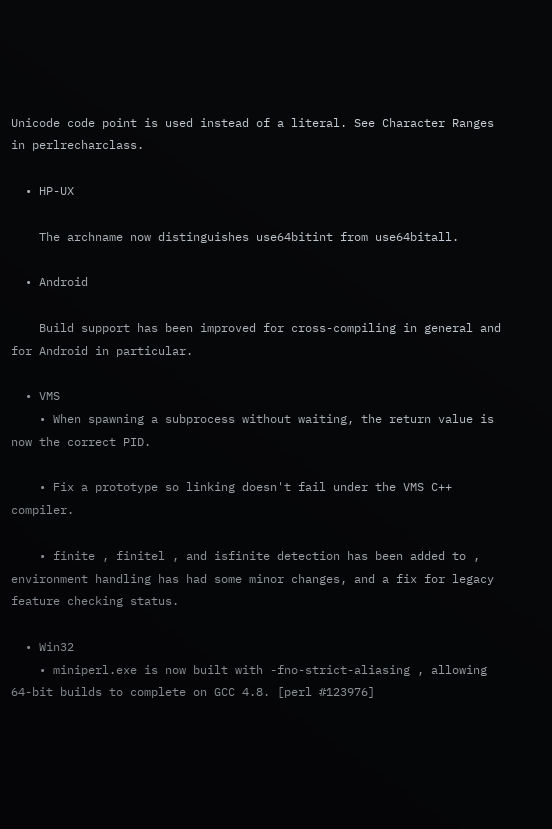Unicode code point is used instead of a literal. See Character Ranges in perlrecharclass.

  • HP-UX

    The archname now distinguishes use64bitint from use64bitall.

  • Android

    Build support has been improved for cross-compiling in general and for Android in particular.

  • VMS
    • When spawning a subprocess without waiting, the return value is now the correct PID.

    • Fix a prototype so linking doesn't fail under the VMS C++ compiler.

    • finite , finitel , and isfinite detection has been added to , environment handling has had some minor changes, and a fix for legacy feature checking status.

  • Win32
    • miniperl.exe is now built with -fno-strict-aliasing , allowing 64-bit builds to complete on GCC 4.8. [perl #123976]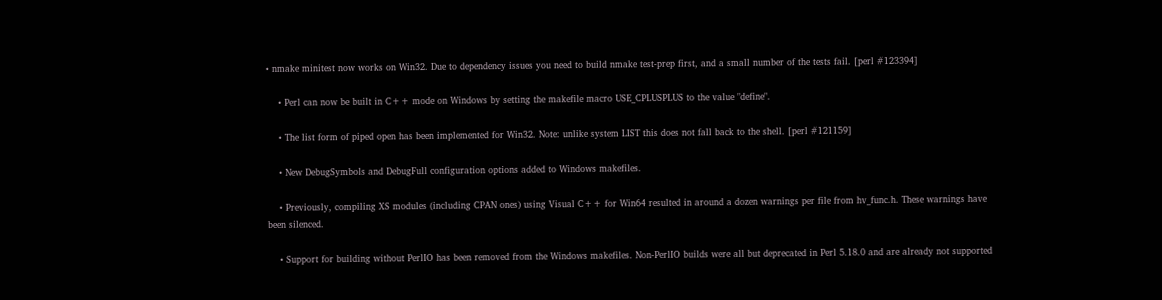• nmake minitest now works on Win32. Due to dependency issues you need to build nmake test-prep first, and a small number of the tests fail. [perl #123394]

    • Perl can now be built in C++ mode on Windows by setting the makefile macro USE_CPLUSPLUS to the value "define".

    • The list form of piped open has been implemented for Win32. Note: unlike system LIST this does not fall back to the shell. [perl #121159]

    • New DebugSymbols and DebugFull configuration options added to Windows makefiles.

    • Previously, compiling XS modules (including CPAN ones) using Visual C++ for Win64 resulted in around a dozen warnings per file from hv_func.h. These warnings have been silenced.

    • Support for building without PerlIO has been removed from the Windows makefiles. Non-PerlIO builds were all but deprecated in Perl 5.18.0 and are already not supported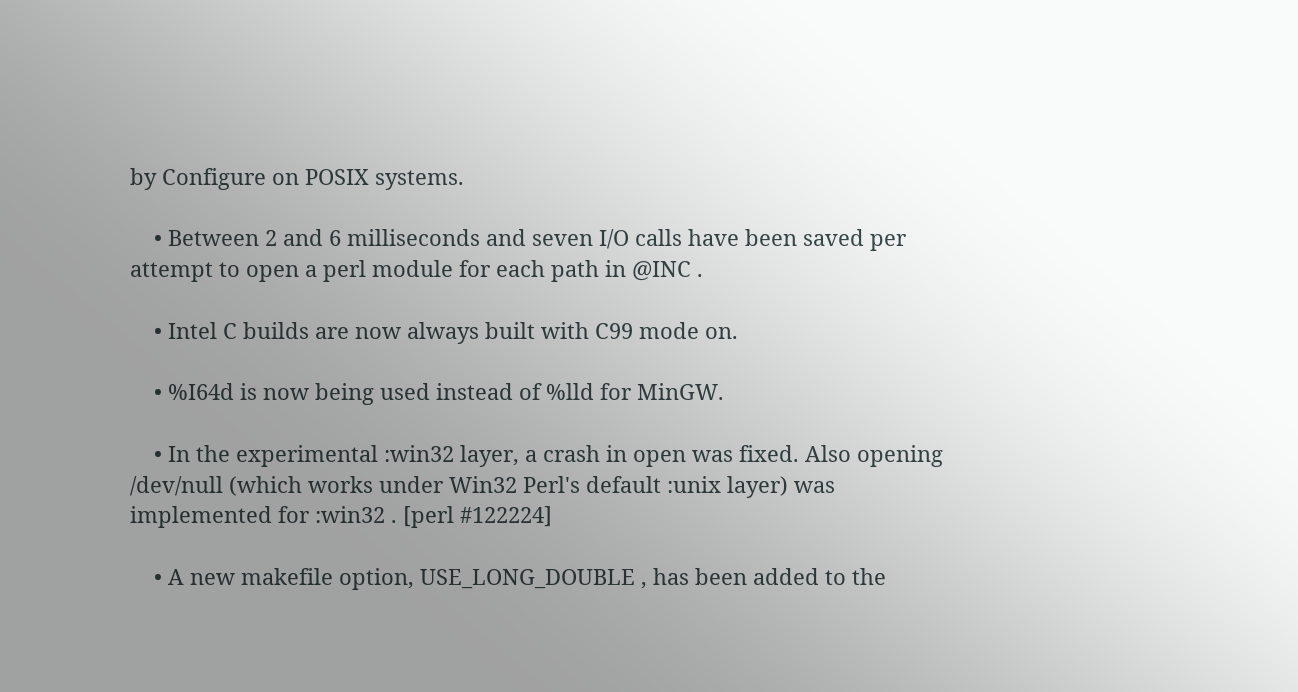by Configure on POSIX systems.

    • Between 2 and 6 milliseconds and seven I/O calls have been saved per attempt to open a perl module for each path in @INC .

    • Intel C builds are now always built with C99 mode on.

    • %I64d is now being used instead of %lld for MinGW.

    • In the experimental :win32 layer, a crash in open was fixed. Also opening /dev/null (which works under Win32 Perl's default :unix layer) was implemented for :win32 . [perl #122224]

    • A new makefile option, USE_LONG_DOUBLE , has been added to the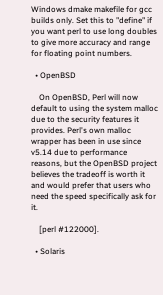Windows dmake makefile for gcc builds only. Set this to "define" if you want perl to use long doubles to give more accuracy and range for floating point numbers.

  • OpenBSD

    On OpenBSD, Perl will now default to using the system malloc due to the security features it provides. Perl's own malloc wrapper has been in use since v5.14 due to performance reasons, but the OpenBSD project believes the tradeoff is worth it and would prefer that users who need the speed specifically ask for it.

    [perl #122000].

  • Solaris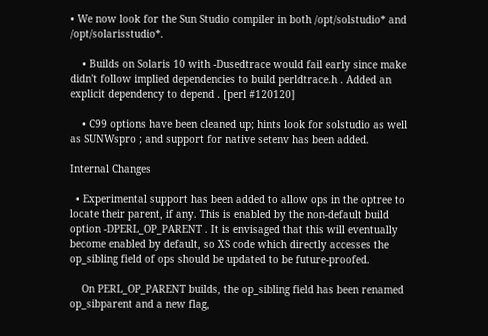• We now look for the Sun Studio compiler in both /opt/solstudio* and /opt/solarisstudio*.

    • Builds on Solaris 10 with -Dusedtrace would fail early since make didn't follow implied dependencies to build perldtrace.h . Added an explicit dependency to depend . [perl #120120]

    • C99 options have been cleaned up; hints look for solstudio as well as SUNWspro ; and support for native setenv has been added.

Internal Changes

  • Experimental support has been added to allow ops in the optree to locate their parent, if any. This is enabled by the non-default build option -DPERL_OP_PARENT . It is envisaged that this will eventually become enabled by default, so XS code which directly accesses the op_sibling field of ops should be updated to be future-proofed.

    On PERL_OP_PARENT builds, the op_sibling field has been renamed op_sibparent and a new flag,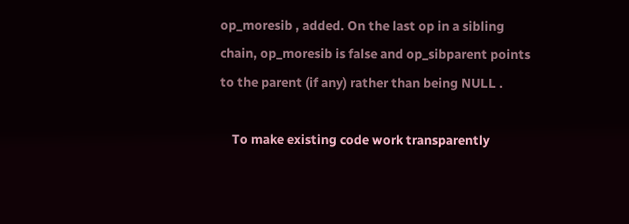op_moresib , added. On the last op in a sibling chain, op_moresib is false and op_sibparent points to the parent (if any) rather than being NULL .

    To make existing code work transparently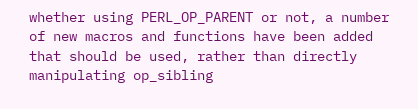whether using PERL_OP_PARENT or not, a number of new macros and functions have been added that should be used, rather than directly manipulating op_sibling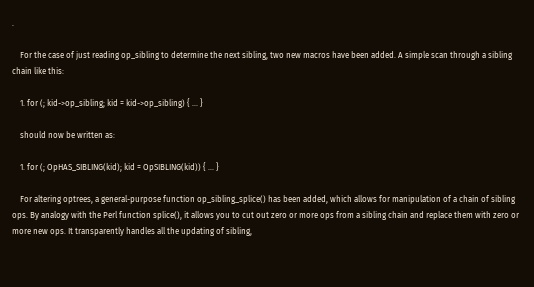.

    For the case of just reading op_sibling to determine the next sibling, two new macros have been added. A simple scan through a sibling chain like this:

    1. for (; kid->op_sibling; kid = kid->op_sibling) { ... }

    should now be written as:

    1. for (; OpHAS_SIBLING(kid); kid = OpSIBLING(kid)) { ... }

    For altering optrees, a general-purpose function op_sibling_splice() has been added, which allows for manipulation of a chain of sibling ops. By analogy with the Perl function splice(), it allows you to cut out zero or more ops from a sibling chain and replace them with zero or more new ops. It transparently handles all the updating of sibling,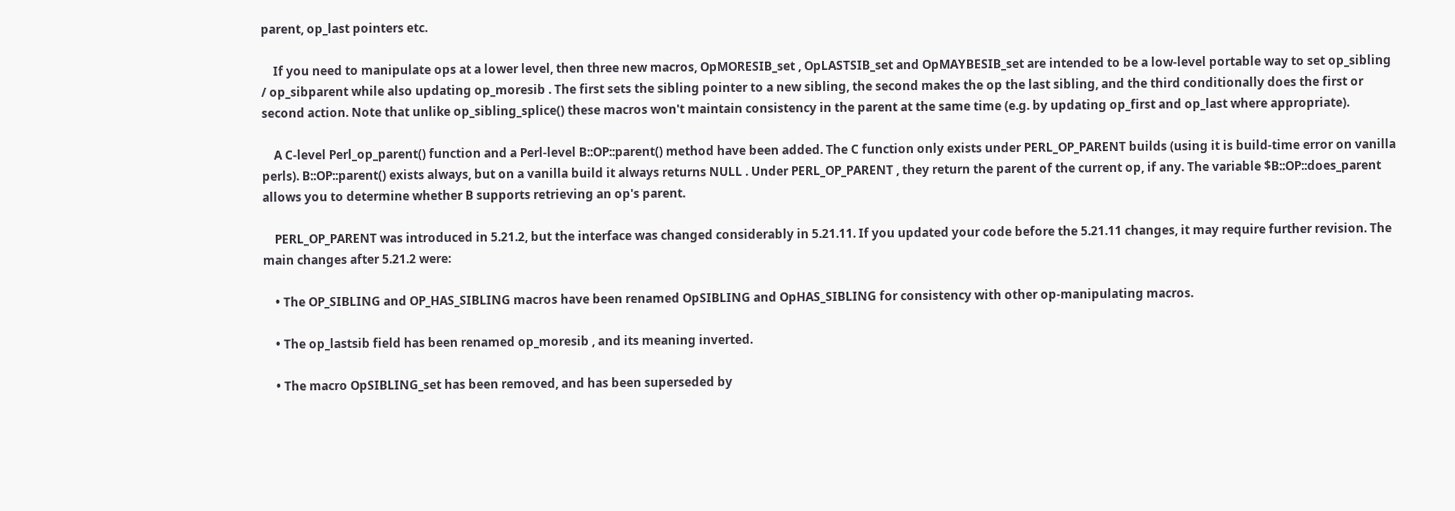parent, op_last pointers etc.

    If you need to manipulate ops at a lower level, then three new macros, OpMORESIB_set , OpLASTSIB_set and OpMAYBESIB_set are intended to be a low-level portable way to set op_sibling / op_sibparent while also updating op_moresib . The first sets the sibling pointer to a new sibling, the second makes the op the last sibling, and the third conditionally does the first or second action. Note that unlike op_sibling_splice() these macros won't maintain consistency in the parent at the same time (e.g. by updating op_first and op_last where appropriate).

    A C-level Perl_op_parent() function and a Perl-level B::OP::parent() method have been added. The C function only exists under PERL_OP_PARENT builds (using it is build-time error on vanilla perls). B::OP::parent() exists always, but on a vanilla build it always returns NULL . Under PERL_OP_PARENT , they return the parent of the current op, if any. The variable $B::OP::does_parent allows you to determine whether B supports retrieving an op's parent.

    PERL_OP_PARENT was introduced in 5.21.2, but the interface was changed considerably in 5.21.11. If you updated your code before the 5.21.11 changes, it may require further revision. The main changes after 5.21.2 were:

    • The OP_SIBLING and OP_HAS_SIBLING macros have been renamed OpSIBLING and OpHAS_SIBLING for consistency with other op-manipulating macros.

    • The op_lastsib field has been renamed op_moresib , and its meaning inverted.

    • The macro OpSIBLING_set has been removed, and has been superseded by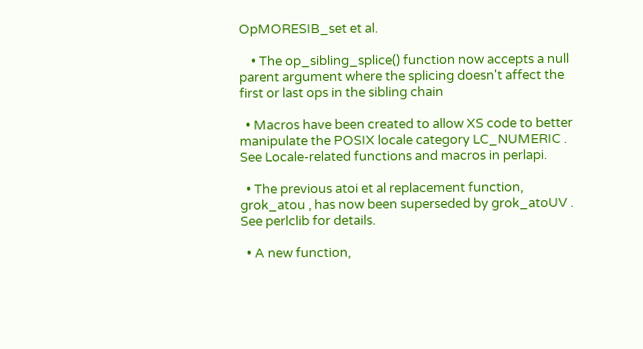OpMORESIB_set et al.

    • The op_sibling_splice() function now accepts a null parent argument where the splicing doesn't affect the first or last ops in the sibling chain

  • Macros have been created to allow XS code to better manipulate the POSIX locale category LC_NUMERIC . See Locale-related functions and macros in perlapi.

  • The previous atoi et al replacement function, grok_atou , has now been superseded by grok_atoUV . See perlclib for details.

  • A new function,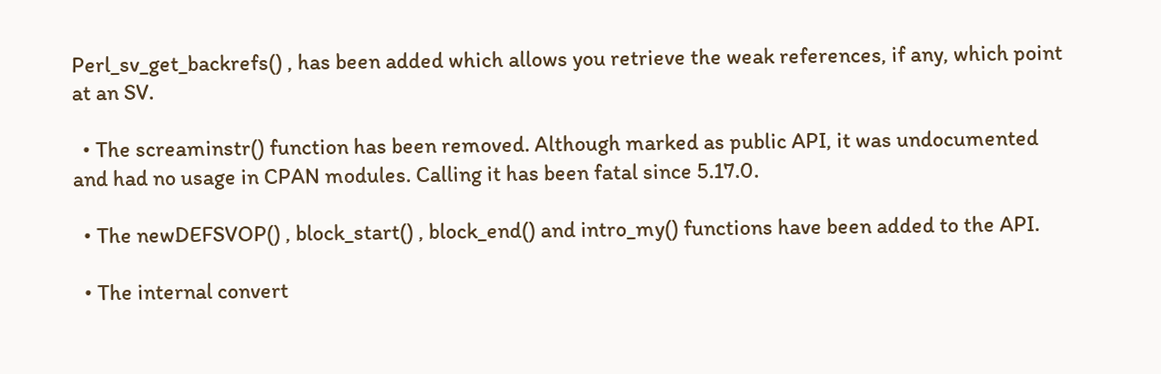Perl_sv_get_backrefs() , has been added which allows you retrieve the weak references, if any, which point at an SV.

  • The screaminstr() function has been removed. Although marked as public API, it was undocumented and had no usage in CPAN modules. Calling it has been fatal since 5.17.0.

  • The newDEFSVOP() , block_start() , block_end() and intro_my() functions have been added to the API.

  • The internal convert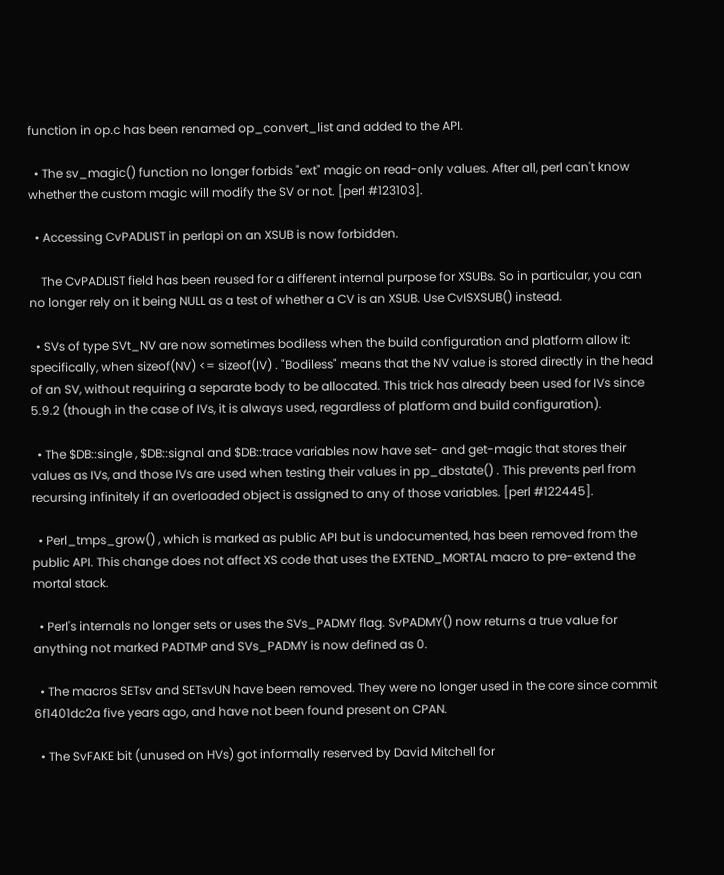function in op.c has been renamed op_convert_list and added to the API.

  • The sv_magic() function no longer forbids "ext" magic on read-only values. After all, perl can't know whether the custom magic will modify the SV or not. [perl #123103].

  • Accessing CvPADLIST in perlapi on an XSUB is now forbidden.

    The CvPADLIST field has been reused for a different internal purpose for XSUBs. So in particular, you can no longer rely on it being NULL as a test of whether a CV is an XSUB. Use CvISXSUB() instead.

  • SVs of type SVt_NV are now sometimes bodiless when the build configuration and platform allow it: specifically, when sizeof(NV) <= sizeof(IV) . "Bodiless" means that the NV value is stored directly in the head of an SV, without requiring a separate body to be allocated. This trick has already been used for IVs since 5.9.2 (though in the case of IVs, it is always used, regardless of platform and build configuration).

  • The $DB::single , $DB::signal and $DB::trace variables now have set- and get-magic that stores their values as IVs, and those IVs are used when testing their values in pp_dbstate() . This prevents perl from recursing infinitely if an overloaded object is assigned to any of those variables. [perl #122445].

  • Perl_tmps_grow() , which is marked as public API but is undocumented, has been removed from the public API. This change does not affect XS code that uses the EXTEND_MORTAL macro to pre-extend the mortal stack.

  • Perl's internals no longer sets or uses the SVs_PADMY flag. SvPADMY() now returns a true value for anything not marked PADTMP and SVs_PADMY is now defined as 0.

  • The macros SETsv and SETsvUN have been removed. They were no longer used in the core since commit 6f1401dc2a five years ago, and have not been found present on CPAN.

  • The SvFAKE bit (unused on HVs) got informally reserved by David Mitchell for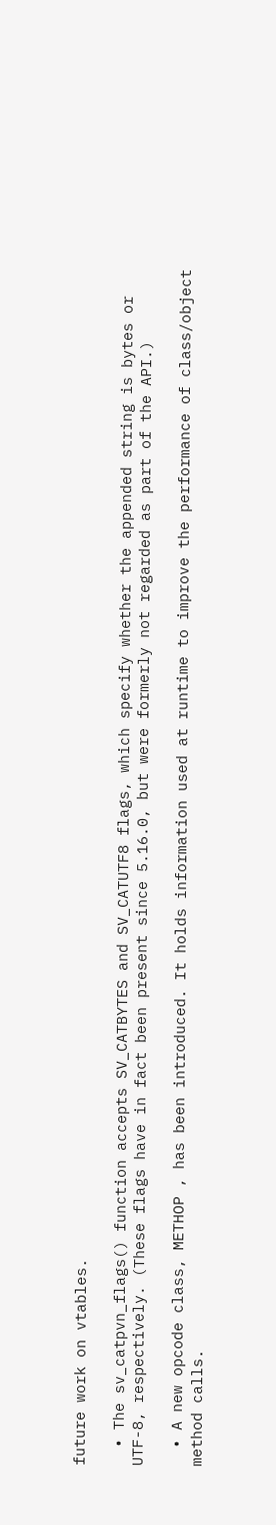future work on vtables.

  • The sv_catpvn_flags() function accepts SV_CATBYTES and SV_CATUTF8 flags, which specify whether the appended string is bytes or UTF-8, respectively. (These flags have in fact been present since 5.16.0, but were formerly not regarded as part of the API.)

  • A new opcode class, METHOP , has been introduced. It holds information used at runtime to improve the performance of class/object method calls.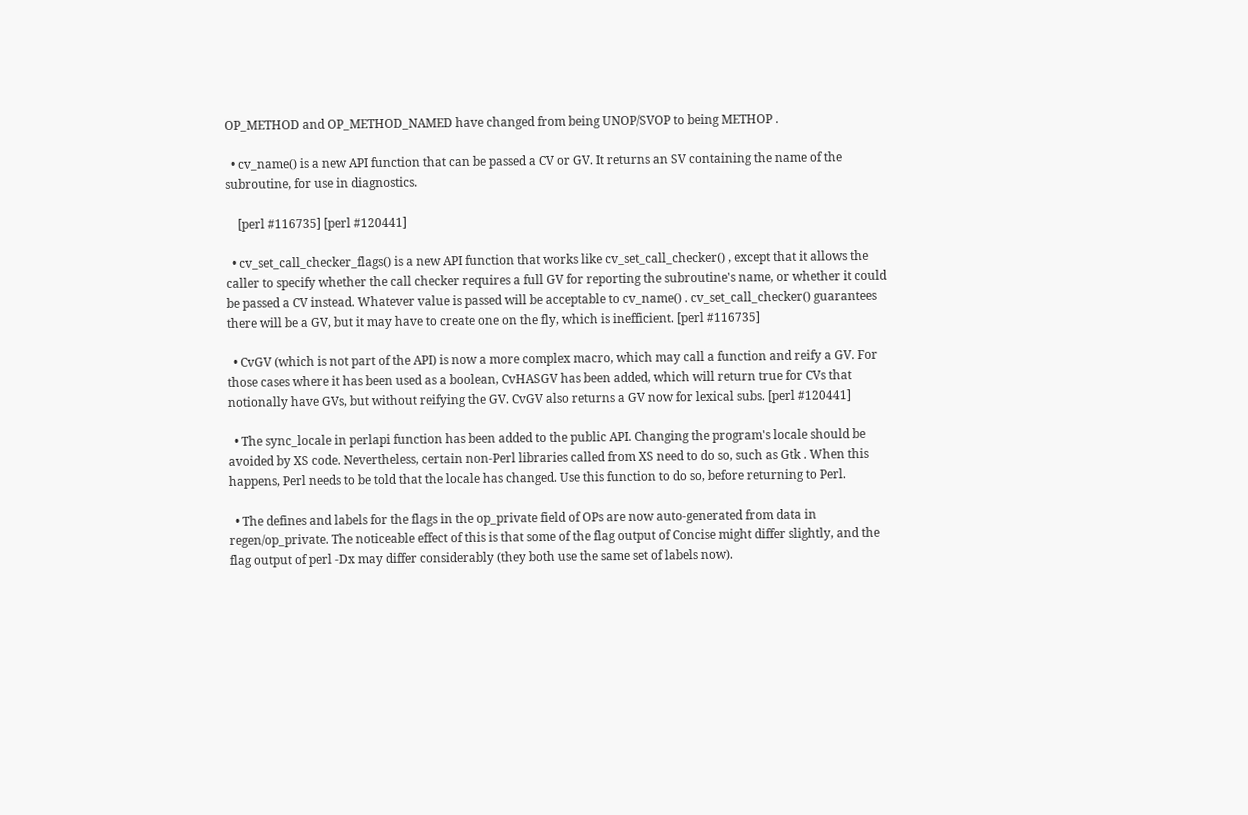OP_METHOD and OP_METHOD_NAMED have changed from being UNOP/SVOP to being METHOP .

  • cv_name() is a new API function that can be passed a CV or GV. It returns an SV containing the name of the subroutine, for use in diagnostics.

    [perl #116735] [perl #120441]

  • cv_set_call_checker_flags() is a new API function that works like cv_set_call_checker() , except that it allows the caller to specify whether the call checker requires a full GV for reporting the subroutine's name, or whether it could be passed a CV instead. Whatever value is passed will be acceptable to cv_name() . cv_set_call_checker() guarantees there will be a GV, but it may have to create one on the fly, which is inefficient. [perl #116735]

  • CvGV (which is not part of the API) is now a more complex macro, which may call a function and reify a GV. For those cases where it has been used as a boolean, CvHASGV has been added, which will return true for CVs that notionally have GVs, but without reifying the GV. CvGV also returns a GV now for lexical subs. [perl #120441]

  • The sync_locale in perlapi function has been added to the public API. Changing the program's locale should be avoided by XS code. Nevertheless, certain non-Perl libraries called from XS need to do so, such as Gtk . When this happens, Perl needs to be told that the locale has changed. Use this function to do so, before returning to Perl.

  • The defines and labels for the flags in the op_private field of OPs are now auto-generated from data in regen/op_private. The noticeable effect of this is that some of the flag output of Concise might differ slightly, and the flag output of perl -Dx may differ considerably (they both use the same set of labels now).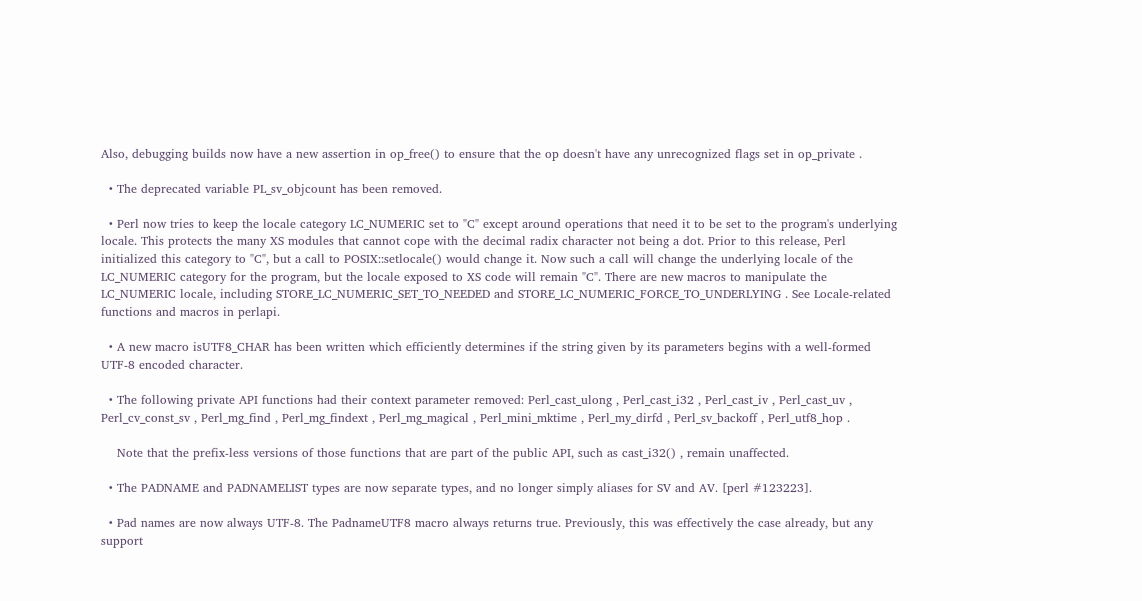Also, debugging builds now have a new assertion in op_free() to ensure that the op doesn't have any unrecognized flags set in op_private .

  • The deprecated variable PL_sv_objcount has been removed.

  • Perl now tries to keep the locale category LC_NUMERIC set to "C" except around operations that need it to be set to the program's underlying locale. This protects the many XS modules that cannot cope with the decimal radix character not being a dot. Prior to this release, Perl initialized this category to "C", but a call to POSIX::setlocale() would change it. Now such a call will change the underlying locale of the LC_NUMERIC category for the program, but the locale exposed to XS code will remain "C". There are new macros to manipulate the LC_NUMERIC locale, including STORE_LC_NUMERIC_SET_TO_NEEDED and STORE_LC_NUMERIC_FORCE_TO_UNDERLYING . See Locale-related functions and macros in perlapi.

  • A new macro isUTF8_CHAR has been written which efficiently determines if the string given by its parameters begins with a well-formed UTF-8 encoded character.

  • The following private API functions had their context parameter removed: Perl_cast_ulong , Perl_cast_i32 , Perl_cast_iv , Perl_cast_uv , Perl_cv_const_sv , Perl_mg_find , Perl_mg_findext , Perl_mg_magical , Perl_mini_mktime , Perl_my_dirfd , Perl_sv_backoff , Perl_utf8_hop .

    Note that the prefix-less versions of those functions that are part of the public API, such as cast_i32() , remain unaffected.

  • The PADNAME and PADNAMELIST types are now separate types, and no longer simply aliases for SV and AV. [perl #123223].

  • Pad names are now always UTF-8. The PadnameUTF8 macro always returns true. Previously, this was effectively the case already, but any support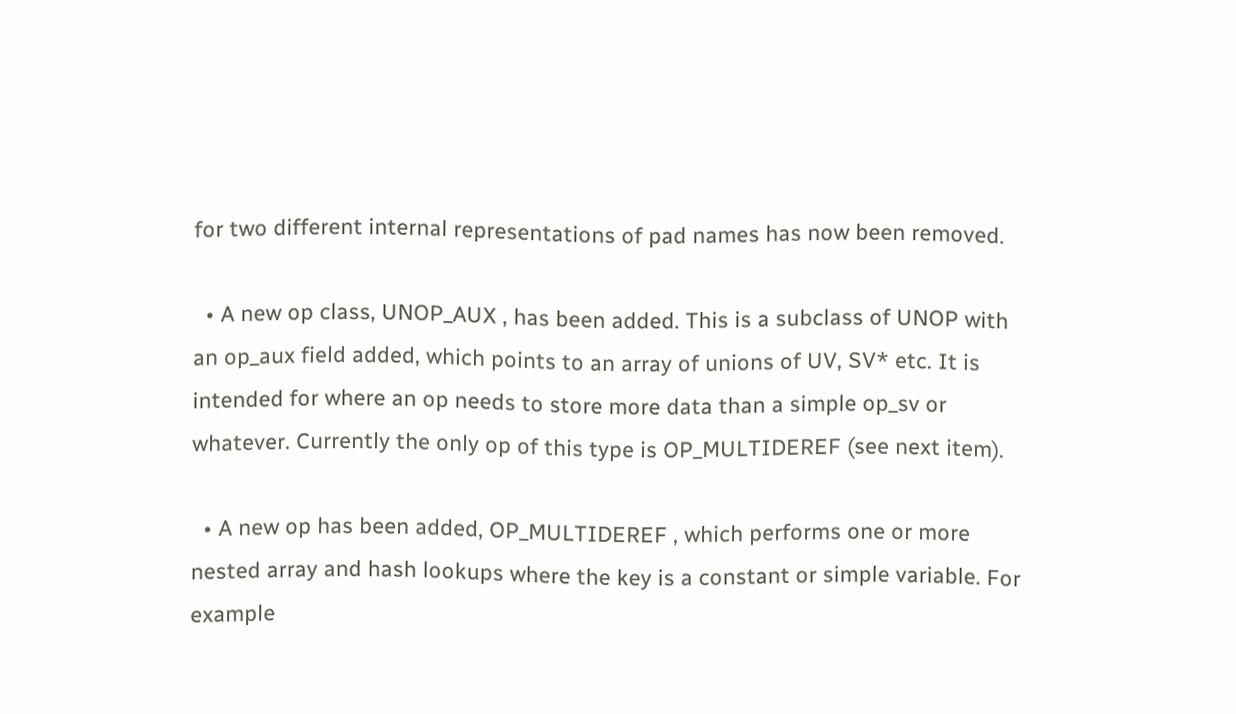for two different internal representations of pad names has now been removed.

  • A new op class, UNOP_AUX , has been added. This is a subclass of UNOP with an op_aux field added, which points to an array of unions of UV, SV* etc. It is intended for where an op needs to store more data than a simple op_sv or whatever. Currently the only op of this type is OP_MULTIDEREF (see next item).

  • A new op has been added, OP_MULTIDEREF , which performs one or more nested array and hash lookups where the key is a constant or simple variable. For example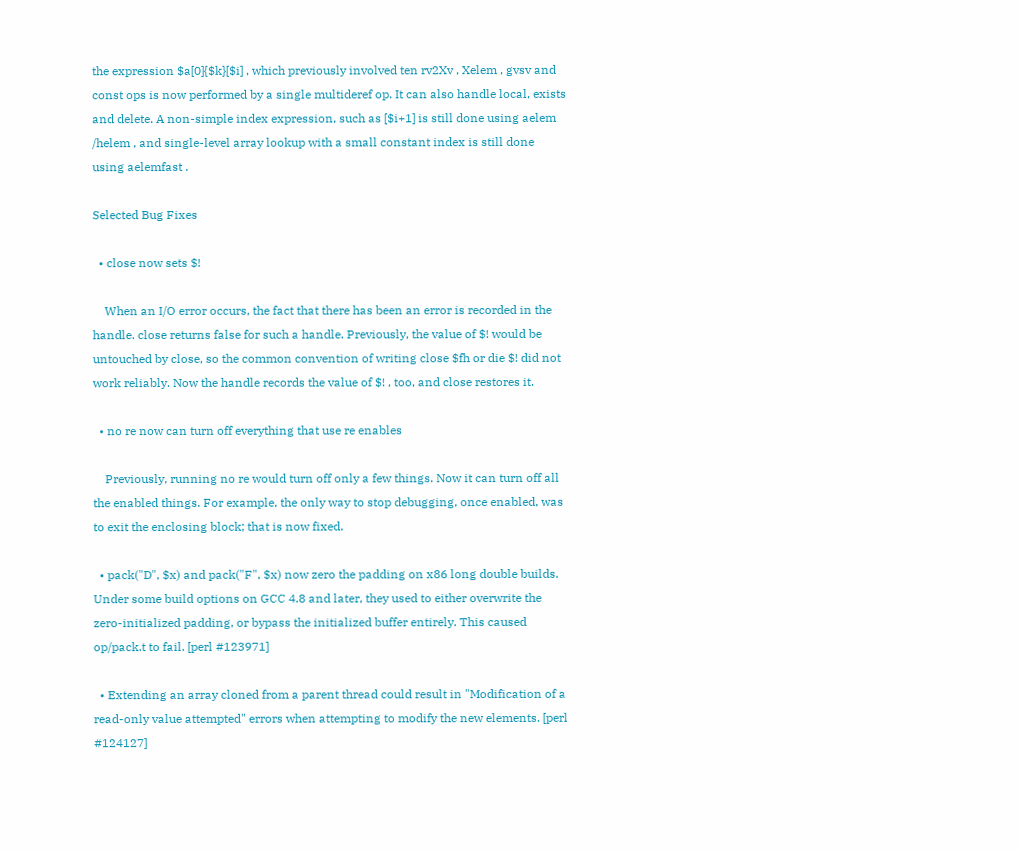the expression $a[0]{$k}[$i] , which previously involved ten rv2Xv , Xelem , gvsv and const ops is now performed by a single multideref op. It can also handle local, exists and delete. A non-simple index expression, such as [$i+1] is still done using aelem /helem , and single-level array lookup with a small constant index is still done using aelemfast .

Selected Bug Fixes

  • close now sets $!

    When an I/O error occurs, the fact that there has been an error is recorded in the handle. close returns false for such a handle. Previously, the value of $! would be untouched by close, so the common convention of writing close $fh or die $! did not work reliably. Now the handle records the value of $! , too, and close restores it.

  • no re now can turn off everything that use re enables

    Previously, running no re would turn off only a few things. Now it can turn off all the enabled things. For example, the only way to stop debugging, once enabled, was to exit the enclosing block; that is now fixed.

  • pack("D", $x) and pack("F", $x) now zero the padding on x86 long double builds. Under some build options on GCC 4.8 and later, they used to either overwrite the zero-initialized padding, or bypass the initialized buffer entirely. This caused op/pack.t to fail. [perl #123971]

  • Extending an array cloned from a parent thread could result in "Modification of a read-only value attempted" errors when attempting to modify the new elements. [perl #124127]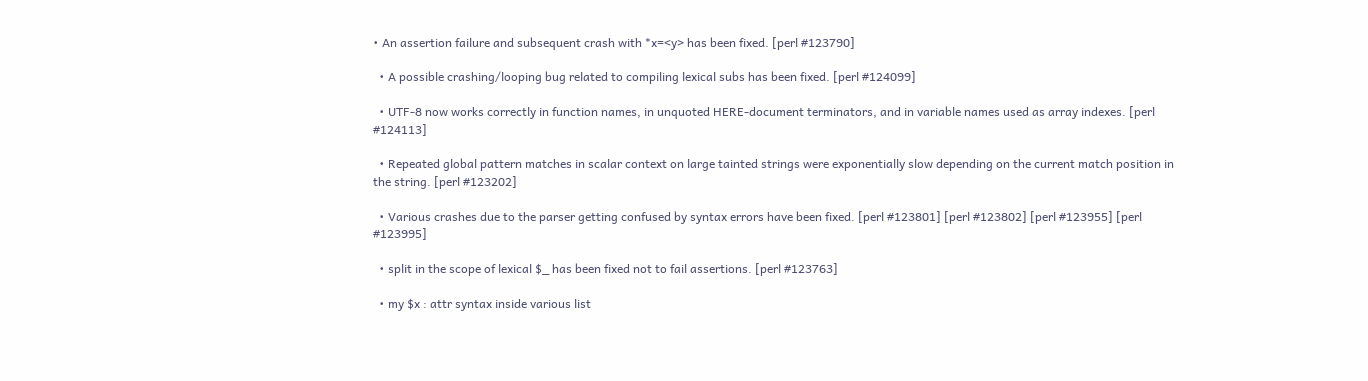• An assertion failure and subsequent crash with *x=<y> has been fixed. [perl #123790]

  • A possible crashing/looping bug related to compiling lexical subs has been fixed. [perl #124099]

  • UTF-8 now works correctly in function names, in unquoted HERE-document terminators, and in variable names used as array indexes. [perl #124113]

  • Repeated global pattern matches in scalar context on large tainted strings were exponentially slow depending on the current match position in the string. [perl #123202]

  • Various crashes due to the parser getting confused by syntax errors have been fixed. [perl #123801] [perl #123802] [perl #123955] [perl #123995]

  • split in the scope of lexical $_ has been fixed not to fail assertions. [perl #123763]

  • my $x : attr syntax inside various list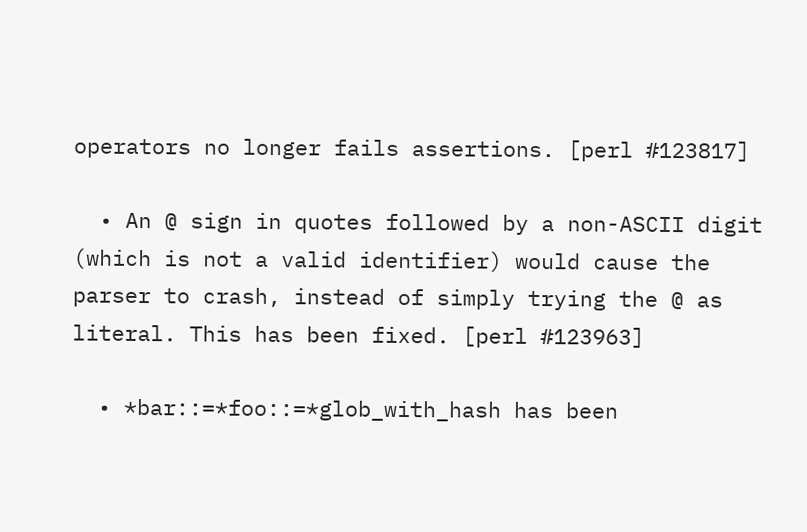operators no longer fails assertions. [perl #123817]

  • An @ sign in quotes followed by a non-ASCII digit (which is not a valid identifier) would cause the parser to crash, instead of simply trying the @ as literal. This has been fixed. [perl #123963]

  • *bar::=*foo::=*glob_with_hash has been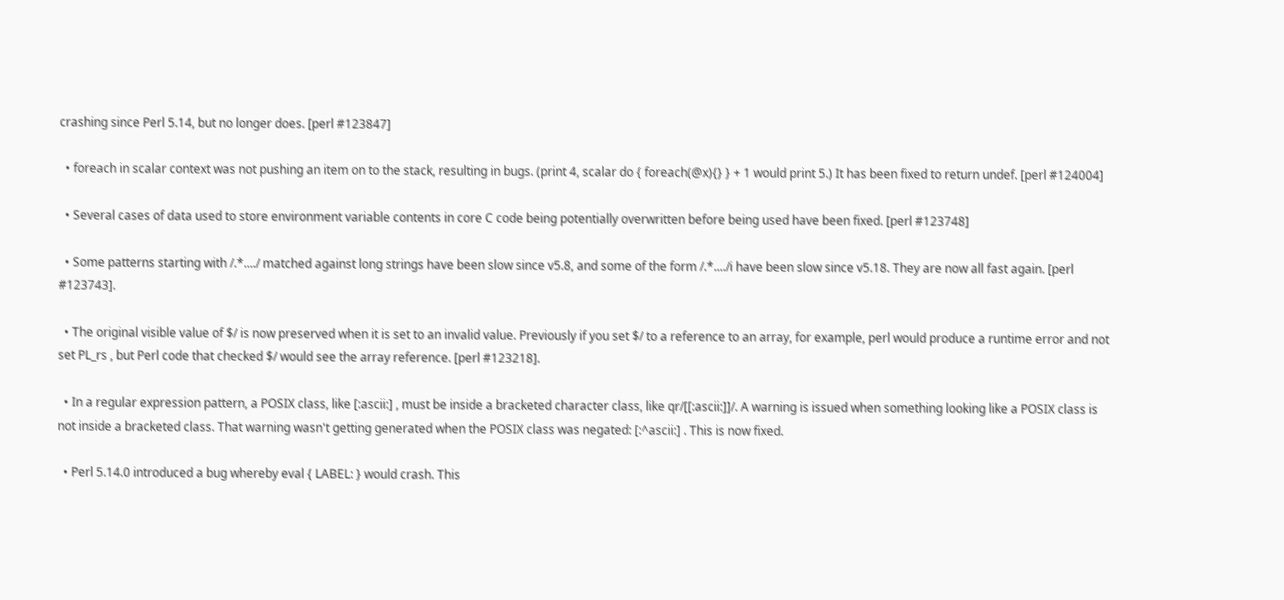crashing since Perl 5.14, but no longer does. [perl #123847]

  • foreach in scalar context was not pushing an item on to the stack, resulting in bugs. (print 4, scalar do { foreach(@x){} } + 1 would print 5.) It has been fixed to return undef. [perl #124004]

  • Several cases of data used to store environment variable contents in core C code being potentially overwritten before being used have been fixed. [perl #123748]

  • Some patterns starting with /.*..../ matched against long strings have been slow since v5.8, and some of the form /.*..../i have been slow since v5.18. They are now all fast again. [perl #123743].

  • The original visible value of $/ is now preserved when it is set to an invalid value. Previously if you set $/ to a reference to an array, for example, perl would produce a runtime error and not set PL_rs , but Perl code that checked $/ would see the array reference. [perl #123218].

  • In a regular expression pattern, a POSIX class, like [:ascii:] , must be inside a bracketed character class, like qr/[[:ascii:]]/. A warning is issued when something looking like a POSIX class is not inside a bracketed class. That warning wasn't getting generated when the POSIX class was negated: [:^ascii:] . This is now fixed.

  • Perl 5.14.0 introduced a bug whereby eval { LABEL: } would crash. This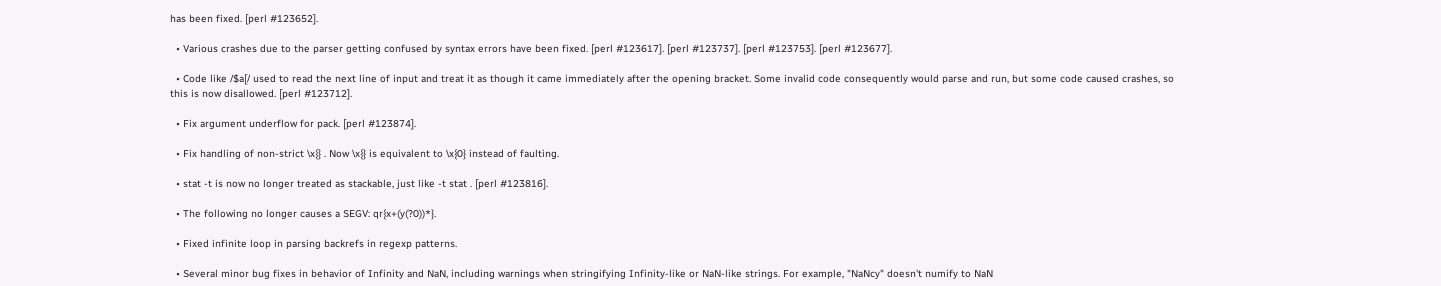has been fixed. [perl #123652].

  • Various crashes due to the parser getting confused by syntax errors have been fixed. [perl #123617]. [perl #123737]. [perl #123753]. [perl #123677].

  • Code like /$a[/ used to read the next line of input and treat it as though it came immediately after the opening bracket. Some invalid code consequently would parse and run, but some code caused crashes, so this is now disallowed. [perl #123712].

  • Fix argument underflow for pack. [perl #123874].

  • Fix handling of non-strict \x{} . Now \x{} is equivalent to \x{0} instead of faulting.

  • stat -t is now no longer treated as stackable, just like -t stat . [perl #123816].

  • The following no longer causes a SEGV: qr{x+(y(?0))*}.

  • Fixed infinite loop in parsing backrefs in regexp patterns.

  • Several minor bug fixes in behavior of Infinity and NaN, including warnings when stringifying Infinity-like or NaN-like strings. For example, "NaNcy" doesn't numify to NaN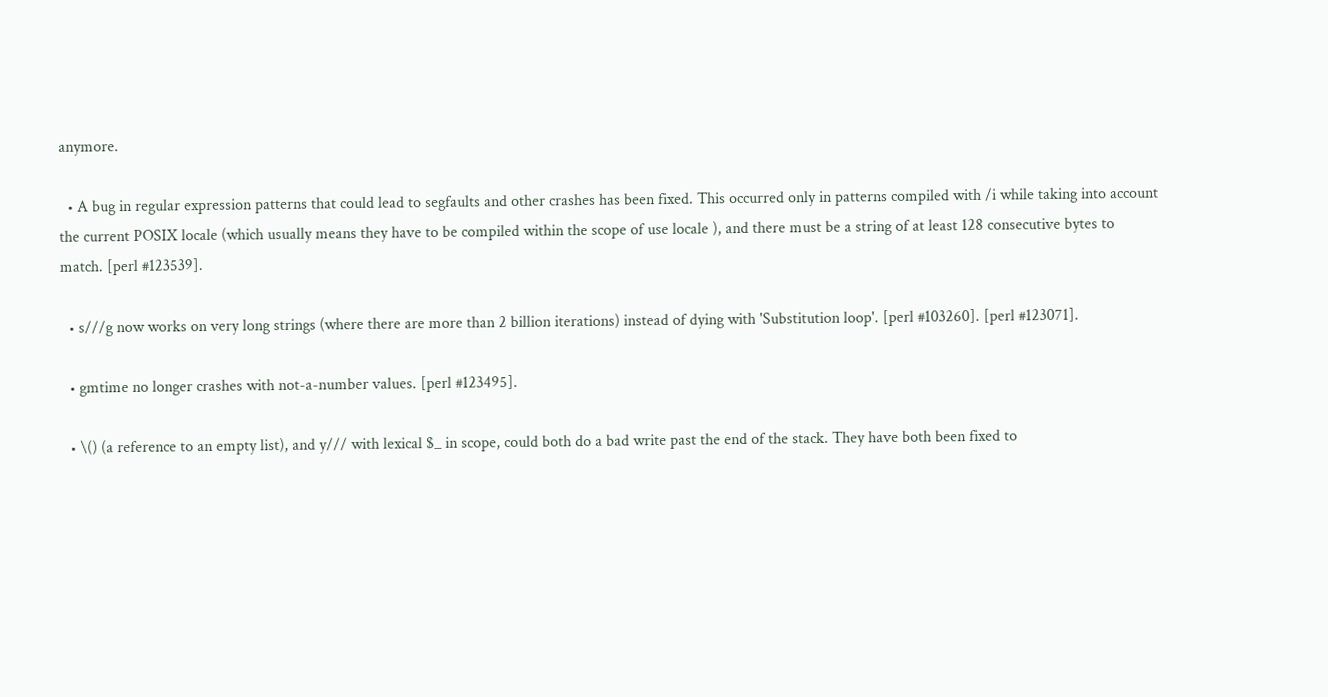anymore.

  • A bug in regular expression patterns that could lead to segfaults and other crashes has been fixed. This occurred only in patterns compiled with /i while taking into account the current POSIX locale (which usually means they have to be compiled within the scope of use locale ), and there must be a string of at least 128 consecutive bytes to match. [perl #123539].

  • s///g now works on very long strings (where there are more than 2 billion iterations) instead of dying with 'Substitution loop'. [perl #103260]. [perl #123071].

  • gmtime no longer crashes with not-a-number values. [perl #123495].

  • \() (a reference to an empty list), and y/// with lexical $_ in scope, could both do a bad write past the end of the stack. They have both been fixed to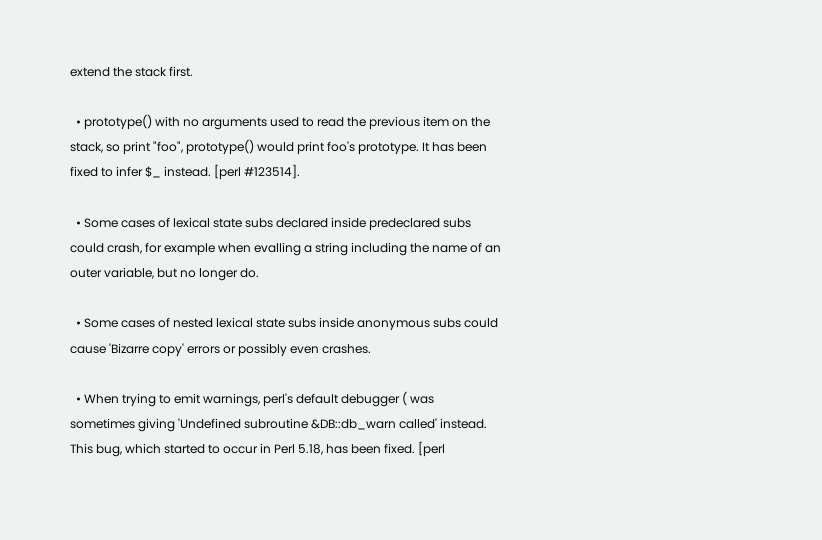extend the stack first.

  • prototype() with no arguments used to read the previous item on the stack, so print "foo", prototype() would print foo's prototype. It has been fixed to infer $_ instead. [perl #123514].

  • Some cases of lexical state subs declared inside predeclared subs could crash, for example when evalling a string including the name of an outer variable, but no longer do.

  • Some cases of nested lexical state subs inside anonymous subs could cause 'Bizarre copy' errors or possibly even crashes.

  • When trying to emit warnings, perl's default debugger ( was sometimes giving 'Undefined subroutine &DB::db_warn called' instead. This bug, which started to occur in Perl 5.18, has been fixed. [perl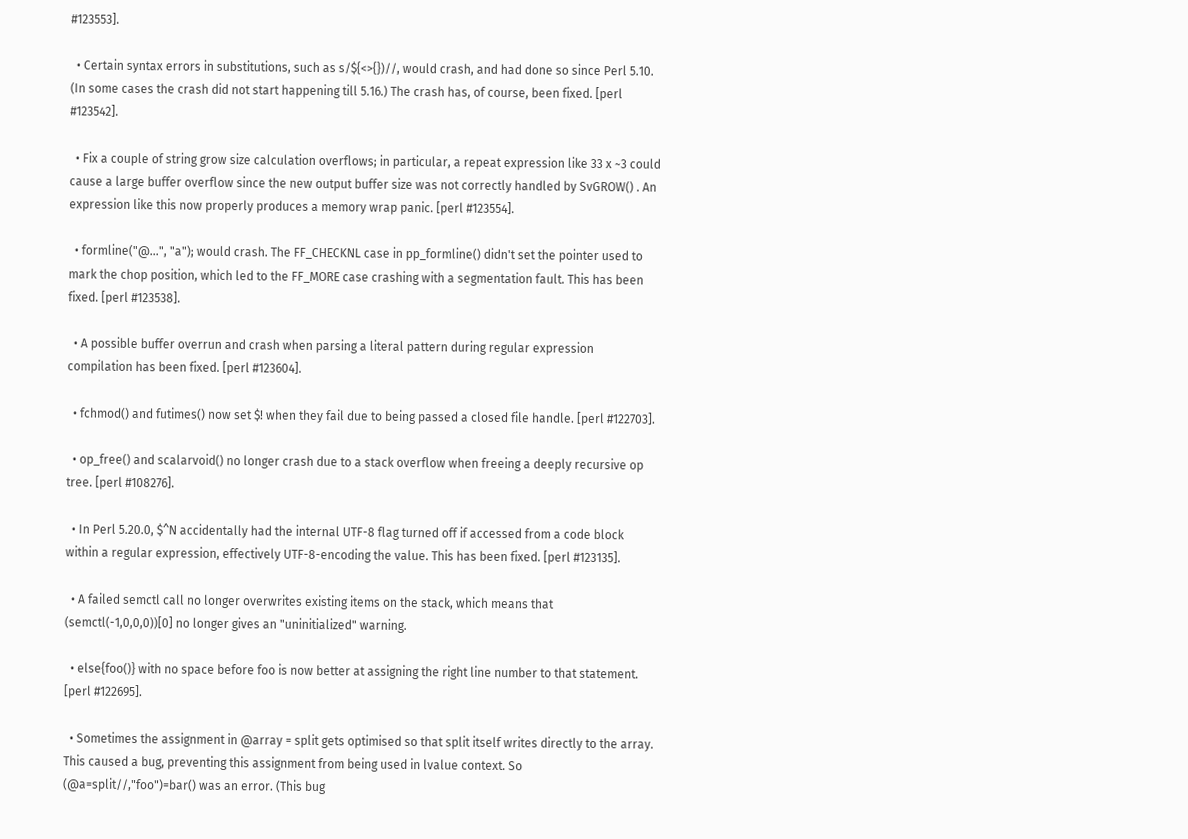#123553].

  • Certain syntax errors in substitutions, such as s/${<>{})//, would crash, and had done so since Perl 5.10. (In some cases the crash did not start happening till 5.16.) The crash has, of course, been fixed. [perl #123542].

  • Fix a couple of string grow size calculation overflows; in particular, a repeat expression like 33 x ~3 could cause a large buffer overflow since the new output buffer size was not correctly handled by SvGROW() . An expression like this now properly produces a memory wrap panic. [perl #123554].

  • formline("@...", "a"); would crash. The FF_CHECKNL case in pp_formline() didn't set the pointer used to mark the chop position, which led to the FF_MORE case crashing with a segmentation fault. This has been fixed. [perl #123538].

  • A possible buffer overrun and crash when parsing a literal pattern during regular expression compilation has been fixed. [perl #123604].

  • fchmod() and futimes() now set $! when they fail due to being passed a closed file handle. [perl #122703].

  • op_free() and scalarvoid() no longer crash due to a stack overflow when freeing a deeply recursive op tree. [perl #108276].

  • In Perl 5.20.0, $^N accidentally had the internal UTF-8 flag turned off if accessed from a code block within a regular expression, effectively UTF-8-encoding the value. This has been fixed. [perl #123135].

  • A failed semctl call no longer overwrites existing items on the stack, which means that (semctl(-1,0,0,0))[0] no longer gives an "uninitialized" warning.

  • else{foo()} with no space before foo is now better at assigning the right line number to that statement. [perl #122695].

  • Sometimes the assignment in @array = split gets optimised so that split itself writes directly to the array. This caused a bug, preventing this assignment from being used in lvalue context. So (@a=split//,"foo")=bar() was an error. (This bug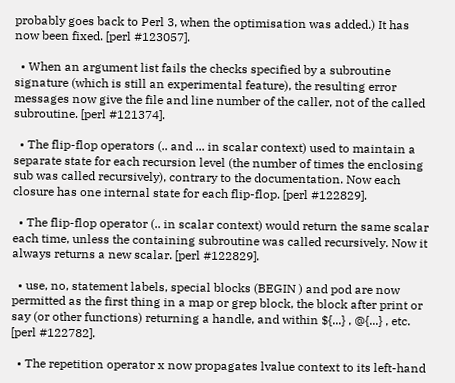probably goes back to Perl 3, when the optimisation was added.) It has now been fixed. [perl #123057].

  • When an argument list fails the checks specified by a subroutine signature (which is still an experimental feature), the resulting error messages now give the file and line number of the caller, not of the called subroutine. [perl #121374].

  • The flip-flop operators (.. and ... in scalar context) used to maintain a separate state for each recursion level (the number of times the enclosing sub was called recursively), contrary to the documentation. Now each closure has one internal state for each flip-flop. [perl #122829].

  • The flip-flop operator (.. in scalar context) would return the same scalar each time, unless the containing subroutine was called recursively. Now it always returns a new scalar. [perl #122829].

  • use, no, statement labels, special blocks (BEGIN ) and pod are now permitted as the first thing in a map or grep block, the block after print or say (or other functions) returning a handle, and within ${...} , @{...} , etc. [perl #122782].

  • The repetition operator x now propagates lvalue context to its left-hand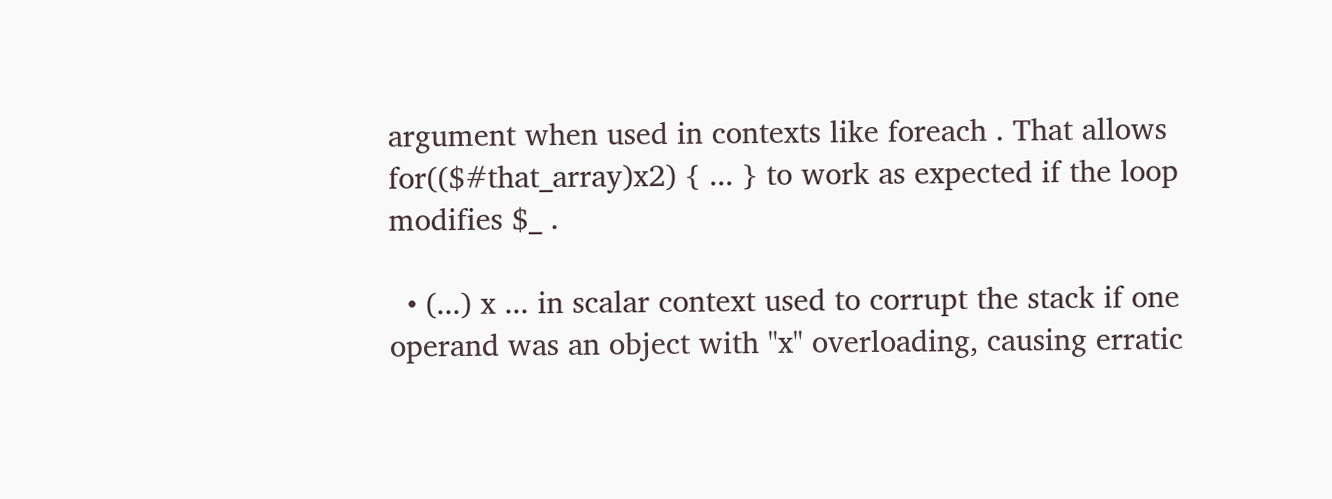argument when used in contexts like foreach . That allows for(($#that_array)x2) { ... } to work as expected if the loop modifies $_ .

  • (...) x ... in scalar context used to corrupt the stack if one operand was an object with "x" overloading, causing erratic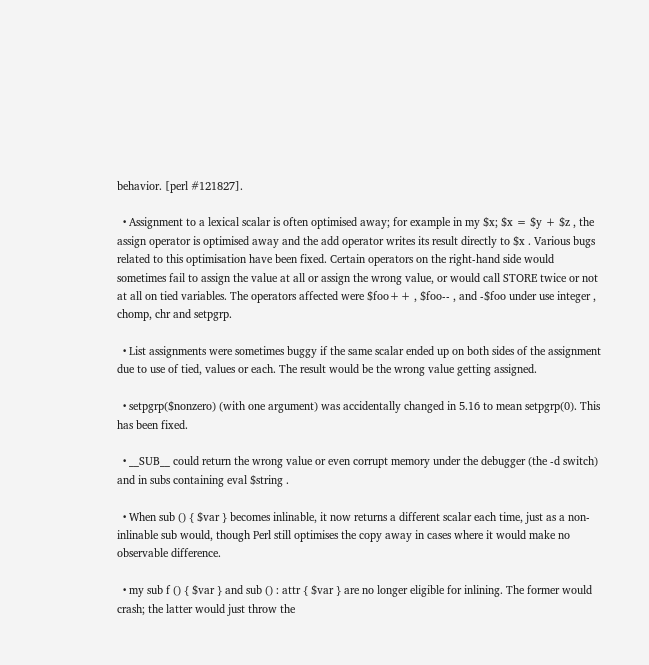behavior. [perl #121827].

  • Assignment to a lexical scalar is often optimised away; for example in my $x; $x = $y + $z , the assign operator is optimised away and the add operator writes its result directly to $x . Various bugs related to this optimisation have been fixed. Certain operators on the right-hand side would sometimes fail to assign the value at all or assign the wrong value, or would call STORE twice or not at all on tied variables. The operators affected were $foo++ , $foo-- , and -$foo under use integer , chomp, chr and setpgrp.

  • List assignments were sometimes buggy if the same scalar ended up on both sides of the assignment due to use of tied, values or each. The result would be the wrong value getting assigned.

  • setpgrp($nonzero) (with one argument) was accidentally changed in 5.16 to mean setpgrp(0). This has been fixed.

  • __SUB__ could return the wrong value or even corrupt memory under the debugger (the -d switch) and in subs containing eval $string .

  • When sub () { $var } becomes inlinable, it now returns a different scalar each time, just as a non-inlinable sub would, though Perl still optimises the copy away in cases where it would make no observable difference.

  • my sub f () { $var } and sub () : attr { $var } are no longer eligible for inlining. The former would crash; the latter would just throw the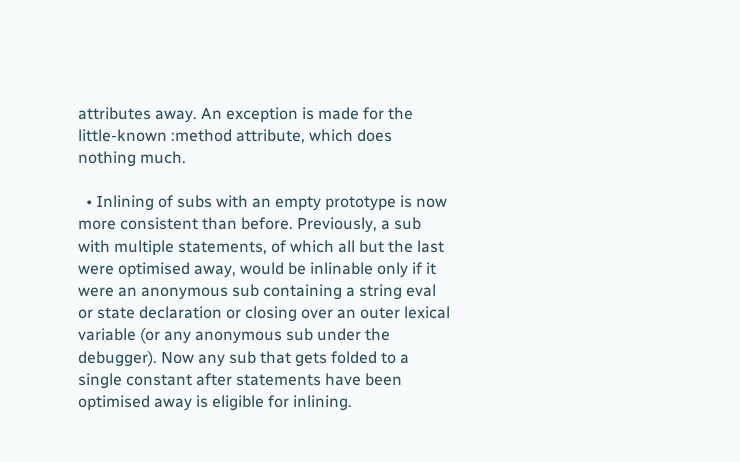attributes away. An exception is made for the little-known :method attribute, which does nothing much.

  • Inlining of subs with an empty prototype is now more consistent than before. Previously, a sub with multiple statements, of which all but the last were optimised away, would be inlinable only if it were an anonymous sub containing a string eval or state declaration or closing over an outer lexical variable (or any anonymous sub under the debugger). Now any sub that gets folded to a single constant after statements have been optimised away is eligible for inlining.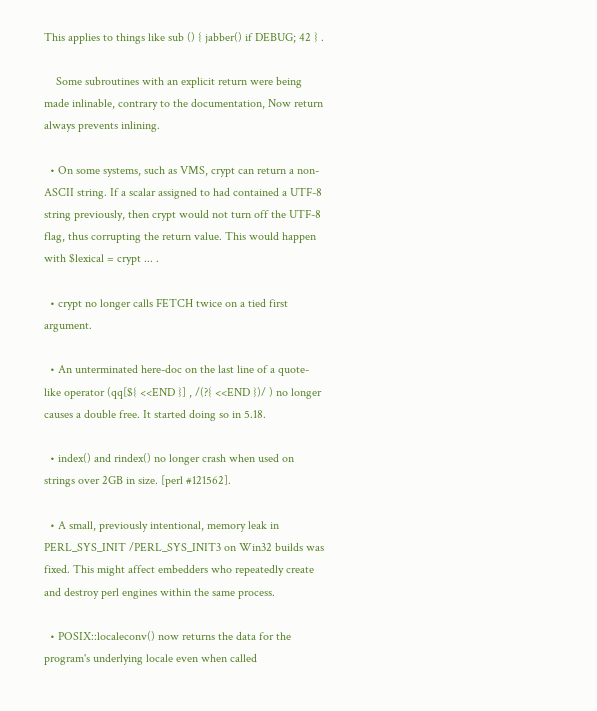This applies to things like sub () { jabber() if DEBUG; 42 } .

    Some subroutines with an explicit return were being made inlinable, contrary to the documentation, Now return always prevents inlining.

  • On some systems, such as VMS, crypt can return a non-ASCII string. If a scalar assigned to had contained a UTF-8 string previously, then crypt would not turn off the UTF-8 flag, thus corrupting the return value. This would happen with $lexical = crypt ... .

  • crypt no longer calls FETCH twice on a tied first argument.

  • An unterminated here-doc on the last line of a quote-like operator (qq[${ <<END }] , /(?{ <<END })/ ) no longer causes a double free. It started doing so in 5.18.

  • index() and rindex() no longer crash when used on strings over 2GB in size. [perl #121562].

  • A small, previously intentional, memory leak in PERL_SYS_INIT /PERL_SYS_INIT3 on Win32 builds was fixed. This might affect embedders who repeatedly create and destroy perl engines within the same process.

  • POSIX::localeconv() now returns the data for the program's underlying locale even when called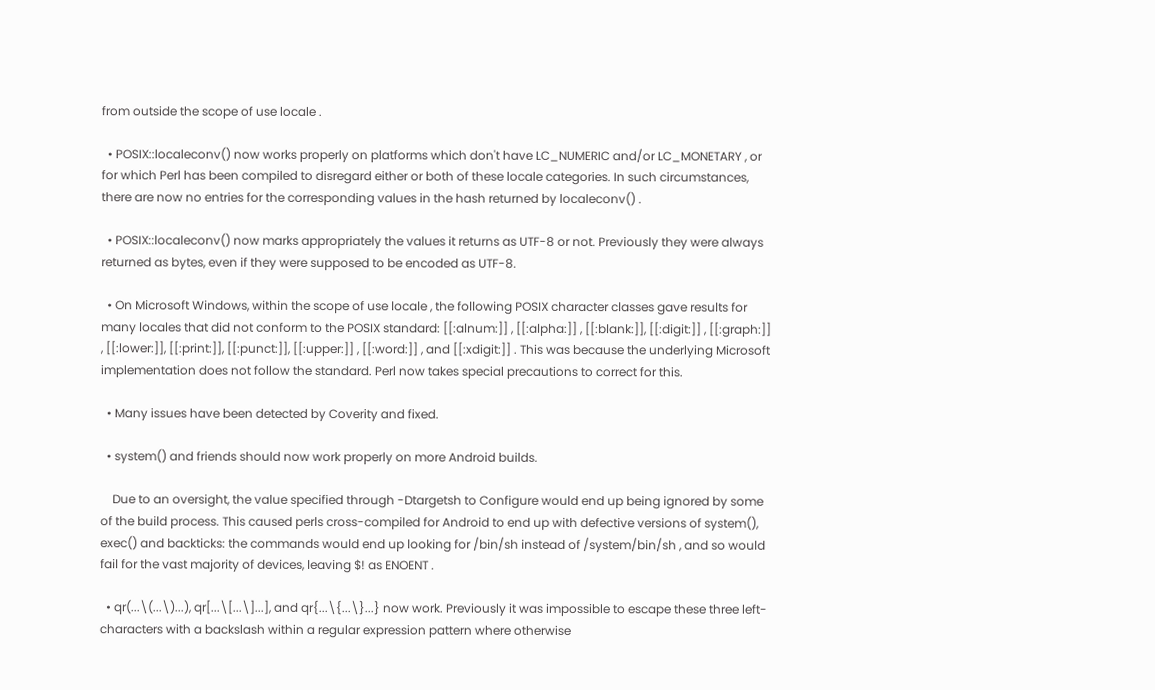from outside the scope of use locale .

  • POSIX::localeconv() now works properly on platforms which don't have LC_NUMERIC and/or LC_MONETARY , or for which Perl has been compiled to disregard either or both of these locale categories. In such circumstances, there are now no entries for the corresponding values in the hash returned by localeconv() .

  • POSIX::localeconv() now marks appropriately the values it returns as UTF-8 or not. Previously they were always returned as bytes, even if they were supposed to be encoded as UTF-8.

  • On Microsoft Windows, within the scope of use locale , the following POSIX character classes gave results for many locales that did not conform to the POSIX standard: [[:alnum:]] , [[:alpha:]] , [[:blank:]], [[:digit:]] , [[:graph:]] , [[:lower:]], [[:print:]], [[:punct:]], [[:upper:]] , [[:word:]] , and [[:xdigit:]] . This was because the underlying Microsoft implementation does not follow the standard. Perl now takes special precautions to correct for this.

  • Many issues have been detected by Coverity and fixed.

  • system() and friends should now work properly on more Android builds.

    Due to an oversight, the value specified through -Dtargetsh to Configure would end up being ignored by some of the build process. This caused perls cross-compiled for Android to end up with defective versions of system(), exec() and backticks: the commands would end up looking for /bin/sh instead of /system/bin/sh , and so would fail for the vast majority of devices, leaving $! as ENOENT .

  • qr(...\(...\)...), qr[...\[...\]...], and qr{...\{...\}...} now work. Previously it was impossible to escape these three left-characters with a backslash within a regular expression pattern where otherwise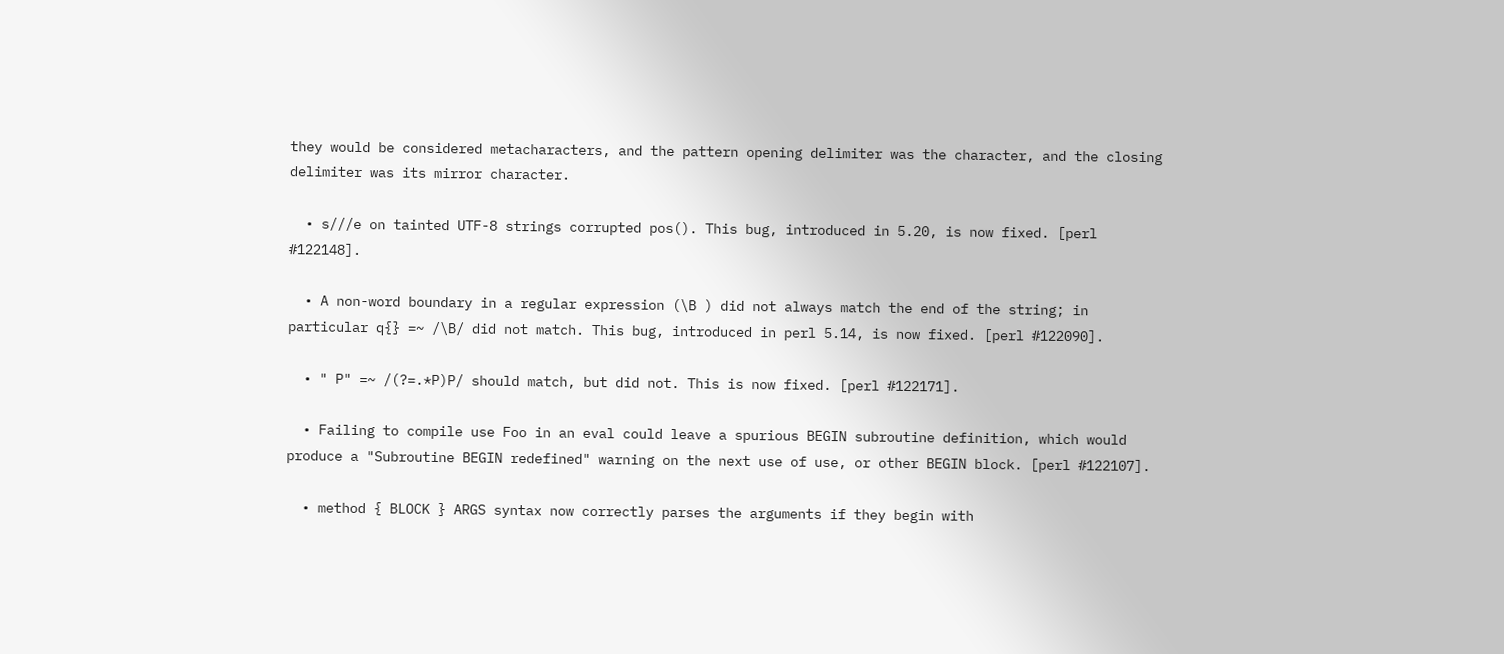they would be considered metacharacters, and the pattern opening delimiter was the character, and the closing delimiter was its mirror character.

  • s///e on tainted UTF-8 strings corrupted pos(). This bug, introduced in 5.20, is now fixed. [perl #122148].

  • A non-word boundary in a regular expression (\B ) did not always match the end of the string; in particular q{} =~ /\B/ did not match. This bug, introduced in perl 5.14, is now fixed. [perl #122090].

  • " P" =~ /(?=.*P)P/ should match, but did not. This is now fixed. [perl #122171].

  • Failing to compile use Foo in an eval could leave a spurious BEGIN subroutine definition, which would produce a "Subroutine BEGIN redefined" warning on the next use of use, or other BEGIN block. [perl #122107].

  • method { BLOCK } ARGS syntax now correctly parses the arguments if they begin with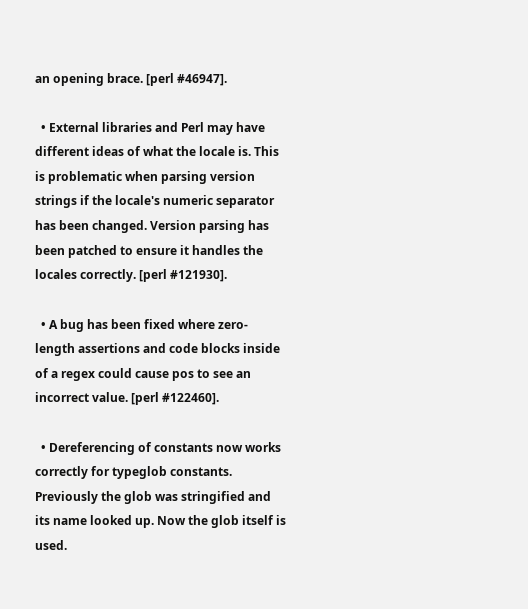an opening brace. [perl #46947].

  • External libraries and Perl may have different ideas of what the locale is. This is problematic when parsing version strings if the locale's numeric separator has been changed. Version parsing has been patched to ensure it handles the locales correctly. [perl #121930].

  • A bug has been fixed where zero-length assertions and code blocks inside of a regex could cause pos to see an incorrect value. [perl #122460].

  • Dereferencing of constants now works correctly for typeglob constants. Previously the glob was stringified and its name looked up. Now the glob itself is used.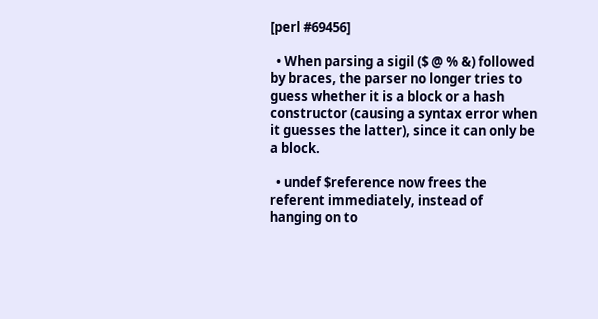[perl #69456]

  • When parsing a sigil ($ @ % &) followed by braces, the parser no longer tries to guess whether it is a block or a hash constructor (causing a syntax error when it guesses the latter), since it can only be a block.

  • undef $reference now frees the referent immediately, instead of hanging on to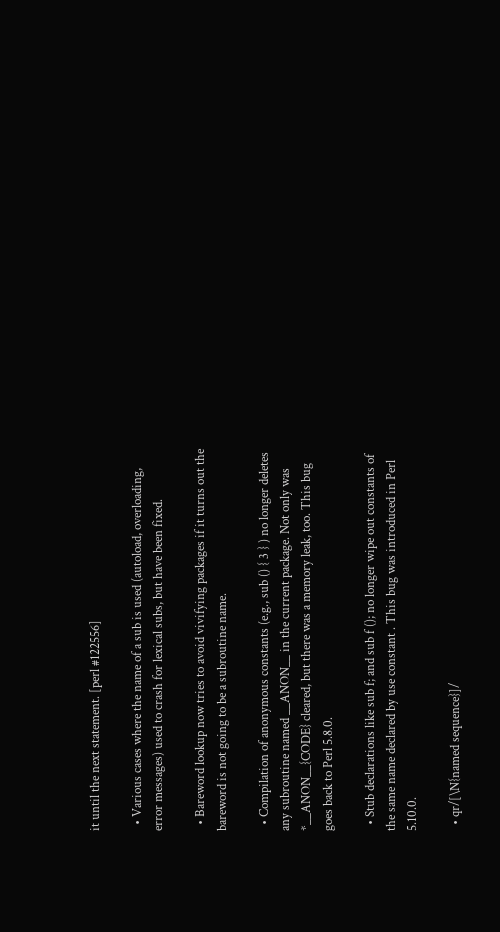it until the next statement. [perl #122556]

  • Various cases where the name of a sub is used (autoload, overloading, error messages) used to crash for lexical subs, but have been fixed.

  • Bareword lookup now tries to avoid vivifying packages if it turns out the bareword is not going to be a subroutine name.

  • Compilation of anonymous constants (e.g., sub () { 3 } ) no longer deletes any subroutine named __ANON__ in the current package. Not only was *__ANON__{CODE} cleared, but there was a memory leak, too. This bug goes back to Perl 5.8.0.

  • Stub declarations like sub f; and sub f (); no longer wipe out constants of the same name declared by use constant . This bug was introduced in Perl 5.10.0.

  • qr/[\N{named sequence}]/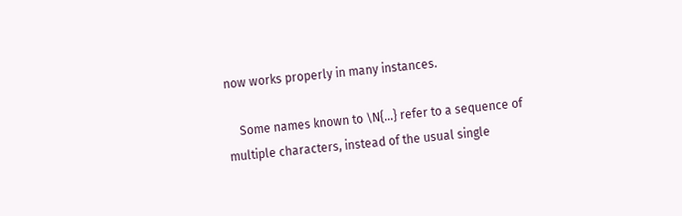now works properly in many instances.

    Some names known to \N{...} refer to a sequence of multiple characters, instead of the usual single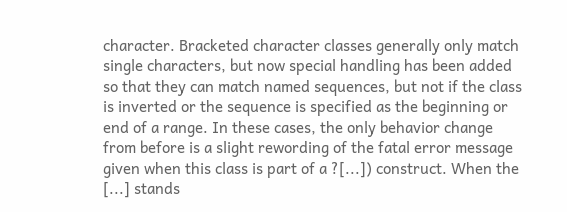character. Bracketed character classes generally only match single characters, but now special handling has been added so that they can match named sequences, but not if the class is inverted or the sequence is specified as the beginning or end of a range. In these cases, the only behavior change from before is a slight rewording of the fatal error message given when this class is part of a ?[...]) construct. When the [...] stands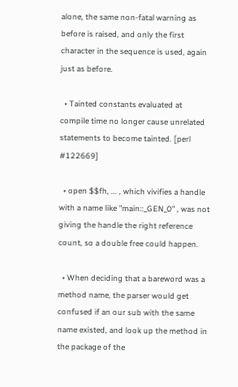alone, the same non-fatal warning as before is raised, and only the first character in the sequence is used, again just as before.

  • Tainted constants evaluated at compile time no longer cause unrelated statements to become tainted. [perl #122669]

  • open $$fh, ... , which vivifies a handle with a name like "main::_GEN_0" , was not giving the handle the right reference count, so a double free could happen.

  • When deciding that a bareword was a method name, the parser would get confused if an our sub with the same name existed, and look up the method in the package of the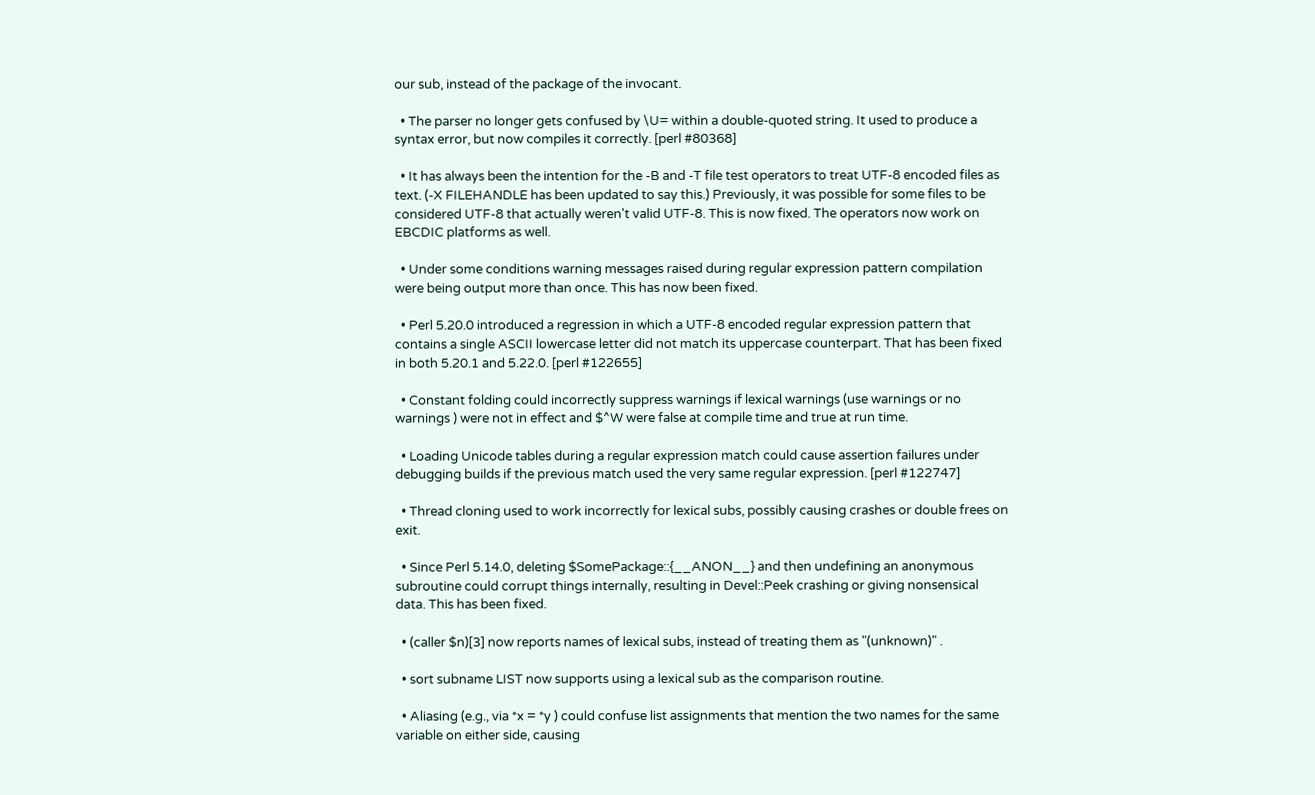our sub, instead of the package of the invocant.

  • The parser no longer gets confused by \U= within a double-quoted string. It used to produce a syntax error, but now compiles it correctly. [perl #80368]

  • It has always been the intention for the -B and -T file test operators to treat UTF-8 encoded files as text. (-X FILEHANDLE has been updated to say this.) Previously, it was possible for some files to be considered UTF-8 that actually weren't valid UTF-8. This is now fixed. The operators now work on EBCDIC platforms as well.

  • Under some conditions warning messages raised during regular expression pattern compilation were being output more than once. This has now been fixed.

  • Perl 5.20.0 introduced a regression in which a UTF-8 encoded regular expression pattern that contains a single ASCII lowercase letter did not match its uppercase counterpart. That has been fixed in both 5.20.1 and 5.22.0. [perl #122655]

  • Constant folding could incorrectly suppress warnings if lexical warnings (use warnings or no warnings ) were not in effect and $^W were false at compile time and true at run time.

  • Loading Unicode tables during a regular expression match could cause assertion failures under debugging builds if the previous match used the very same regular expression. [perl #122747]

  • Thread cloning used to work incorrectly for lexical subs, possibly causing crashes or double frees on exit.

  • Since Perl 5.14.0, deleting $SomePackage::{__ANON__} and then undefining an anonymous subroutine could corrupt things internally, resulting in Devel::Peek crashing or giving nonsensical data. This has been fixed.

  • (caller $n)[3] now reports names of lexical subs, instead of treating them as "(unknown)" .

  • sort subname LIST now supports using a lexical sub as the comparison routine.

  • Aliasing (e.g., via *x = *y ) could confuse list assignments that mention the two names for the same variable on either side, causing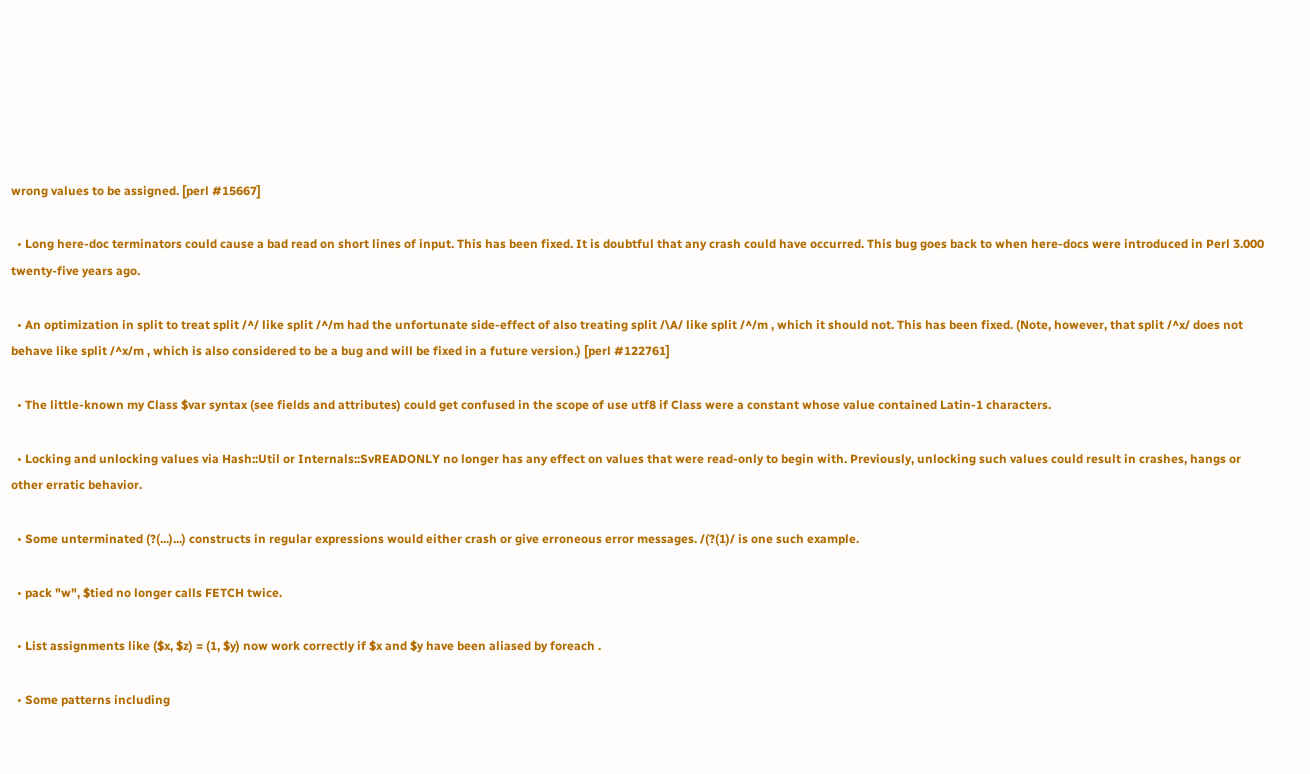wrong values to be assigned. [perl #15667]

  • Long here-doc terminators could cause a bad read on short lines of input. This has been fixed. It is doubtful that any crash could have occurred. This bug goes back to when here-docs were introduced in Perl 3.000 twenty-five years ago.

  • An optimization in split to treat split /^/ like split /^/m had the unfortunate side-effect of also treating split /\A/ like split /^/m , which it should not. This has been fixed. (Note, however, that split /^x/ does not behave like split /^x/m , which is also considered to be a bug and will be fixed in a future version.) [perl #122761]

  • The little-known my Class $var syntax (see fields and attributes) could get confused in the scope of use utf8 if Class were a constant whose value contained Latin-1 characters.

  • Locking and unlocking values via Hash::Util or Internals::SvREADONLY no longer has any effect on values that were read-only to begin with. Previously, unlocking such values could result in crashes, hangs or other erratic behavior.

  • Some unterminated (?(...)...) constructs in regular expressions would either crash or give erroneous error messages. /(?(1)/ is one such example.

  • pack "w", $tied no longer calls FETCH twice.

  • List assignments like ($x, $z) = (1, $y) now work correctly if $x and $y have been aliased by foreach .

  • Some patterns including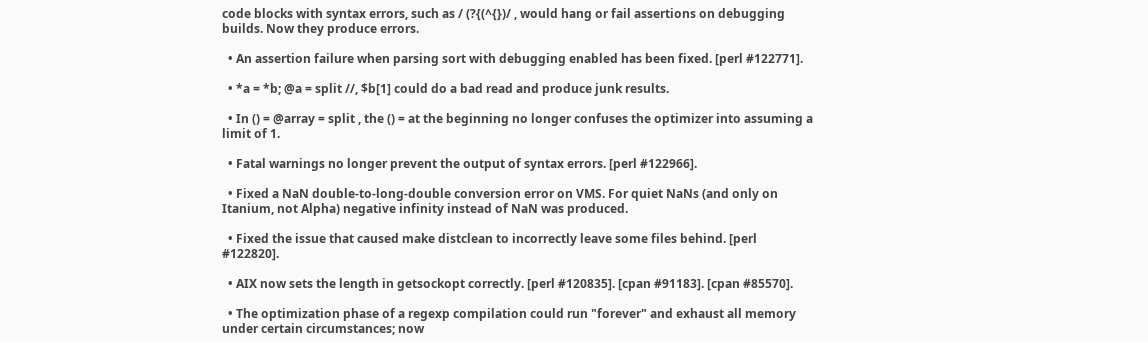code blocks with syntax errors, such as / (?{(^{})/ , would hang or fail assertions on debugging builds. Now they produce errors.

  • An assertion failure when parsing sort with debugging enabled has been fixed. [perl #122771].

  • *a = *b; @a = split //, $b[1] could do a bad read and produce junk results.

  • In () = @array = split , the () = at the beginning no longer confuses the optimizer into assuming a limit of 1.

  • Fatal warnings no longer prevent the output of syntax errors. [perl #122966].

  • Fixed a NaN double-to-long-double conversion error on VMS. For quiet NaNs (and only on Itanium, not Alpha) negative infinity instead of NaN was produced.

  • Fixed the issue that caused make distclean to incorrectly leave some files behind. [perl #122820].

  • AIX now sets the length in getsockopt correctly. [perl #120835]. [cpan #91183]. [cpan #85570].

  • The optimization phase of a regexp compilation could run "forever" and exhaust all memory under certain circumstances; now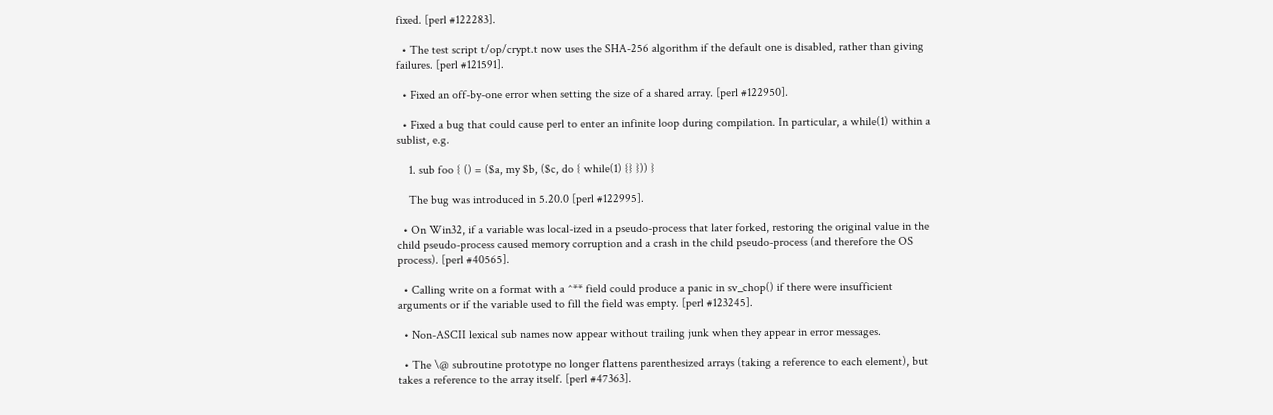fixed. [perl #122283].

  • The test script t/op/crypt.t now uses the SHA-256 algorithm if the default one is disabled, rather than giving failures. [perl #121591].

  • Fixed an off-by-one error when setting the size of a shared array. [perl #122950].

  • Fixed a bug that could cause perl to enter an infinite loop during compilation. In particular, a while(1) within a sublist, e.g.

    1. sub foo { () = ($a, my $b, ($c, do { while(1) {} })) }

    The bug was introduced in 5.20.0 [perl #122995].

  • On Win32, if a variable was local-ized in a pseudo-process that later forked, restoring the original value in the child pseudo-process caused memory corruption and a crash in the child pseudo-process (and therefore the OS process). [perl #40565].

  • Calling write on a format with a ^** field could produce a panic in sv_chop() if there were insufficient arguments or if the variable used to fill the field was empty. [perl #123245].

  • Non-ASCII lexical sub names now appear without trailing junk when they appear in error messages.

  • The \@ subroutine prototype no longer flattens parenthesized arrays (taking a reference to each element), but takes a reference to the array itself. [perl #47363].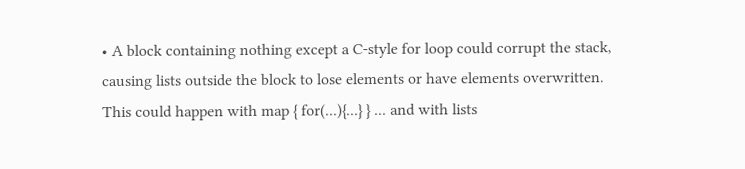• A block containing nothing except a C-style for loop could corrupt the stack, causing lists outside the block to lose elements or have elements overwritten. This could happen with map { for(...){...} } ... and with lists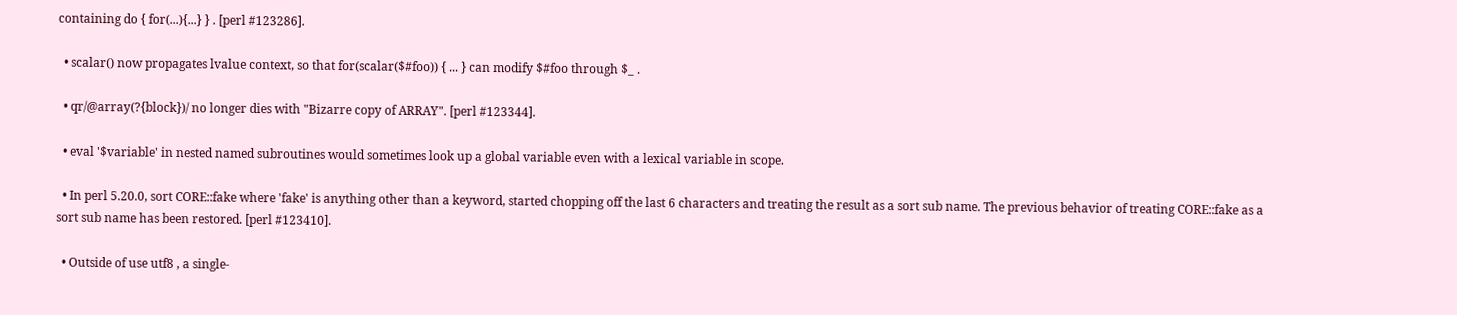containing do { for(...){...} } . [perl #123286].

  • scalar() now propagates lvalue context, so that for(scalar($#foo)) { ... } can modify $#foo through $_ .

  • qr/@array(?{block})/ no longer dies with "Bizarre copy of ARRAY". [perl #123344].

  • eval '$variable' in nested named subroutines would sometimes look up a global variable even with a lexical variable in scope.

  • In perl 5.20.0, sort CORE::fake where 'fake' is anything other than a keyword, started chopping off the last 6 characters and treating the result as a sort sub name. The previous behavior of treating CORE::fake as a sort sub name has been restored. [perl #123410].

  • Outside of use utf8 , a single-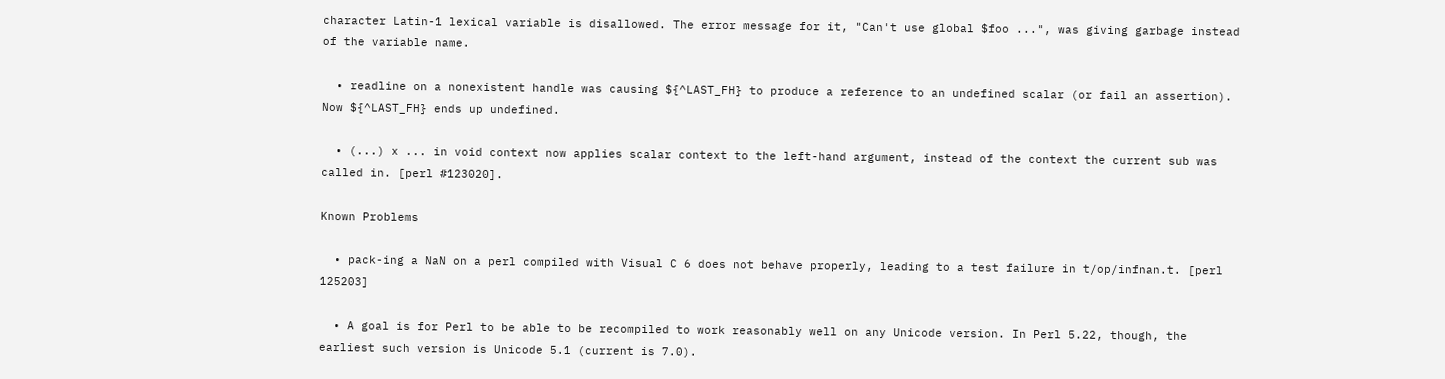character Latin-1 lexical variable is disallowed. The error message for it, "Can't use global $foo ...", was giving garbage instead of the variable name.

  • readline on a nonexistent handle was causing ${^LAST_FH} to produce a reference to an undefined scalar (or fail an assertion). Now ${^LAST_FH} ends up undefined.

  • (...) x ... in void context now applies scalar context to the left-hand argument, instead of the context the current sub was called in. [perl #123020].

Known Problems

  • pack-ing a NaN on a perl compiled with Visual C 6 does not behave properly, leading to a test failure in t/op/infnan.t. [perl 125203]

  • A goal is for Perl to be able to be recompiled to work reasonably well on any Unicode version. In Perl 5.22, though, the earliest such version is Unicode 5.1 (current is 7.0).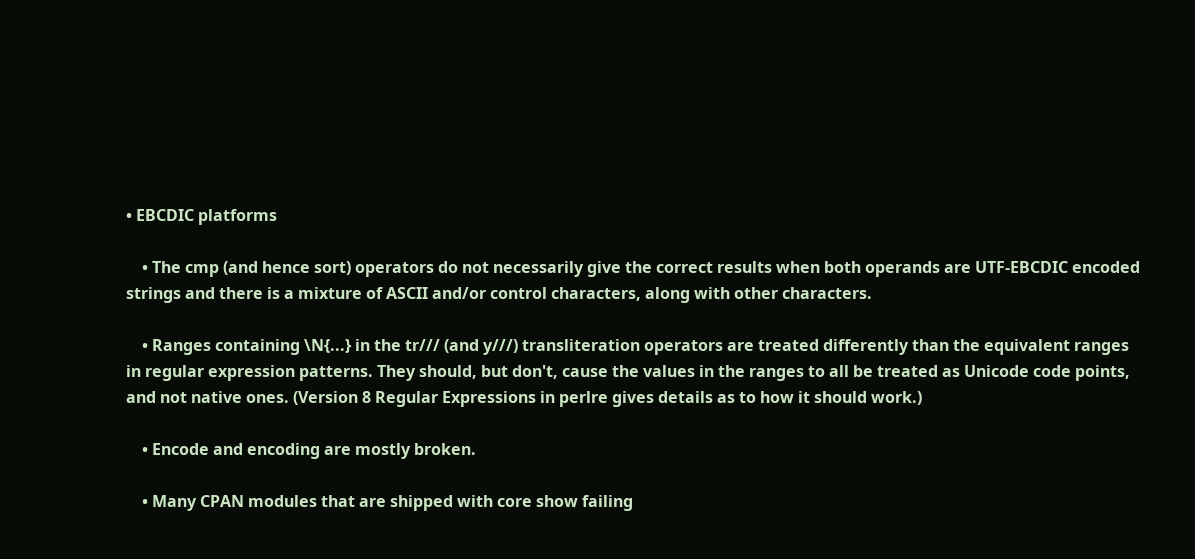• EBCDIC platforms

    • The cmp (and hence sort) operators do not necessarily give the correct results when both operands are UTF-EBCDIC encoded strings and there is a mixture of ASCII and/or control characters, along with other characters.

    • Ranges containing \N{...} in the tr/// (and y///) transliteration operators are treated differently than the equivalent ranges in regular expression patterns. They should, but don't, cause the values in the ranges to all be treated as Unicode code points, and not native ones. (Version 8 Regular Expressions in perlre gives details as to how it should work.)

    • Encode and encoding are mostly broken.

    • Many CPAN modules that are shipped with core show failing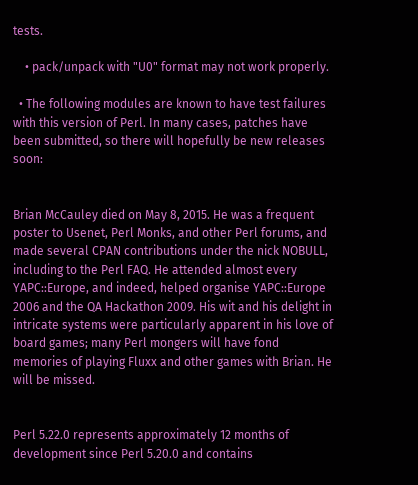tests.

    • pack/unpack with "U0" format may not work properly.

  • The following modules are known to have test failures with this version of Perl. In many cases, patches have been submitted, so there will hopefully be new releases soon:


Brian McCauley died on May 8, 2015. He was a frequent poster to Usenet, Perl Monks, and other Perl forums, and made several CPAN contributions under the nick NOBULL, including to the Perl FAQ. He attended almost every YAPC::Europe, and indeed, helped organise YAPC::Europe 2006 and the QA Hackathon 2009. His wit and his delight in intricate systems were particularly apparent in his love of board games; many Perl mongers will have fond memories of playing Fluxx and other games with Brian. He will be missed.


Perl 5.22.0 represents approximately 12 months of development since Perl 5.20.0 and contains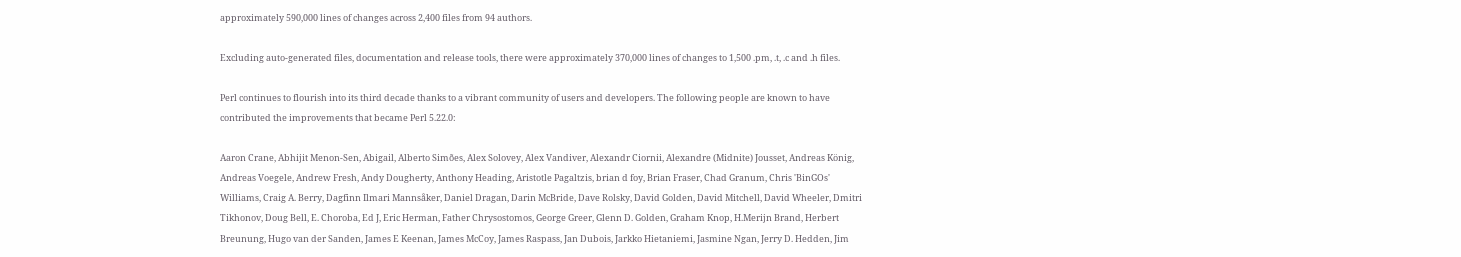approximately 590,000 lines of changes across 2,400 files from 94 authors.

Excluding auto-generated files, documentation and release tools, there were approximately 370,000 lines of changes to 1,500 .pm, .t, .c and .h files.

Perl continues to flourish into its third decade thanks to a vibrant community of users and developers. The following people are known to have contributed the improvements that became Perl 5.22.0:

Aaron Crane, Abhijit Menon-Sen, Abigail, Alberto Simões, Alex Solovey, Alex Vandiver, Alexandr Ciornii, Alexandre (Midnite) Jousset, Andreas König, Andreas Voegele, Andrew Fresh, Andy Dougherty, Anthony Heading, Aristotle Pagaltzis, brian d foy, Brian Fraser, Chad Granum, Chris 'BinGOs' Williams, Craig A. Berry, Dagfinn Ilmari Mannsåker, Daniel Dragan, Darin McBride, Dave Rolsky, David Golden, David Mitchell, David Wheeler, Dmitri Tikhonov, Doug Bell, E. Choroba, Ed J, Eric Herman, Father Chrysostomos, George Greer, Glenn D. Golden, Graham Knop, H.Merijn Brand, Herbert Breunung, Hugo van der Sanden, James E Keenan, James McCoy, James Raspass, Jan Dubois, Jarkko Hietaniemi, Jasmine Ngan, Jerry D. Hedden, Jim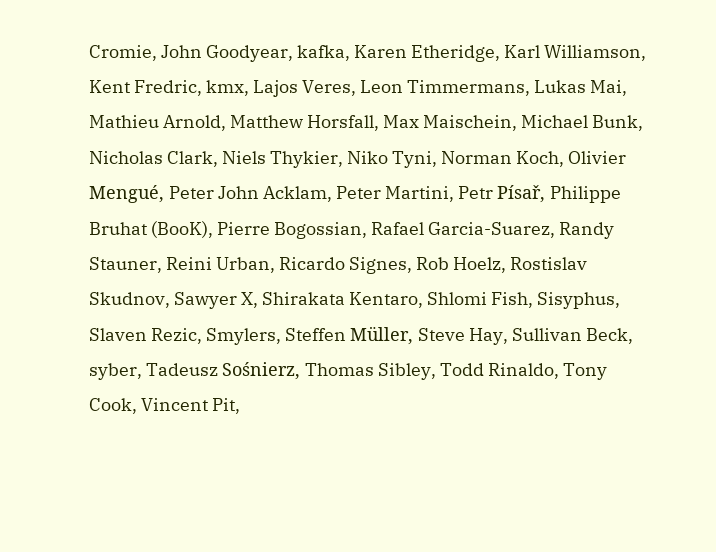Cromie, John Goodyear, kafka, Karen Etheridge, Karl Williamson, Kent Fredric, kmx, Lajos Veres, Leon Timmermans, Lukas Mai, Mathieu Arnold, Matthew Horsfall, Max Maischein, Michael Bunk, Nicholas Clark, Niels Thykier, Niko Tyni, Norman Koch, Olivier Mengué, Peter John Acklam, Peter Martini, Petr Písař, Philippe Bruhat (BooK), Pierre Bogossian, Rafael Garcia-Suarez, Randy Stauner, Reini Urban, Ricardo Signes, Rob Hoelz, Rostislav Skudnov, Sawyer X, Shirakata Kentaro, Shlomi Fish, Sisyphus, Slaven Rezic, Smylers, Steffen Müller, Steve Hay, Sullivan Beck, syber, Tadeusz Sośnierz, Thomas Sibley, Todd Rinaldo, Tony Cook, Vincent Pit,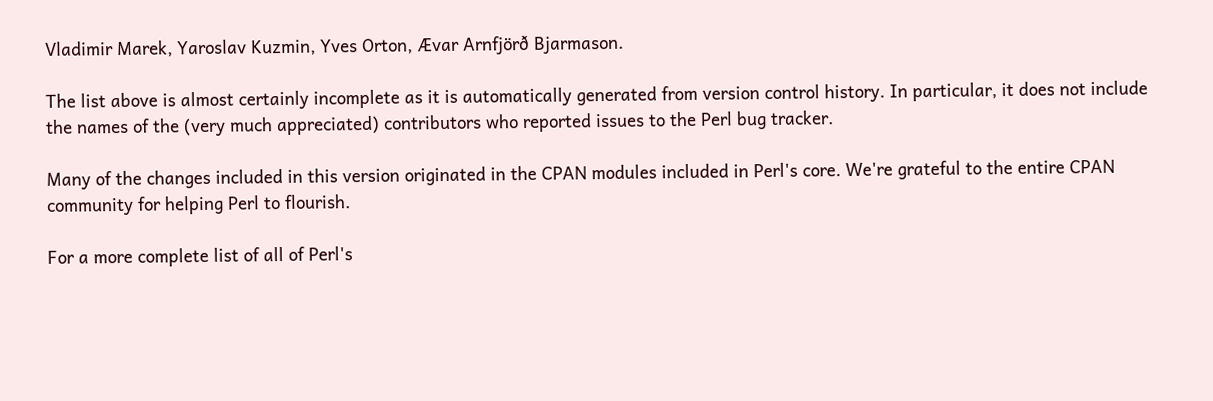Vladimir Marek, Yaroslav Kuzmin, Yves Orton, Ævar Arnfjörð Bjarmason.

The list above is almost certainly incomplete as it is automatically generated from version control history. In particular, it does not include the names of the (very much appreciated) contributors who reported issues to the Perl bug tracker.

Many of the changes included in this version originated in the CPAN modules included in Perl's core. We're grateful to the entire CPAN community for helping Perl to flourish.

For a more complete list of all of Perl's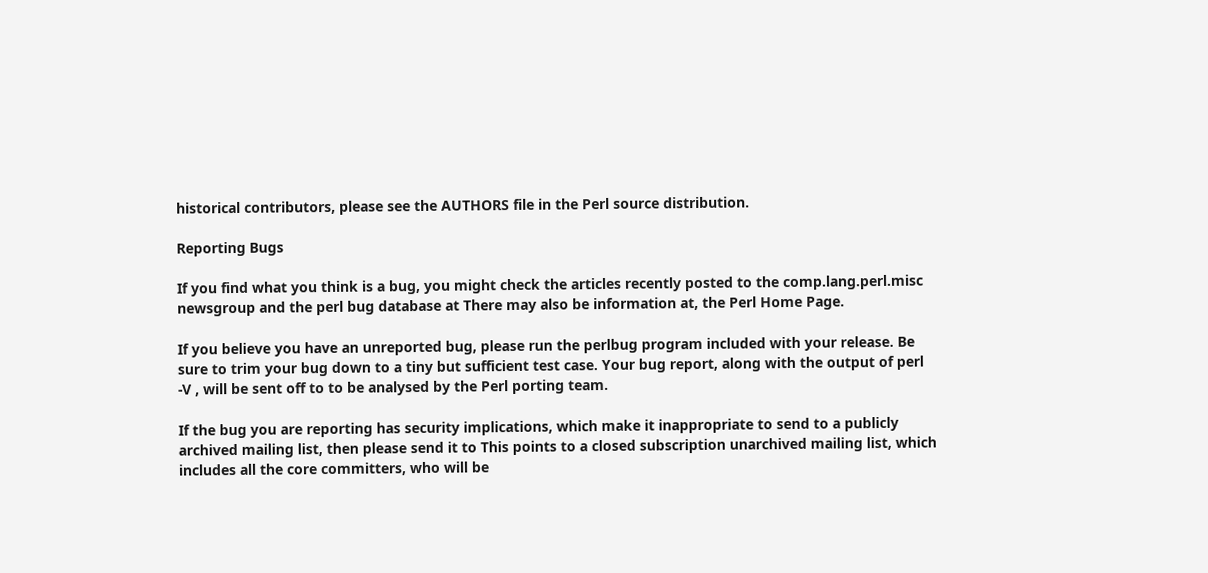historical contributors, please see the AUTHORS file in the Perl source distribution.

Reporting Bugs

If you find what you think is a bug, you might check the articles recently posted to the comp.lang.perl.misc newsgroup and the perl bug database at There may also be information at, the Perl Home Page.

If you believe you have an unreported bug, please run the perlbug program included with your release. Be sure to trim your bug down to a tiny but sufficient test case. Your bug report, along with the output of perl -V , will be sent off to to be analysed by the Perl porting team.

If the bug you are reporting has security implications, which make it inappropriate to send to a publicly archived mailing list, then please send it to This points to a closed subscription unarchived mailing list, which includes all the core committers, who will be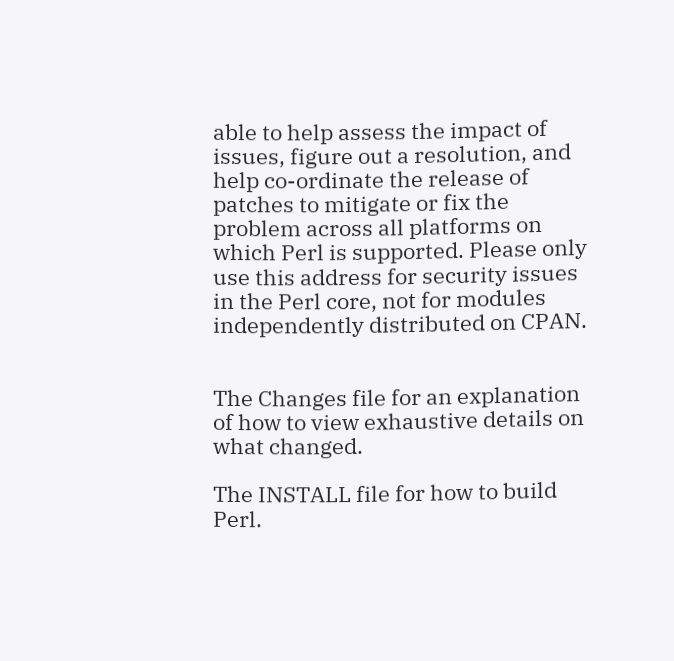able to help assess the impact of issues, figure out a resolution, and help co-ordinate the release of patches to mitigate or fix the problem across all platforms on which Perl is supported. Please only use this address for security issues in the Perl core, not for modules independently distributed on CPAN.


The Changes file for an explanation of how to view exhaustive details on what changed.

The INSTALL file for how to build Perl.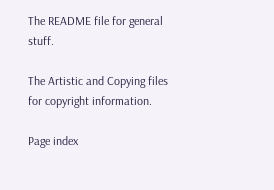The README file for general stuff.

The Artistic and Copying files for copyright information.

Page index